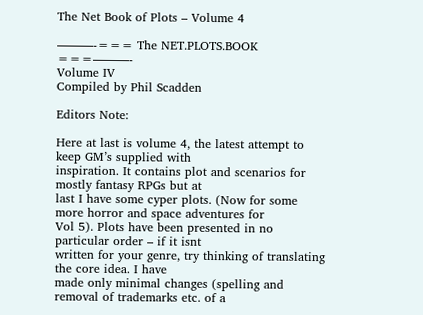The Net Book of Plots – Volume 4

———-=== The NET.PLOTS.BOOK ===———-
Volume IV
Compiled by Phil Scadden

Editors Note:

Here at last is volume 4, the latest attempt to keep GM’s supplied with
inspiration. It contains plot and scenarios for mostly fantasy RPGs but at
last I have some cyper plots. (Now for some more horror and space adventures for
Vol 5). Plots have been presented in no particular order – if it isnt
written for your genre, try thinking of translating the core idea. I have
made only minimal changes (spelling and removal of trademarks etc. of a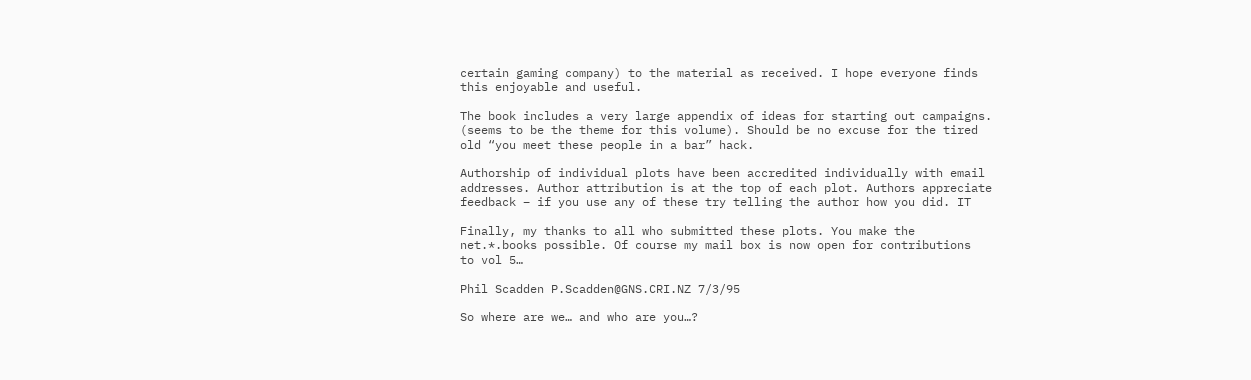certain gaming company) to the material as received. I hope everyone finds
this enjoyable and useful.

The book includes a very large appendix of ideas for starting out campaigns.
(seems to be the theme for this volume). Should be no excuse for the tired
old “you meet these people in a bar” hack.

Authorship of individual plots have been accredited individually with email
addresses. Author attribution is at the top of each plot. Authors appreciate
feedback – if you use any of these try telling the author how you did. IT

Finally, my thanks to all who submitted these plots. You make the
net.*.books possible. Of course my mail box is now open for contributions
to vol 5…

Phil Scadden P.Scadden@GNS.CRI.NZ 7/3/95

So where are we… and who are you…?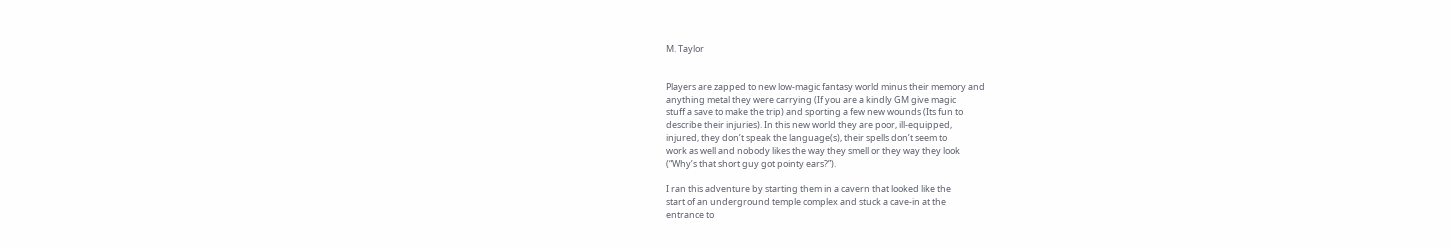M. Taylor


Players are zapped to new low-magic fantasy world minus their memory and
anything metal they were carrying (If you are a kindly GM give magic
stuff a save to make the trip) and sporting a few new wounds (Its fun to
describe their injuries). In this new world they are poor, ill-equipped,
injured, they don’t speak the language(s), their spells don’t seem to
work as well and nobody likes the way they smell or they way they look
(“Why’s that short guy got pointy ears?”).

I ran this adventure by starting them in a cavern that looked like the
start of an underground temple complex and stuck a cave-in at the
entrance to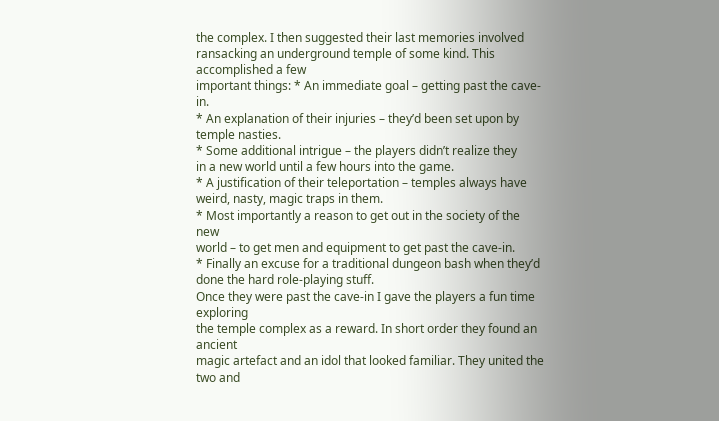the complex. I then suggested their last memories involved
ransacking an underground temple of some kind. This accomplished a few
important things: * An immediate goal – getting past the cave-in.
* An explanation of their injuries – they’d been set upon by
temple nasties.
* Some additional intrigue – the players didn’t realize they
in a new world until a few hours into the game.
* A justification of their teleportation – temples always have
weird, nasty, magic traps in them.
* Most importantly a reason to get out in the society of the new
world – to get men and equipment to get past the cave-in.
* Finally an excuse for a traditional dungeon bash when they’d
done the hard role-playing stuff.
Once they were past the cave-in I gave the players a fun time exploring
the temple complex as a reward. In short order they found an ancient
magic artefact and an idol that looked familiar. They united the two and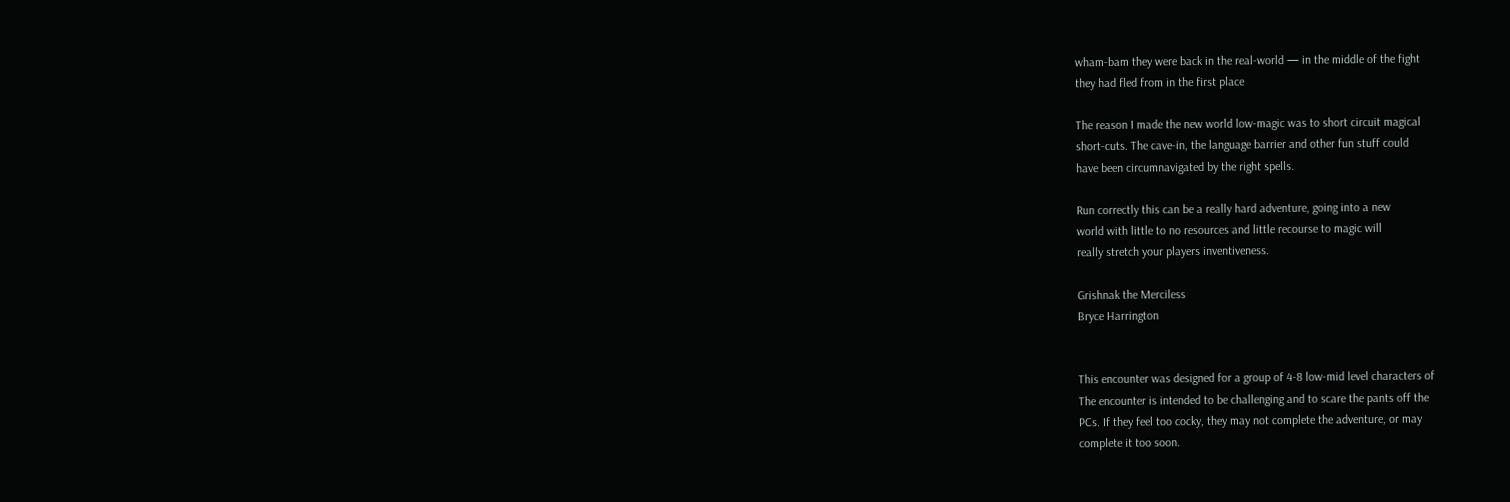wham-bam they were back in the real-world — in the middle of the fight
they had fled from in the first place

The reason I made the new world low-magic was to short circuit magical
short-cuts. The cave-in, the language barrier and other fun stuff could
have been circumnavigated by the right spells.

Run correctly this can be a really hard adventure, going into a new
world with little to no resources and little recourse to magic will
really stretch your players inventiveness.

Grishnak the Merciless
Bryce Harrington


This encounter was designed for a group of 4-8 low-mid level characters of
The encounter is intended to be challenging and to scare the pants off the
PCs. If they feel too cocky, they may not complete the adventure, or may
complete it too soon.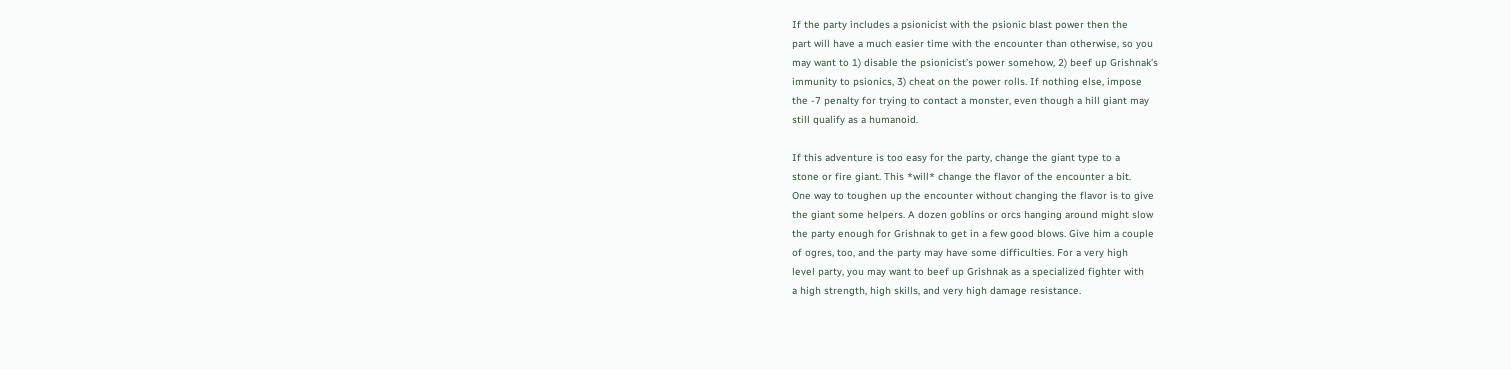If the party includes a psionicist with the psionic blast power then the
part will have a much easier time with the encounter than otherwise, so you
may want to 1) disable the psionicist’s power somehow, 2) beef up Grishnak’s
immunity to psionics, 3) cheat on the power rolls. If nothing else, impose
the -7 penalty for trying to contact a monster, even though a hill giant may
still qualify as a humanoid.

If this adventure is too easy for the party, change the giant type to a
stone or fire giant. This *will* change the flavor of the encounter a bit.
One way to toughen up the encounter without changing the flavor is to give
the giant some helpers. A dozen goblins or orcs hanging around might slow
the party enough for Grishnak to get in a few good blows. Give him a couple
of ogres, too, and the party may have some difficulties. For a very high
level party, you may want to beef up Grishnak as a specialized fighter with
a high strength, high skills, and very high damage resistance.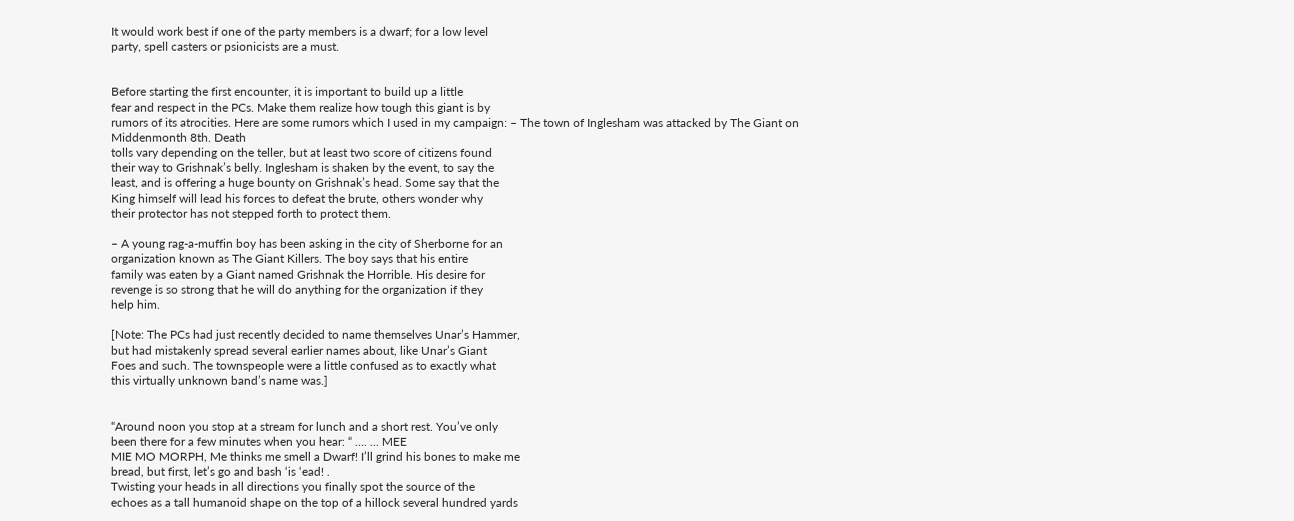It would work best if one of the party members is a dwarf; for a low level
party, spell casters or psionicists are a must.


Before starting the first encounter, it is important to build up a little
fear and respect in the PCs. Make them realize how tough this giant is by
rumors of its atrocities. Here are some rumors which I used in my campaign: – The town of Inglesham was attacked by The Giant on Middenmonth 8th. Death
tolls vary depending on the teller, but at least two score of citizens found
their way to Grishnak’s belly. Inglesham is shaken by the event, to say the
least, and is offering a huge bounty on Grishnak’s head. Some say that the
King himself will lead his forces to defeat the brute, others wonder why
their protector has not stepped forth to protect them.

– A young rag-a-muffin boy has been asking in the city of Sherborne for an
organization known as The Giant Killers. The boy says that his entire
family was eaten by a Giant named Grishnak the Horrible. His desire for
revenge is so strong that he will do anything for the organization if they
help him.

[Note: The PCs had just recently decided to name themselves Unar’s Hammer,
but had mistakenly spread several earlier names about, like Unar’s Giant
Foes and such. The townspeople were a little confused as to exactly what
this virtually unknown band’s name was.]


“Around noon you stop at a stream for lunch and a short rest. You’ve only
been there for a few minutes when you hear: “ …. … MEE
MIE MO MORPH, Me thinks me smell a Dwarf! I’ll grind his bones to make me
bread, but first, let’s go and bash ‘is ‘ead! .
Twisting your heads in all directions you finally spot the source of the
echoes as a tall humanoid shape on the top of a hillock several hundred yards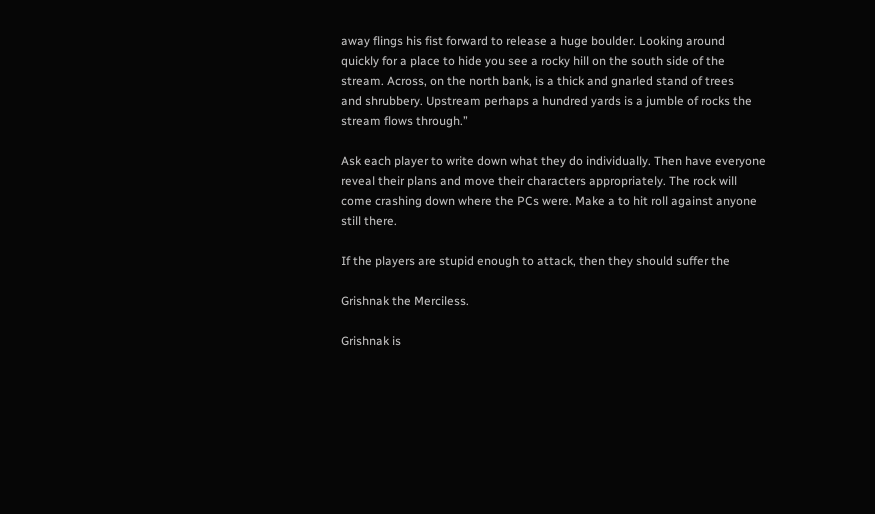away flings his fist forward to release a huge boulder. Looking around
quickly for a place to hide you see a rocky hill on the south side of the
stream. Across, on the north bank, is a thick and gnarled stand of trees
and shrubbery. Upstream perhaps a hundred yards is a jumble of rocks the
stream flows through.”

Ask each player to write down what they do individually. Then have everyone
reveal their plans and move their characters appropriately. The rock will
come crashing down where the PCs were. Make a to hit roll against anyone
still there.

If the players are stupid enough to attack, then they should suffer the

Grishnak the Merciless.

Grishnak is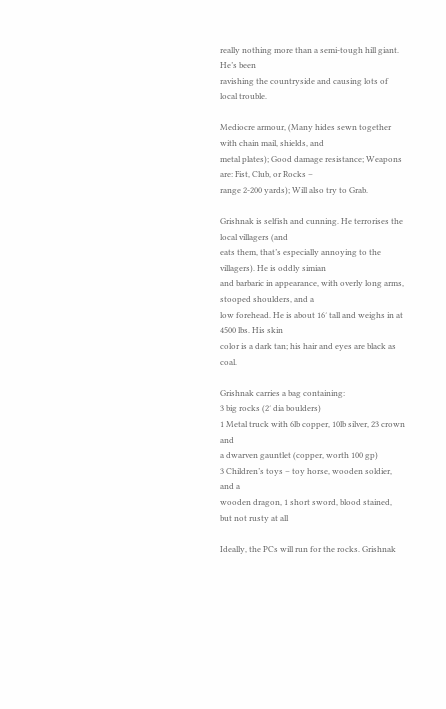really nothing more than a semi-tough hill giant. He’s been
ravishing the countryside and causing lots of local trouble.

Mediocre armour, (Many hides sewn together with chain mail, shields, and
metal plates); Good damage resistance; Weapons are: Fist, Club, or Rocks –
range 2-200 yards); Will also try to Grab.

Grishnak is selfish and cunning. He terrorises the local villagers (and
eats them, that’s especially annoying to the villagers). He is oddly simian
and barbaric in appearance, with overly long arms, stooped shoulders, and a
low forehead. He is about 16′ tall and weighs in at 4500 lbs. His skin
color is a dark tan; his hair and eyes are black as coal.

Grishnak carries a bag containing:
3 big rocks (2′ dia boulders)
1 Metal truck with 6lb copper, 10lb silver, 23 crown and
a dwarven gauntlet (copper, worth 100 gp)
3 Children’s toys – toy horse, wooden soldier, and a
wooden dragon, 1 short sword, blood stained,
but not rusty at all

Ideally, the PCs will run for the rocks. Grishnak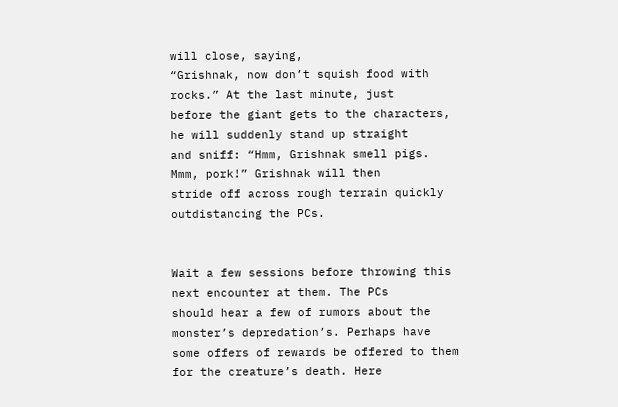will close, saying,
“Grishnak, now don’t squish food with rocks.” At the last minute, just
before the giant gets to the characters, he will suddenly stand up straight
and sniff: “Hmm, Grishnak smell pigs. Mmm, pork!” Grishnak will then
stride off across rough terrain quickly outdistancing the PCs.


Wait a few sessions before throwing this next encounter at them. The PCs
should hear a few of rumors about the monster’s depredation’s. Perhaps have
some offers of rewards be offered to them for the creature’s death. Here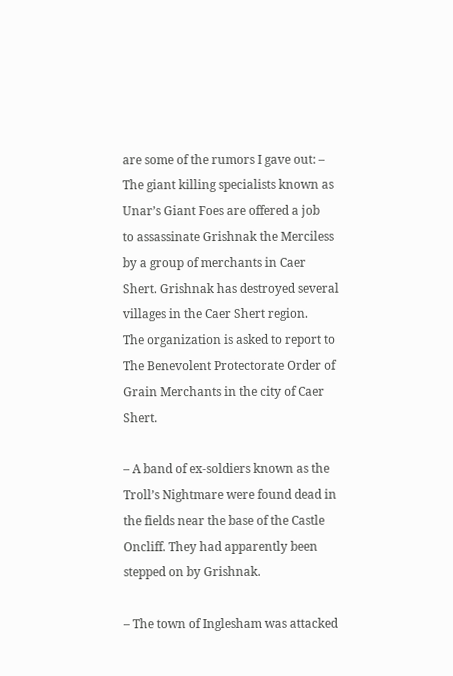are some of the rumors I gave out: – The giant killing specialists known as Unar’s Giant Foes are offered a job
to assassinate Grishnak the Merciless by a group of merchants in Caer
Shert. Grishnak has destroyed several villages in the Caer Shert region.
The organization is asked to report to The Benevolent Protectorate Order of
Grain Merchants in the city of Caer Shert.

– A band of ex-soldiers known as the Troll’s Nightmare were found dead in
the fields near the base of the Castle Oncliff. They had apparently been
stepped on by Grishnak.

– The town of Inglesham was attacked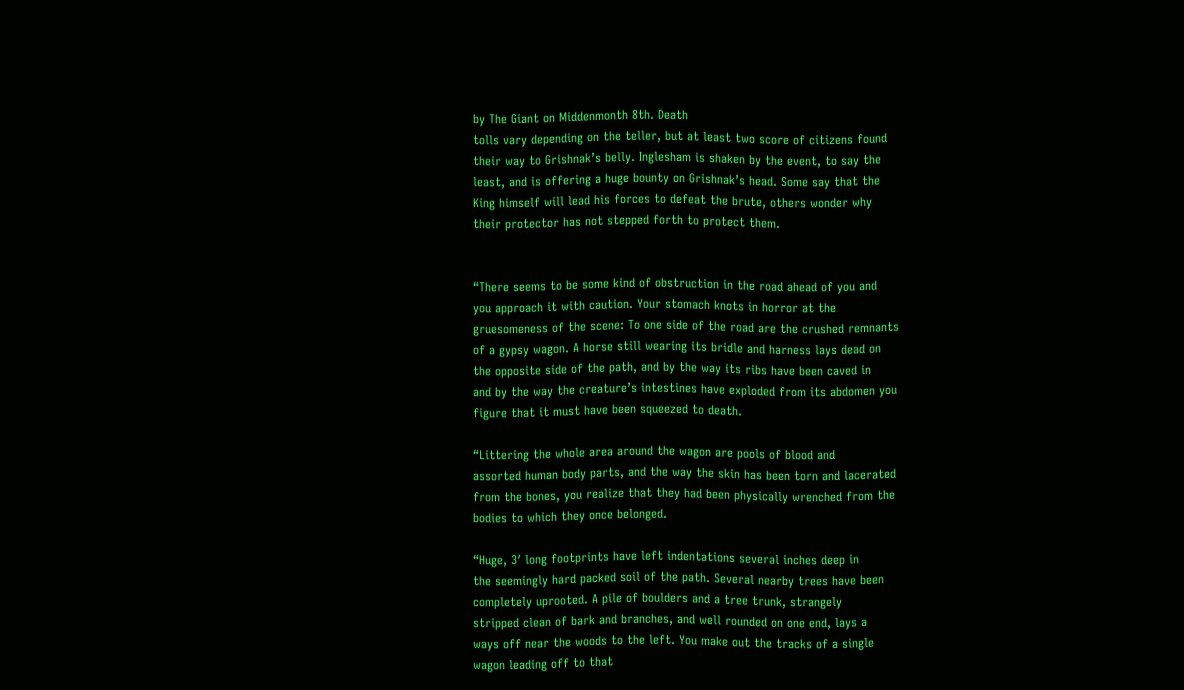by The Giant on Middenmonth 8th. Death
tolls vary depending on the teller, but at least two score of citizens found
their way to Grishnak’s belly. Inglesham is shaken by the event, to say the
least, and is offering a huge bounty on Grishnak’s head. Some say that the
King himself will lead his forces to defeat the brute, others wonder why
their protector has not stepped forth to protect them.


“There seems to be some kind of obstruction in the road ahead of you and
you approach it with caution. Your stomach knots in horror at the
gruesomeness of the scene: To one side of the road are the crushed remnants
of a gypsy wagon. A horse still wearing its bridle and harness lays dead on
the opposite side of the path, and by the way its ribs have been caved in
and by the way the creature’s intestines have exploded from its abdomen you
figure that it must have been squeezed to death.

“Littering the whole area around the wagon are pools of blood and
assorted human body parts, and the way the skin has been torn and lacerated
from the bones, you realize that they had been physically wrenched from the
bodies to which they once belonged.

“Huge, 3′ long footprints have left indentations several inches deep in
the seemingly hard packed soil of the path. Several nearby trees have been
completely uprooted. A pile of boulders and a tree trunk, strangely
stripped clean of bark and branches, and well rounded on one end, lays a
ways off near the woods to the left. You make out the tracks of a single
wagon leading off to that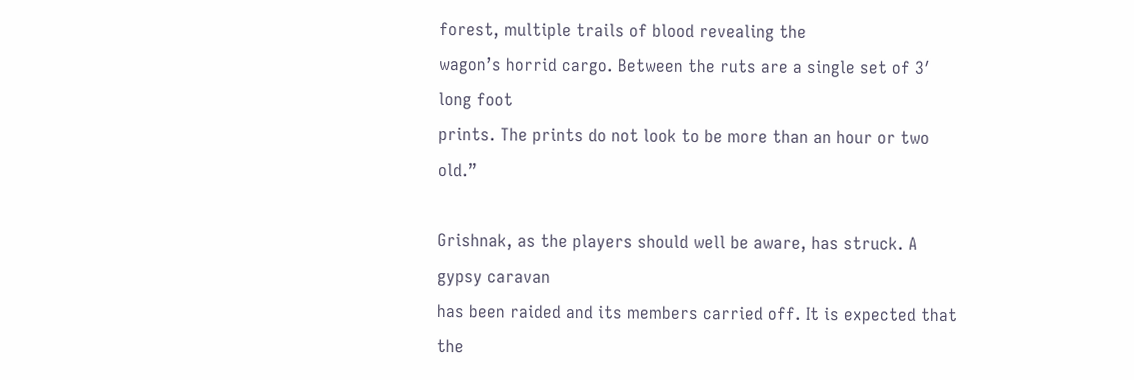forest, multiple trails of blood revealing the
wagon’s horrid cargo. Between the ruts are a single set of 3′ long foot
prints. The prints do not look to be more than an hour or two old.”

Grishnak, as the players should well be aware, has struck. A gypsy caravan
has been raided and its members carried off. It is expected that the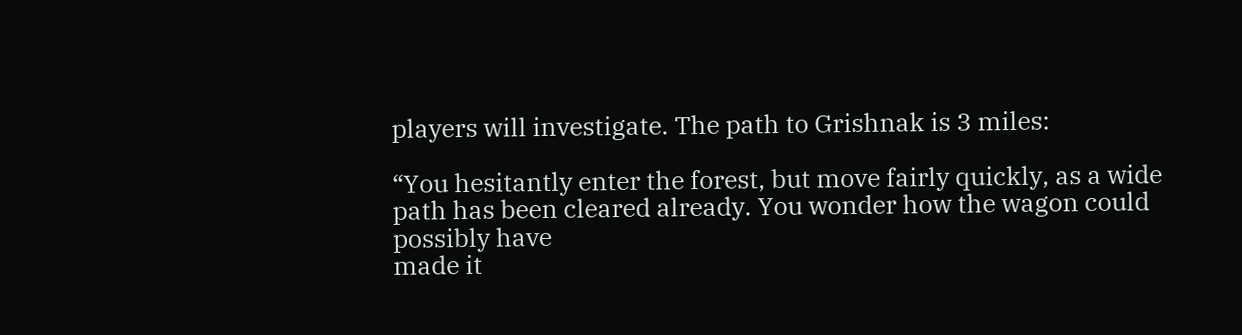players will investigate. The path to Grishnak is 3 miles:

“You hesitantly enter the forest, but move fairly quickly, as a wide
path has been cleared already. You wonder how the wagon could possibly have
made it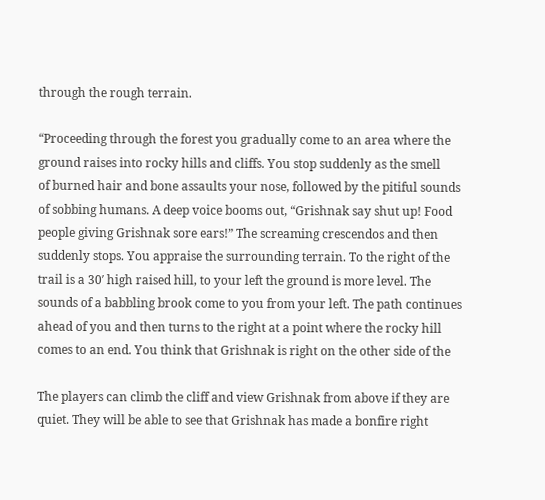through the rough terrain.

“Proceeding through the forest you gradually come to an area where the
ground raises into rocky hills and cliffs. You stop suddenly as the smell
of burned hair and bone assaults your nose, followed by the pitiful sounds
of sobbing humans. A deep voice booms out, “Grishnak say shut up! Food
people giving Grishnak sore ears!” The screaming crescendos and then
suddenly stops. You appraise the surrounding terrain. To the right of the
trail is a 30′ high raised hill, to your left the ground is more level. The
sounds of a babbling brook come to you from your left. The path continues
ahead of you and then turns to the right at a point where the rocky hill
comes to an end. You think that Grishnak is right on the other side of the

The players can climb the cliff and view Grishnak from above if they are
quiet. They will be able to see that Grishnak has made a bonfire right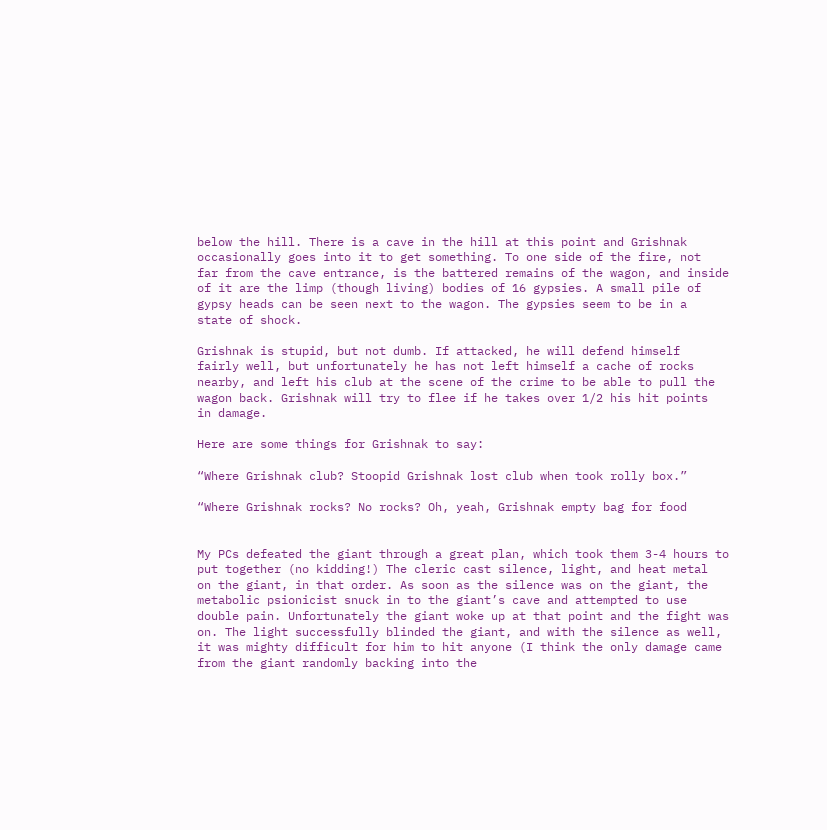below the hill. There is a cave in the hill at this point and Grishnak
occasionally goes into it to get something. To one side of the fire, not
far from the cave entrance, is the battered remains of the wagon, and inside
of it are the limp (though living) bodies of 16 gypsies. A small pile of
gypsy heads can be seen next to the wagon. The gypsies seem to be in a
state of shock.

Grishnak is stupid, but not dumb. If attacked, he will defend himself
fairly well, but unfortunately he has not left himself a cache of rocks
nearby, and left his club at the scene of the crime to be able to pull the
wagon back. Grishnak will try to flee if he takes over 1/2 his hit points
in damage.

Here are some things for Grishnak to say:

“Where Grishnak club? Stoopid Grishnak lost club when took rolly box.”

“Where Grishnak rocks? No rocks? Oh, yeah, Grishnak empty bag for food


My PCs defeated the giant through a great plan, which took them 3-4 hours to
put together (no kidding!) The cleric cast silence, light, and heat metal
on the giant, in that order. As soon as the silence was on the giant, the
metabolic psionicist snuck in to the giant’s cave and attempted to use
double pain. Unfortunately the giant woke up at that point and the fight was
on. The light successfully blinded the giant, and with the silence as well,
it was mighty difficult for him to hit anyone (I think the only damage came
from the giant randomly backing into the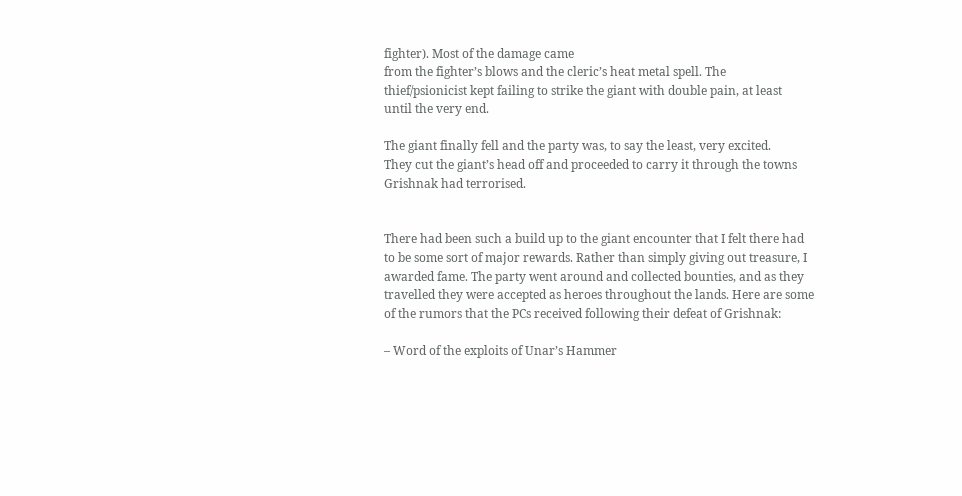fighter). Most of the damage came
from the fighter’s blows and the cleric’s heat metal spell. The
thief/psionicist kept failing to strike the giant with double pain, at least
until the very end.

The giant finally fell and the party was, to say the least, very excited.
They cut the giant’s head off and proceeded to carry it through the towns
Grishnak had terrorised.


There had been such a build up to the giant encounter that I felt there had
to be some sort of major rewards. Rather than simply giving out treasure, I
awarded fame. The party went around and collected bounties, and as they
travelled they were accepted as heroes throughout the lands. Here are some
of the rumors that the PCs received following their defeat of Grishnak:

– Word of the exploits of Unar’s Hammer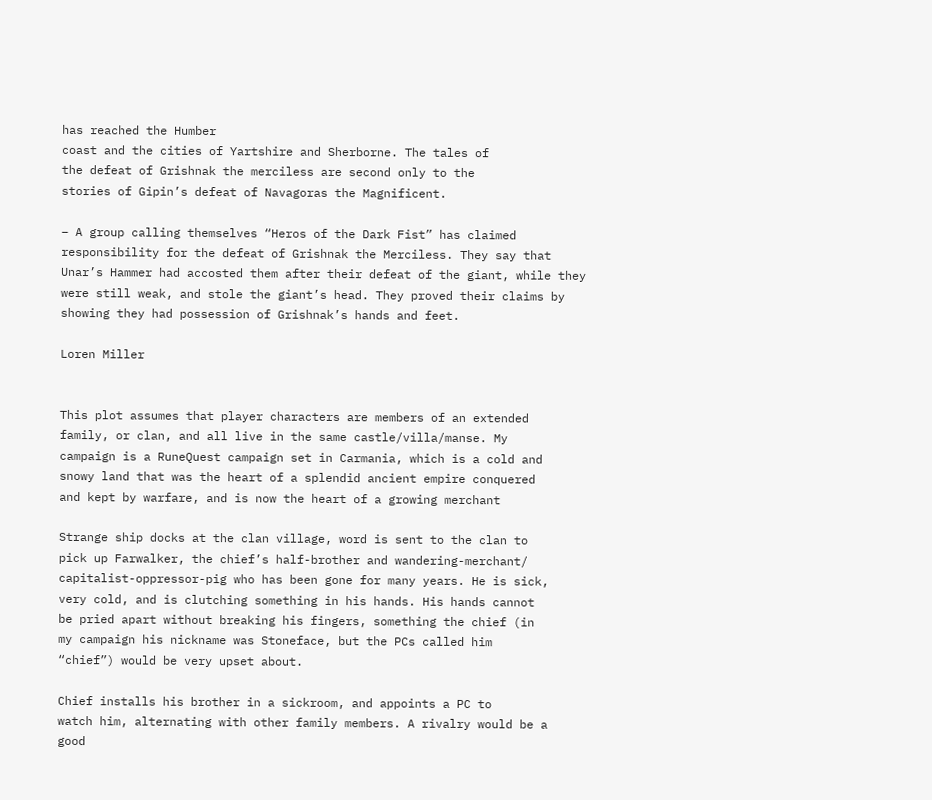has reached the Humber
coast and the cities of Yartshire and Sherborne. The tales of
the defeat of Grishnak the merciless are second only to the
stories of Gipin’s defeat of Navagoras the Magnificent.

– A group calling themselves “Heros of the Dark Fist” has claimed
responsibility for the defeat of Grishnak the Merciless. They say that
Unar’s Hammer had accosted them after their defeat of the giant, while they
were still weak, and stole the giant’s head. They proved their claims by
showing they had possession of Grishnak’s hands and feet.

Loren Miller


This plot assumes that player characters are members of an extended
family, or clan, and all live in the same castle/villa/manse. My
campaign is a RuneQuest campaign set in Carmania, which is a cold and
snowy land that was the heart of a splendid ancient empire conquered
and kept by warfare, and is now the heart of a growing merchant

Strange ship docks at the clan village, word is sent to the clan to
pick up Farwalker, the chief’s half-brother and wandering-merchant/
capitalist-oppressor-pig who has been gone for many years. He is sick,
very cold, and is clutching something in his hands. His hands cannot
be pried apart without breaking his fingers, something the chief (in
my campaign his nickname was Stoneface, but the PCs called him
“chief”) would be very upset about.

Chief installs his brother in a sickroom, and appoints a PC to
watch him, alternating with other family members. A rivalry would be a
good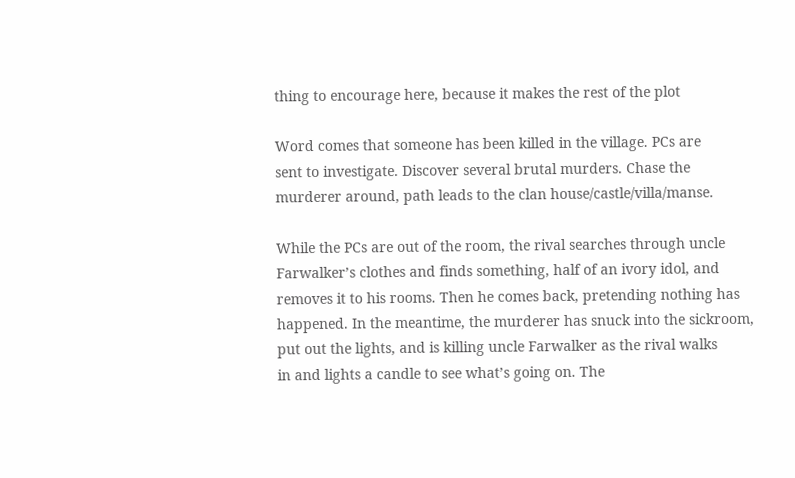thing to encourage here, because it makes the rest of the plot

Word comes that someone has been killed in the village. PCs are
sent to investigate. Discover several brutal murders. Chase the
murderer around, path leads to the clan house/castle/villa/manse.

While the PCs are out of the room, the rival searches through uncle
Farwalker’s clothes and finds something, half of an ivory idol, and
removes it to his rooms. Then he comes back, pretending nothing has
happened. In the meantime, the murderer has snuck into the sickroom,
put out the lights, and is killing uncle Farwalker as the rival walks
in and lights a candle to see what’s going on. The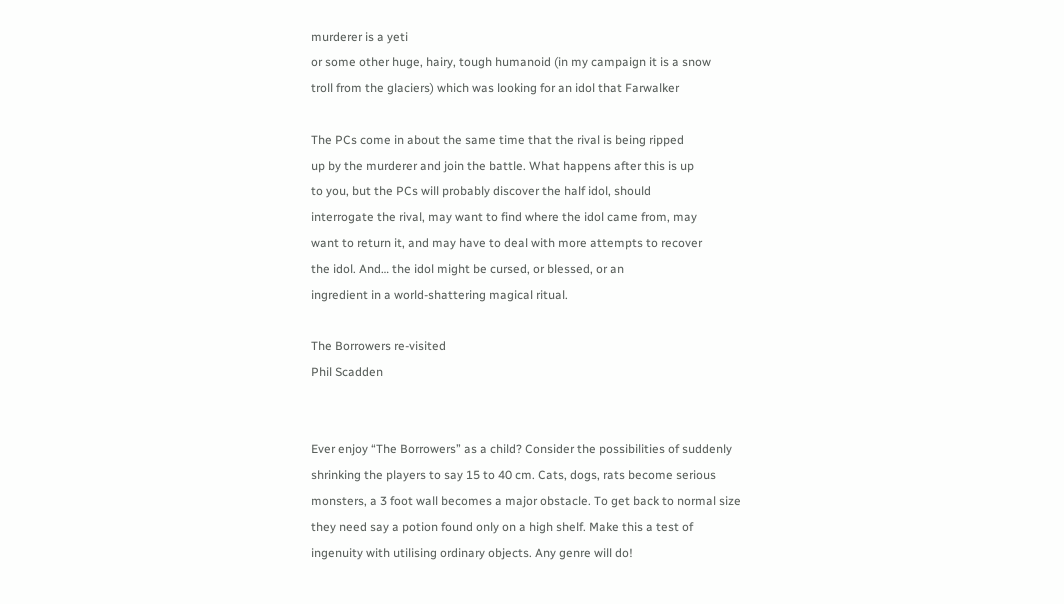murderer is a yeti
or some other huge, hairy, tough humanoid (in my campaign it is a snow
troll from the glaciers) which was looking for an idol that Farwalker

The PCs come in about the same time that the rival is being ripped
up by the murderer and join the battle. What happens after this is up
to you, but the PCs will probably discover the half idol, should
interrogate the rival, may want to find where the idol came from, may
want to return it, and may have to deal with more attempts to recover
the idol. And… the idol might be cursed, or blessed, or an
ingredient in a world-shattering magical ritual.

The Borrowers re-visited
Phil Scadden


Ever enjoy “The Borrowers” as a child? Consider the possibilities of suddenly
shrinking the players to say 15 to 40 cm. Cats, dogs, rats become serious
monsters, a 3 foot wall becomes a major obstacle. To get back to normal size
they need say a potion found only on a high shelf. Make this a test of
ingenuity with utilising ordinary objects. Any genre will do!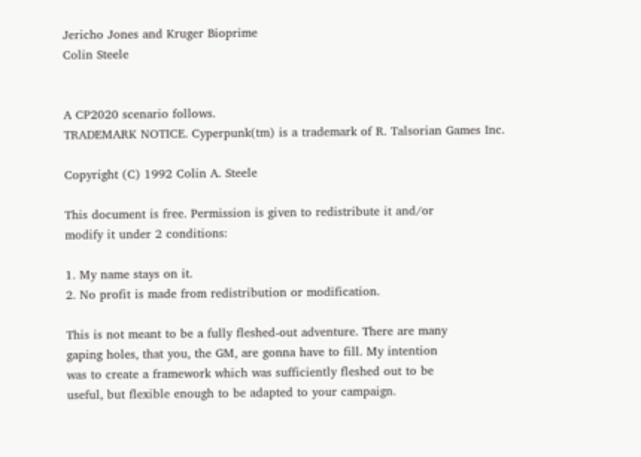Jericho Jones and Kruger Bioprime
Colin Steele


A CP2020 scenario follows.
TRADEMARK NOTICE. Cyperpunk(tm) is a trademark of R. Talsorian Games Inc.

Copyright (C) 1992 Colin A. Steele

This document is free. Permission is given to redistribute it and/or
modify it under 2 conditions:

1. My name stays on it.
2. No profit is made from redistribution or modification.

This is not meant to be a fully fleshed-out adventure. There are many
gaping holes, that you, the GM, are gonna have to fill. My intention
was to create a framework which was sufficiently fleshed out to be
useful, but flexible enough to be adapted to your campaign.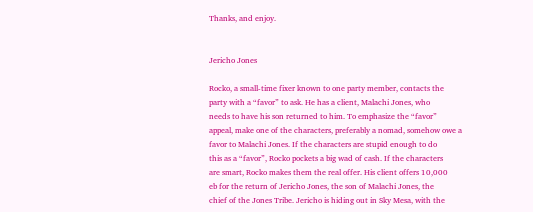Thanks, and enjoy.


Jericho Jones

Rocko, a small-time fixer known to one party member, contacts the
party with a “favor” to ask. He has a client, Malachi Jones, who
needs to have his son returned to him. To emphasize the “favor”
appeal, make one of the characters, preferably a nomad, somehow owe a
favor to Malachi Jones. If the characters are stupid enough to do
this as a “favor”, Rocko pockets a big wad of cash. If the characters
are smart, Rocko makes them the real offer. His client offers 10,000
eb for the return of Jericho Jones, the son of Malachi Jones, the
chief of the Jones Tribe. Jericho is hiding out in Sky Mesa, with the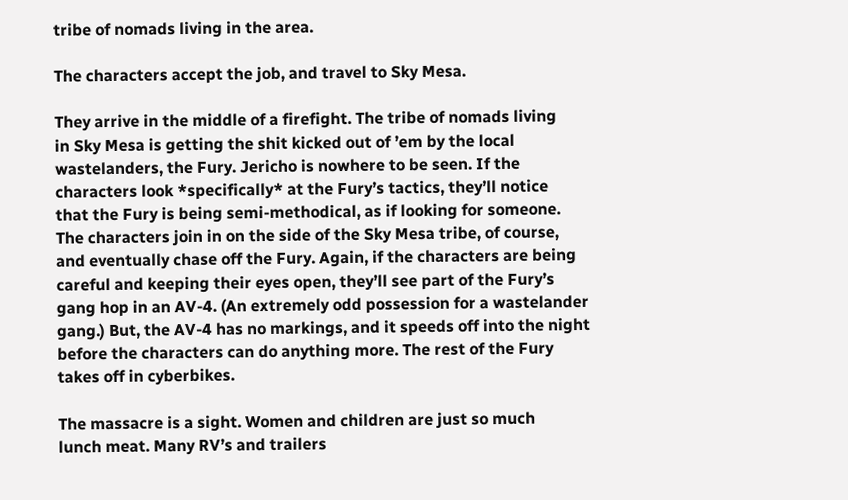tribe of nomads living in the area.

The characters accept the job, and travel to Sky Mesa.

They arrive in the middle of a firefight. The tribe of nomads living
in Sky Mesa is getting the shit kicked out of ’em by the local
wastelanders, the Fury. Jericho is nowhere to be seen. If the
characters look *specifically* at the Fury’s tactics, they’ll notice
that the Fury is being semi-methodical, as if looking for someone.
The characters join in on the side of the Sky Mesa tribe, of course,
and eventually chase off the Fury. Again, if the characters are being
careful and keeping their eyes open, they’ll see part of the Fury’s
gang hop in an AV-4. (An extremely odd possession for a wastelander
gang.) But, the AV-4 has no markings, and it speeds off into the night
before the characters can do anything more. The rest of the Fury
takes off in cyberbikes.

The massacre is a sight. Women and children are just so much
lunch meat. Many RV’s and trailers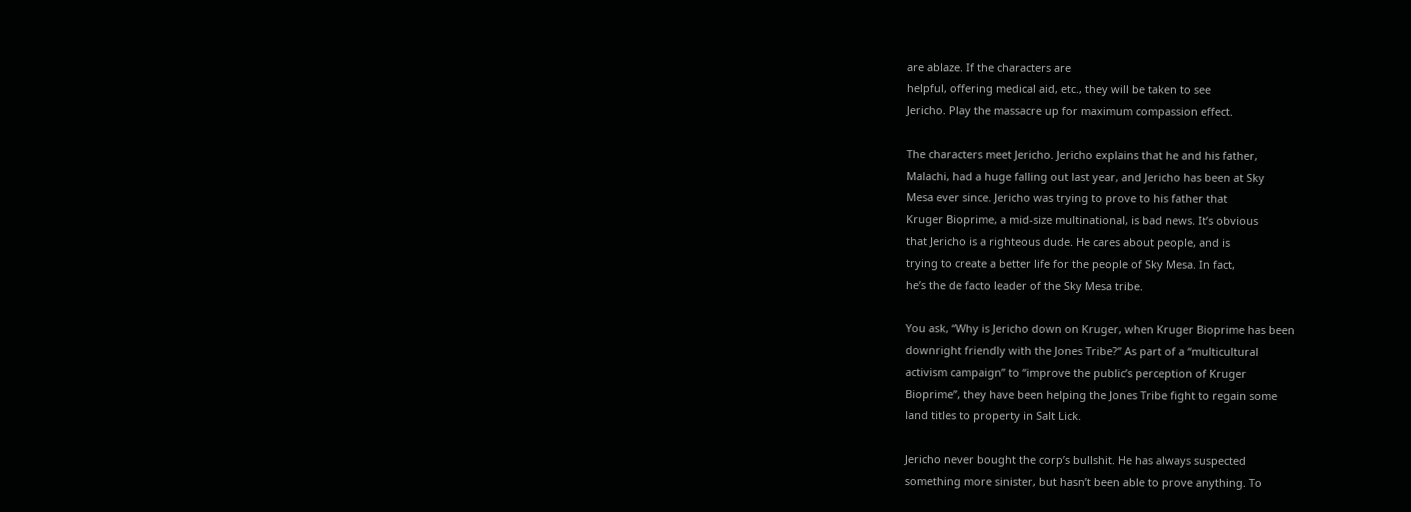are ablaze. If the characters are
helpful, offering medical aid, etc., they will be taken to see
Jericho. Play the massacre up for maximum compassion effect.

The characters meet Jericho. Jericho explains that he and his father,
Malachi, had a huge falling out last year, and Jericho has been at Sky
Mesa ever since. Jericho was trying to prove to his father that
Kruger Bioprime, a mid-size multinational, is bad news. It’s obvious
that Jericho is a righteous dude. He cares about people, and is
trying to create a better life for the people of Sky Mesa. In fact,
he’s the de facto leader of the Sky Mesa tribe.

You ask, “Why is Jericho down on Kruger, when Kruger Bioprime has been
downright friendly with the Jones Tribe?” As part of a “multicultural
activism campaign” to “improve the public’s perception of Kruger
Bioprime”, they have been helping the Jones Tribe fight to regain some
land titles to property in Salt Lick.

Jericho never bought the corp’s bullshit. He has always suspected
something more sinister, but hasn’t been able to prove anything. To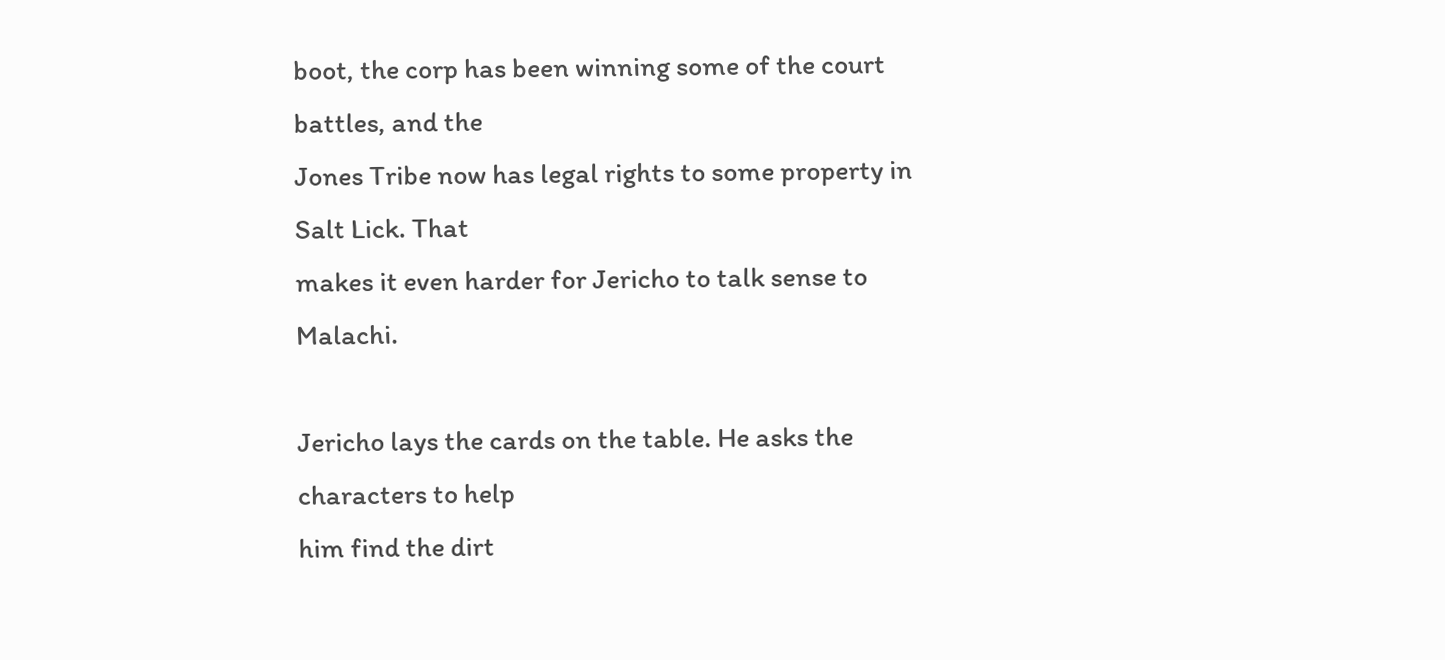boot, the corp has been winning some of the court battles, and the
Jones Tribe now has legal rights to some property in Salt Lick. That
makes it even harder for Jericho to talk sense to Malachi.

Jericho lays the cards on the table. He asks the characters to help
him find the dirt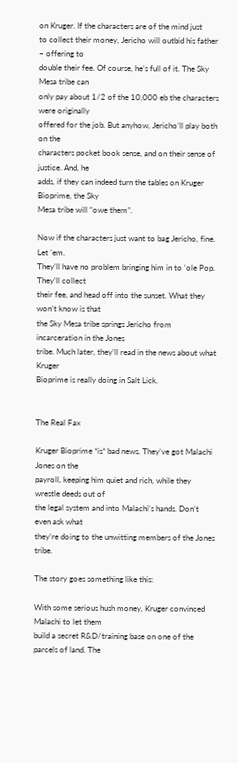on Kruger. If the characters are of the mind just
to collect their money, Jericho will outbid his father – offering to
double their fee. Of course, he’s full of it. The Sky Mesa tribe can
only pay about 1/2 of the 10,000 eb the characters were originally
offered for the job. But anyhow, Jericho’ll play both on the
characters pocket book sense, and on their sense of justice. And, he
adds, if they can indeed turn the tables on Kruger Bioprime, the Sky
Mesa tribe will “owe them”.

Now if the characters just want to bag Jericho, fine. Let ’em.
They’ll have no problem bringing him in to ‘ole Pop. They’ll collect
their fee, and head off into the sunset. What they won’t know is that
the Sky Mesa tribe springs Jericho from incarceration in the Jones
tribe. Much later, they’ll read in the news about what Kruger
Bioprime is really doing in Salt Lick.


The Real Fax

Kruger Bioprime *is* bad news. They’ve got Malachi Jones on the
payroll, keeping him quiet and rich, while they wrestle deeds out of
the legal system and into Malachi’s hands. Don’t even ask what
they’re doing to the unwitting members of the Jones tribe.

The story goes something like this:

With some serious hush money, Kruger convinced Malachi to let them
build a secret R&D/training base on one of the parcels of land. The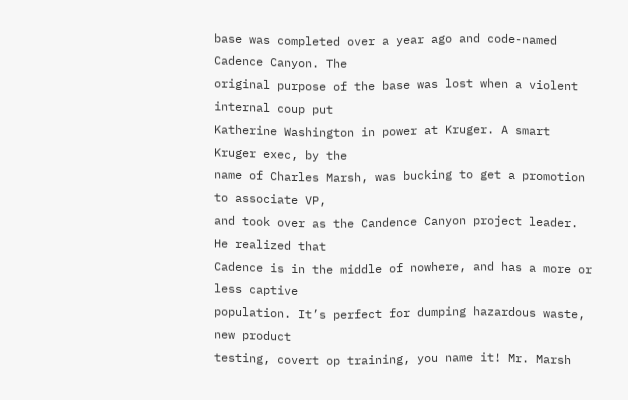base was completed over a year ago and code-named Cadence Canyon. The
original purpose of the base was lost when a violent internal coup put
Katherine Washington in power at Kruger. A smart Kruger exec, by the
name of Charles Marsh, was bucking to get a promotion to associate VP,
and took over as the Candence Canyon project leader. He realized that
Cadence is in the middle of nowhere, and has a more or less captive
population. It’s perfect for dumping hazardous waste, new product
testing, covert op training, you name it! Mr. Marsh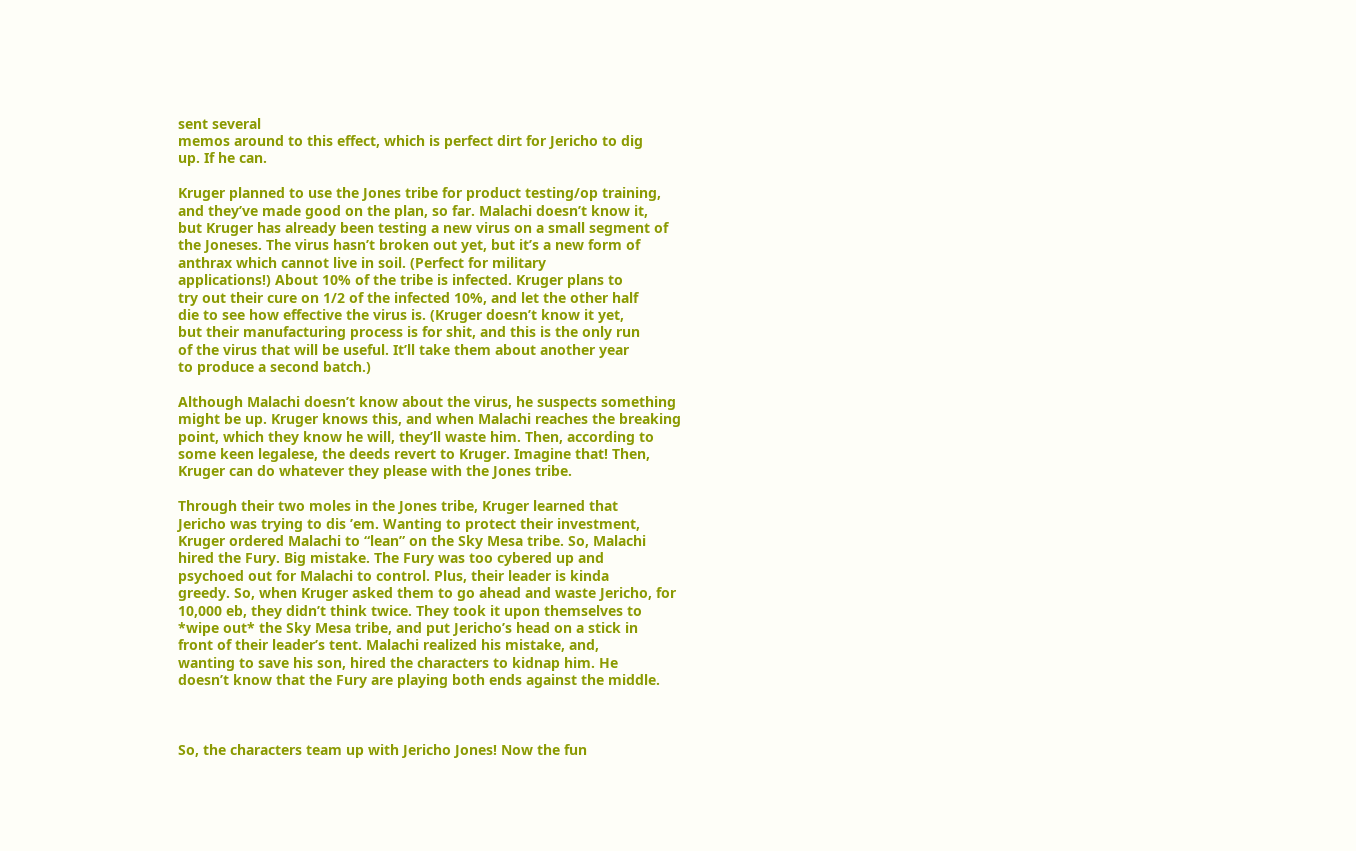sent several
memos around to this effect, which is perfect dirt for Jericho to dig
up. If he can.

Kruger planned to use the Jones tribe for product testing/op training,
and they’ve made good on the plan, so far. Malachi doesn’t know it,
but Kruger has already been testing a new virus on a small segment of
the Joneses. The virus hasn’t broken out yet, but it’s a new form of
anthrax which cannot live in soil. (Perfect for military
applications!) About 10% of the tribe is infected. Kruger plans to
try out their cure on 1/2 of the infected 10%, and let the other half
die to see how effective the virus is. (Kruger doesn’t know it yet,
but their manufacturing process is for shit, and this is the only run
of the virus that will be useful. It’ll take them about another year
to produce a second batch.)

Although Malachi doesn’t know about the virus, he suspects something
might be up. Kruger knows this, and when Malachi reaches the breaking
point, which they know he will, they’ll waste him. Then, according to
some keen legalese, the deeds revert to Kruger. Imagine that! Then,
Kruger can do whatever they please with the Jones tribe.

Through their two moles in the Jones tribe, Kruger learned that
Jericho was trying to dis ’em. Wanting to protect their investment,
Kruger ordered Malachi to “lean” on the Sky Mesa tribe. So, Malachi
hired the Fury. Big mistake. The Fury was too cybered up and
psychoed out for Malachi to control. Plus, their leader is kinda
greedy. So, when Kruger asked them to go ahead and waste Jericho, for
10,000 eb, they didn’t think twice. They took it upon themselves to
*wipe out* the Sky Mesa tribe, and put Jericho’s head on a stick in
front of their leader’s tent. Malachi realized his mistake, and,
wanting to save his son, hired the characters to kidnap him. He
doesn’t know that the Fury are playing both ends against the middle.



So, the characters team up with Jericho Jones! Now the fun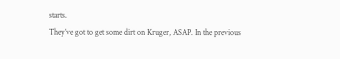starts.
They’ve got to get some dirt on Kruger, ASAP. In the previous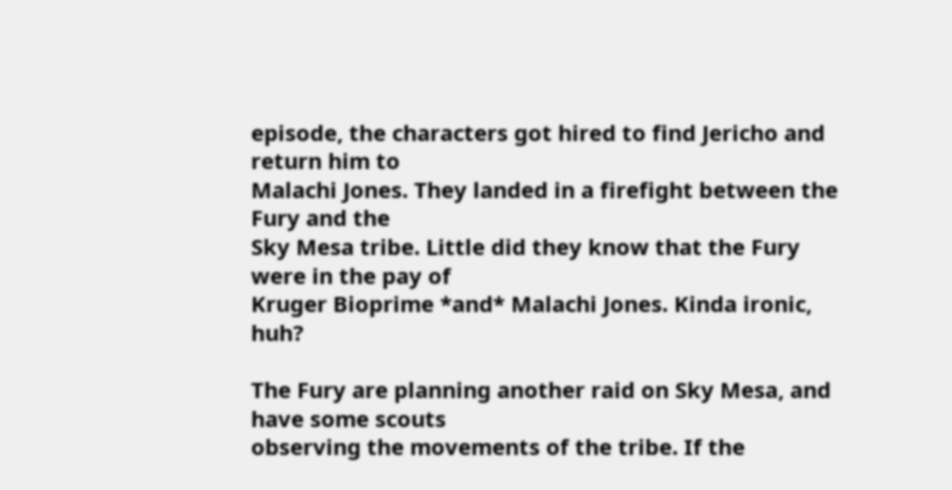episode, the characters got hired to find Jericho and return him to
Malachi Jones. They landed in a firefight between the Fury and the
Sky Mesa tribe. Little did they know that the Fury were in the pay of
Kruger Bioprime *and* Malachi Jones. Kinda ironic, huh?

The Fury are planning another raid on Sky Mesa, and have some scouts
observing the movements of the tribe. If the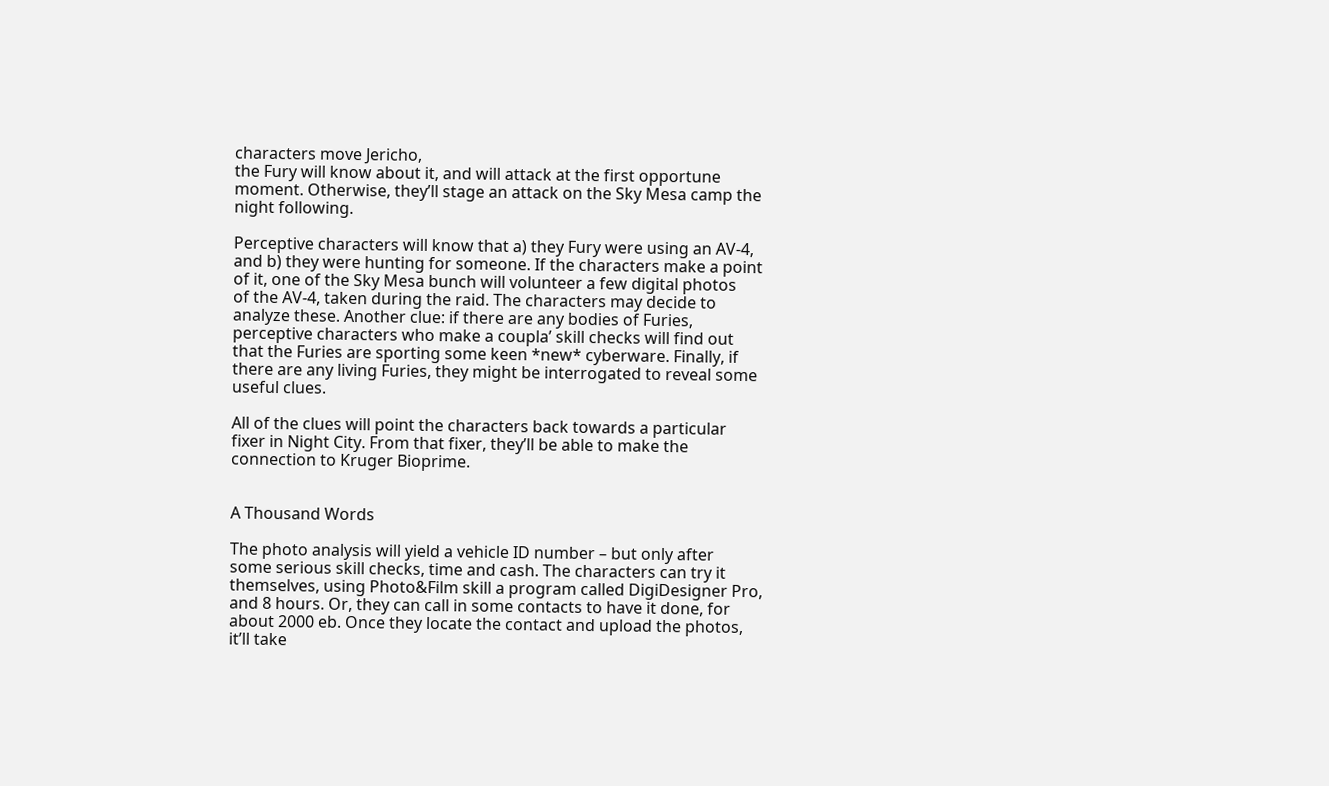characters move Jericho,
the Fury will know about it, and will attack at the first opportune
moment. Otherwise, they’ll stage an attack on the Sky Mesa camp the
night following.

Perceptive characters will know that a) they Fury were using an AV-4,
and b) they were hunting for someone. If the characters make a point
of it, one of the Sky Mesa bunch will volunteer a few digital photos
of the AV-4, taken during the raid. The characters may decide to
analyze these. Another clue: if there are any bodies of Furies,
perceptive characters who make a coupla’ skill checks will find out
that the Furies are sporting some keen *new* cyberware. Finally, if
there are any living Furies, they might be interrogated to reveal some
useful clues.

All of the clues will point the characters back towards a particular
fixer in Night City. From that fixer, they’ll be able to make the
connection to Kruger Bioprime.


A Thousand Words

The photo analysis will yield a vehicle ID number – but only after
some serious skill checks, time and cash. The characters can try it
themselves, using Photo&Film skill a program called DigiDesigner Pro,
and 8 hours. Or, they can call in some contacts to have it done, for
about 2000 eb. Once they locate the contact and upload the photos,
it’ll take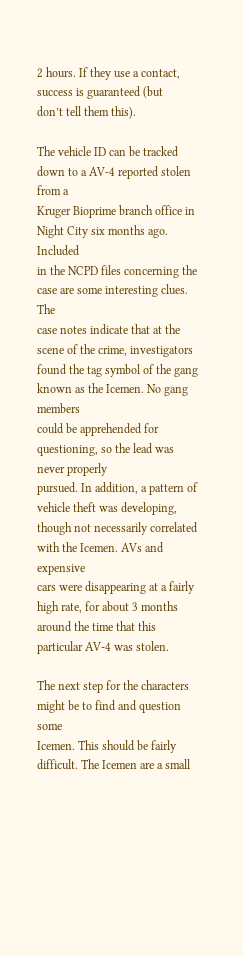2 hours. If they use a contact, success is guaranteed (but
don’t tell them this).

The vehicle ID can be tracked down to a AV-4 reported stolen from a
Kruger Bioprime branch office in Night City six months ago. Included
in the NCPD files concerning the case are some interesting clues. The
case notes indicate that at the scene of the crime, investigators
found the tag symbol of the gang known as the Icemen. No gang members
could be apprehended for questioning, so the lead was never properly
pursued. In addition, a pattern of vehicle theft was developing,
though not necessarily correlated with the Icemen. AVs and expensive
cars were disappearing at a fairly high rate, for about 3 months
around the time that this particular AV-4 was stolen.

The next step for the characters might be to find and question some
Icemen. This should be fairly difficult. The Icemen are a small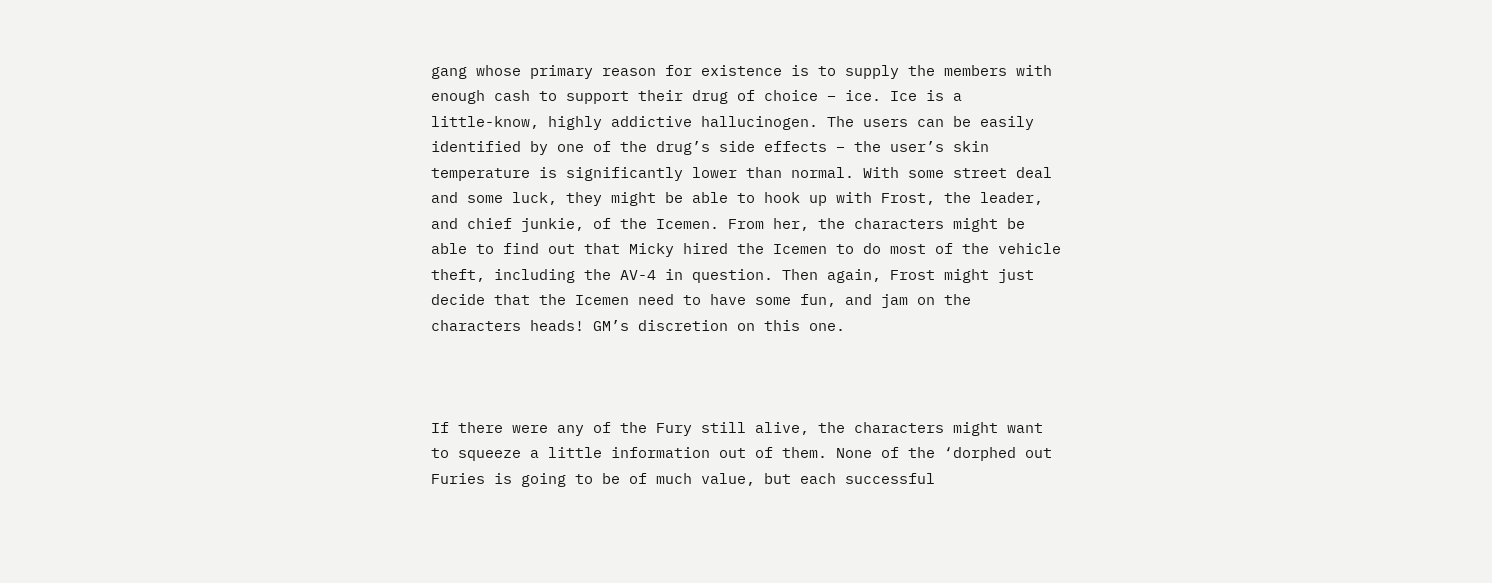gang whose primary reason for existence is to supply the members with
enough cash to support their drug of choice – ice. Ice is a
little-know, highly addictive hallucinogen. The users can be easily
identified by one of the drug’s side effects – the user’s skin
temperature is significantly lower than normal. With some street deal
and some luck, they might be able to hook up with Frost, the leader,
and chief junkie, of the Icemen. From her, the characters might be
able to find out that Micky hired the Icemen to do most of the vehicle
theft, including the AV-4 in question. Then again, Frost might just
decide that the Icemen need to have some fun, and jam on the
characters heads! GM’s discretion on this one.



If there were any of the Fury still alive, the characters might want
to squeeze a little information out of them. None of the ‘dorphed out
Furies is going to be of much value, but each successful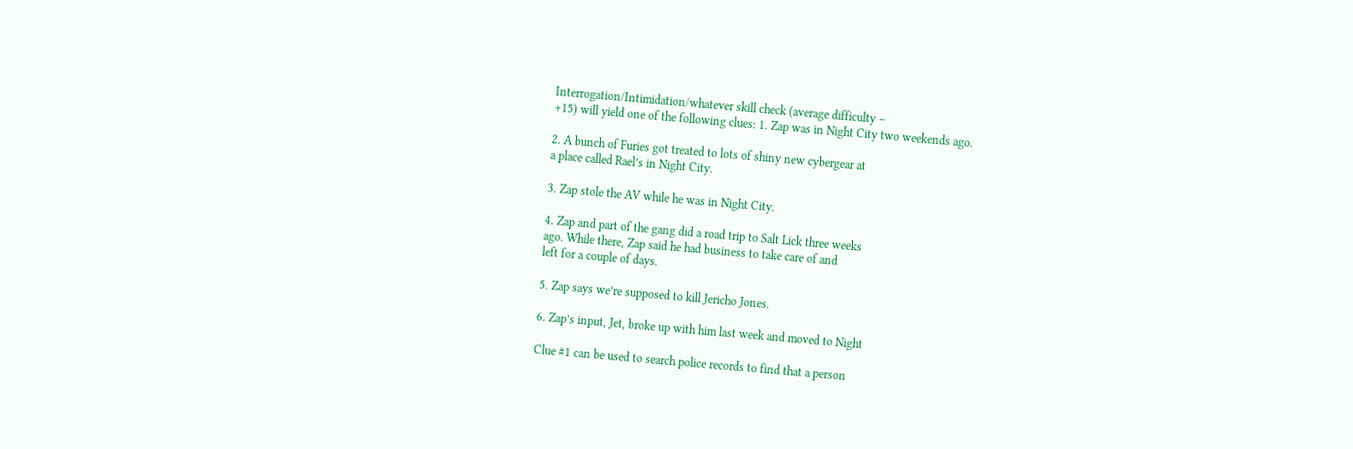Interrogation/Intimidation/whatever skill check (average difficulty –
+15) will yield one of the following clues: 1. Zap was in Night City two weekends ago.

2. A bunch of Furies got treated to lots of shiny new cybergear at
a place called Rael’s in Night City.

3. Zap stole the AV while he was in Night City.

4. Zap and part of the gang did a road trip to Salt Lick three weeks
ago. While there, Zap said he had business to take care of and
left for a couple of days.

5. Zap says we’re supposed to kill Jericho Jones.

6. Zap’s input, Jet, broke up with him last week and moved to Night

Clue #1 can be used to search police records to find that a person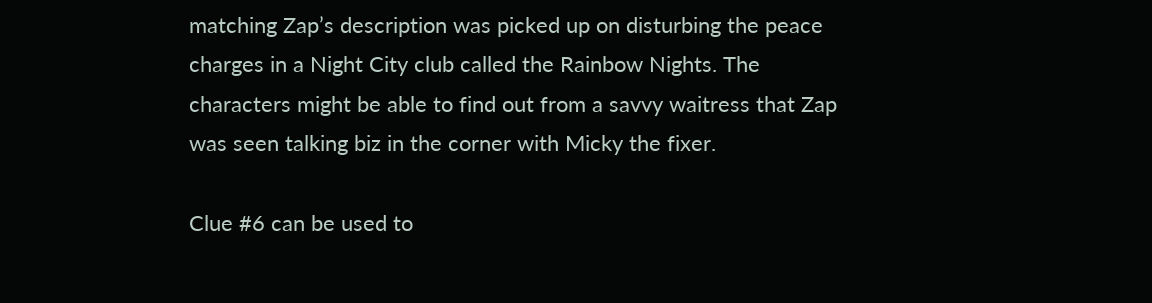matching Zap’s description was picked up on disturbing the peace
charges in a Night City club called the Rainbow Nights. The
characters might be able to find out from a savvy waitress that Zap
was seen talking biz in the corner with Micky the fixer.

Clue #6 can be used to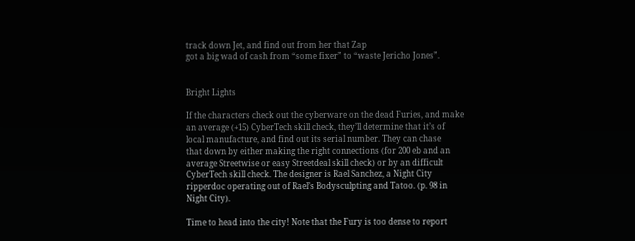track down Jet, and find out from her that Zap
got a big wad of cash from “some fixer” to “waste Jericho Jones”.


Bright Lights

If the characters check out the cyberware on the dead Furies, and make
an average (+15) CyberTech skill check, they’ll determine that it’s of
local manufacture, and find out its serial number. They can chase
that down by either making the right connections (for 200 eb and an
average Streetwise or easy Streetdeal skill check) or by an difficult
CyberTech skill check. The designer is Rael Sanchez, a Night City
ripperdoc operating out of Rael’s Bodysculpting and Tatoo. (p. 98 in
Night City).

Time to head into the city! Note that the Fury is too dense to report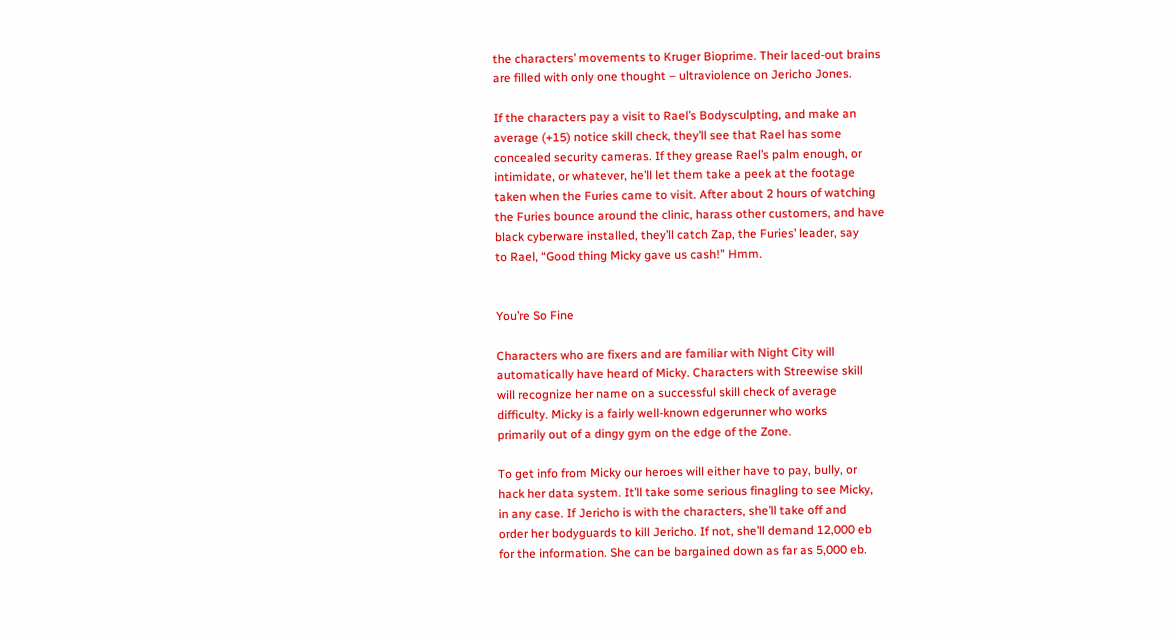the characters’ movements to Kruger Bioprime. Their laced-out brains
are filled with only one thought – ultraviolence on Jericho Jones.

If the characters pay a visit to Rael’s Bodysculpting, and make an
average (+15) notice skill check, they’ll see that Rael has some
concealed security cameras. If they grease Rael’s palm enough, or
intimidate, or whatever, he’ll let them take a peek at the footage
taken when the Furies came to visit. After about 2 hours of watching
the Furies bounce around the clinic, harass other customers, and have
black cyberware installed, they’ll catch Zap, the Furies’ leader, say
to Rael, “Good thing Micky gave us cash!” Hmm.


You’re So Fine

Characters who are fixers and are familiar with Night City will
automatically have heard of Micky. Characters with Streewise skill
will recognize her name on a successful skill check of average
difficulty. Micky is a fairly well-known edgerunner who works
primarily out of a dingy gym on the edge of the Zone.

To get info from Micky our heroes will either have to pay, bully, or
hack her data system. It’ll take some serious finagling to see Micky,
in any case. If Jericho is with the characters, she’ll take off and
order her bodyguards to kill Jericho. If not, she’ll demand 12,000 eb
for the information. She can be bargained down as far as 5,000 eb.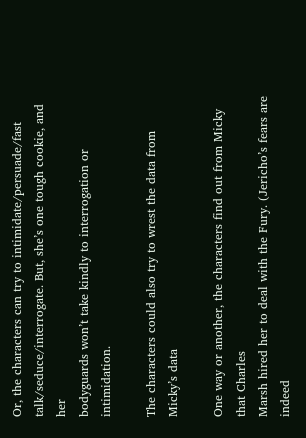Or, the characters can try to intimidate/persuade/fast
talk/seduce/interrogate. But, she’s one tough cookie, and her
bodyguards won’t take kindly to interrogation or intimidation.

The characters could also try to wrest the data from Micky’s data

One way or another, the characters find out from Micky that Charles
Marsh hired her to deal with the Fury. (Jericho’s fears are indeed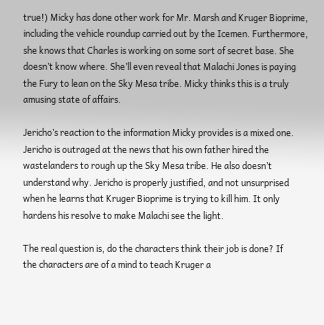true!) Micky has done other work for Mr. Marsh and Kruger Bioprime,
including the vehicle roundup carried out by the Icemen. Furthermore,
she knows that Charles is working on some sort of secret base. She
doesn’t know where. She’ll even reveal that Malachi Jones is paying
the Fury to lean on the Sky Mesa tribe. Micky thinks this is a truly
amusing state of affairs.

Jericho’s reaction to the information Micky provides is a mixed one.
Jericho is outraged at the news that his own father hired the
wastelanders to rough up the Sky Mesa tribe. He also doesn’t
understand why. Jericho is properly justified, and not unsurprised
when he learns that Kruger Bioprime is trying to kill him. It only
hardens his resolve to make Malachi see the light.

The real question is, do the characters think their job is done? If
the characters are of a mind to teach Kruger a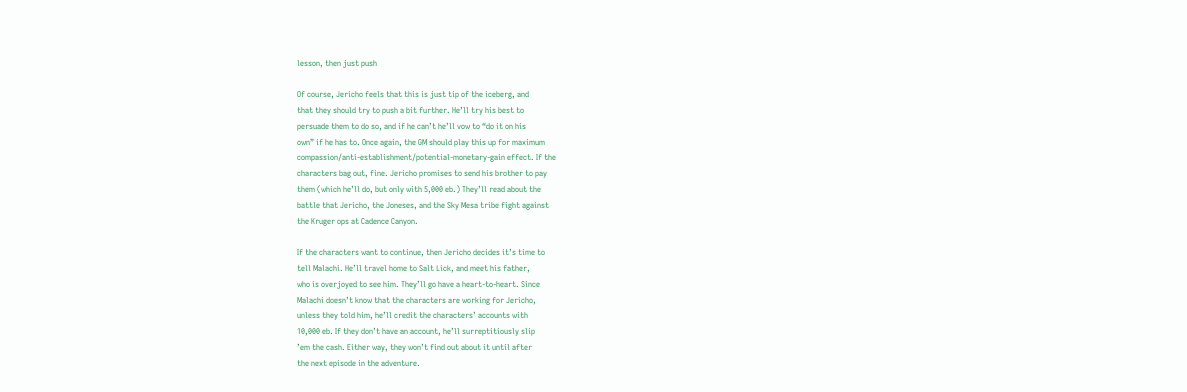lesson, then just push

Of course, Jericho feels that this is just tip of the iceberg, and
that they should try to push a bit further. He’ll try his best to
persuade them to do so, and if he can’t he’ll vow to “do it on his
own” if he has to. Once again, the GM should play this up for maximum
compassion/anti-establishment/potential-monetary-gain effect. If the
characters bag out, fine. Jericho promises to send his brother to pay
them (which he’ll do, but only with 5,000 eb.) They’ll read about the
battle that Jericho, the Joneses, and the Sky Mesa tribe fight against
the Kruger ops at Cadence Canyon.

If the characters want to continue, then Jericho decides it’s time to
tell Malachi. He’ll travel home to Salt Lick, and meet his father,
who is overjoyed to see him. They’ll go have a heart-to-heart. Since
Malachi doesn’t know that the characters are working for Jericho,
unless they told him, he’ll credit the characters’ accounts with
10,000 eb. If they don’t have an account, he’ll surreptitiously slip
’em the cash. Either way, they won’t find out about it until after
the next episode in the adventure.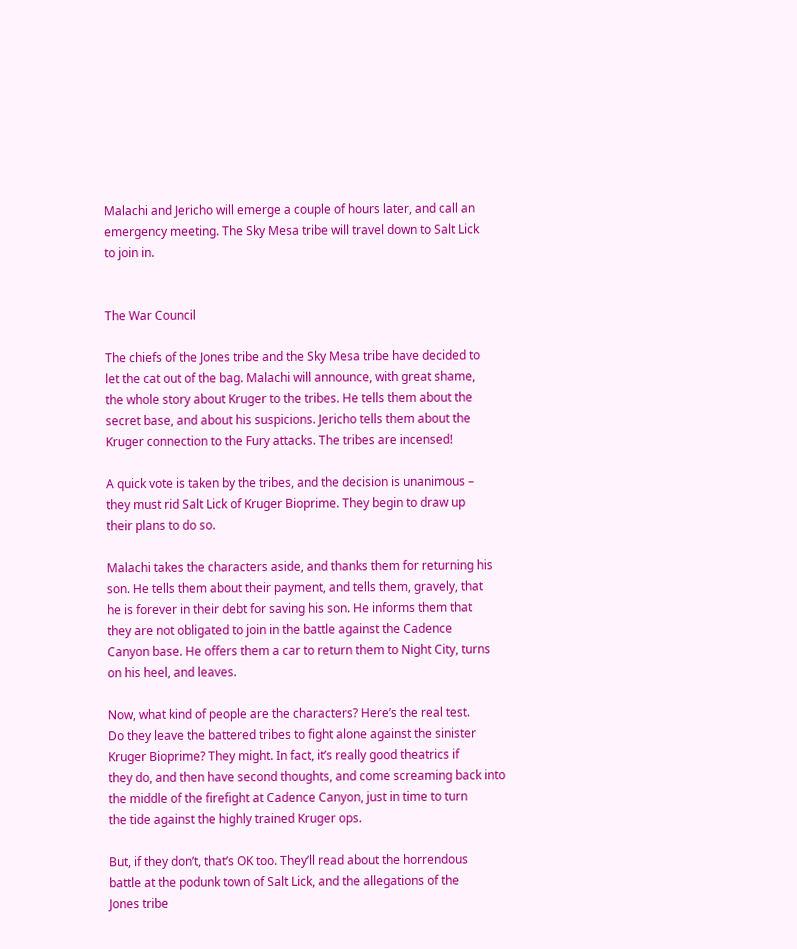Malachi and Jericho will emerge a couple of hours later, and call an
emergency meeting. The Sky Mesa tribe will travel down to Salt Lick
to join in.


The War Council

The chiefs of the Jones tribe and the Sky Mesa tribe have decided to
let the cat out of the bag. Malachi will announce, with great shame,
the whole story about Kruger to the tribes. He tells them about the
secret base, and about his suspicions. Jericho tells them about the
Kruger connection to the Fury attacks. The tribes are incensed!

A quick vote is taken by the tribes, and the decision is unanimous –
they must rid Salt Lick of Kruger Bioprime. They begin to draw up
their plans to do so.

Malachi takes the characters aside, and thanks them for returning his
son. He tells them about their payment, and tells them, gravely, that
he is forever in their debt for saving his son. He informs them that
they are not obligated to join in the battle against the Cadence
Canyon base. He offers them a car to return them to Night City, turns
on his heel, and leaves.

Now, what kind of people are the characters? Here’s the real test.
Do they leave the battered tribes to fight alone against the sinister
Kruger Bioprime? They might. In fact, it’s really good theatrics if
they do, and then have second thoughts, and come screaming back into
the middle of the firefight at Cadence Canyon, just in time to turn
the tide against the highly trained Kruger ops.

But, if they don’t, that’s OK too. They’ll read about the horrendous
battle at the podunk town of Salt Lick, and the allegations of the
Jones tribe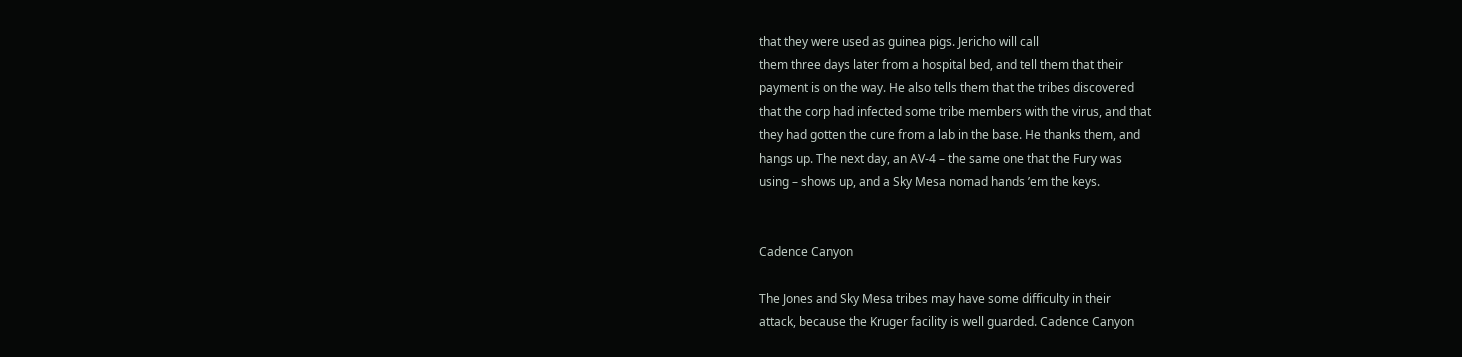that they were used as guinea pigs. Jericho will call
them three days later from a hospital bed, and tell them that their
payment is on the way. He also tells them that the tribes discovered
that the corp had infected some tribe members with the virus, and that
they had gotten the cure from a lab in the base. He thanks them, and
hangs up. The next day, an AV-4 – the same one that the Fury was
using – shows up, and a Sky Mesa nomad hands ’em the keys.


Cadence Canyon

The Jones and Sky Mesa tribes may have some difficulty in their
attack, because the Kruger facility is well guarded. Cadence Canyon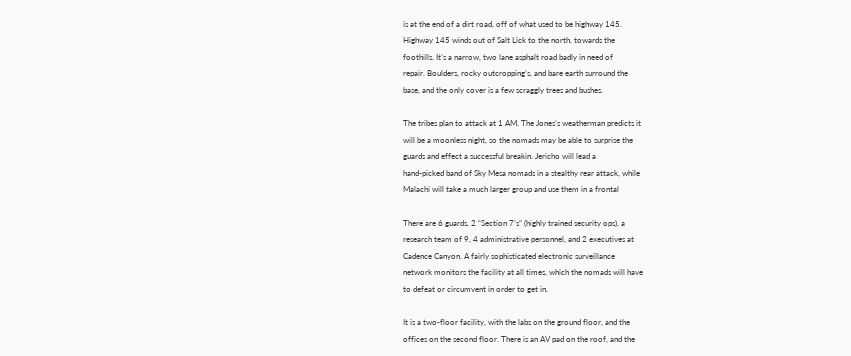is at the end of a dirt road, off of what used to be highway 145.
Highway 145 winds out of Salt Lick to the north, towards the
foothills. It’s a narrow, two lane asphalt road badly in need of
repair. Boulders, rocky outcropping’s, and bare earth surround the
base, and the only cover is a few scraggly trees and bushes.

The tribes plan to attack at 1 AM. The Jones’s weatherman predicts it
will be a moonless night, so the nomads may be able to surprise the
guards and effect a successful breakin. Jericho will lead a
hand-picked band of Sky Mesa nomads in a stealthy rear attack, while
Malachi will take a much larger group and use them in a frontal

There are 6 guards, 2 “Section 7’s” (highly trained security ops), a
research team of 9, 4 administrative personnel, and 2 executives at
Cadence Canyon. A fairly sophisticated electronic surveillance
network monitors the facility at all times, which the nomads will have
to defeat or circumvent in order to get in.

It is a two-floor facility, with the labs on the ground floor, and the
offices on the second floor. There is an AV pad on the roof, and the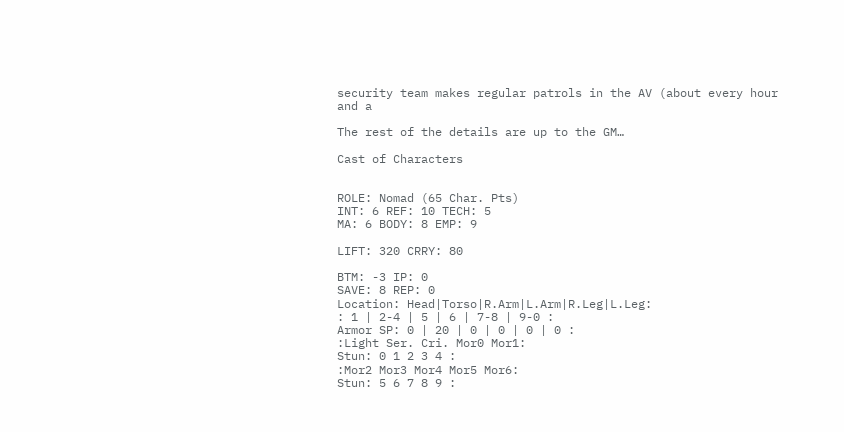security team makes regular patrols in the AV (about every hour and a

The rest of the details are up to the GM…

Cast of Characters


ROLE: Nomad (65 Char. Pts)
INT: 6 REF: 10 TECH: 5
MA: 6 BODY: 8 EMP: 9

LIFT: 320 CRRY: 80

BTM: -3 IP: 0
SAVE: 8 REP: 0
Location: Head|Torso|R.Arm|L.Arm|R.Leg|L.Leg:
: 1 | 2-4 | 5 | 6 | 7-8 | 9-0 :
Armor SP: 0 | 20 | 0 | 0 | 0 | 0 :
:Light Ser. Cri. Mor0 Mor1:
Stun: 0 1 2 3 4 :
:Mor2 Mor3 Mor4 Mor5 Mor6:
Stun: 5 6 7 8 9 :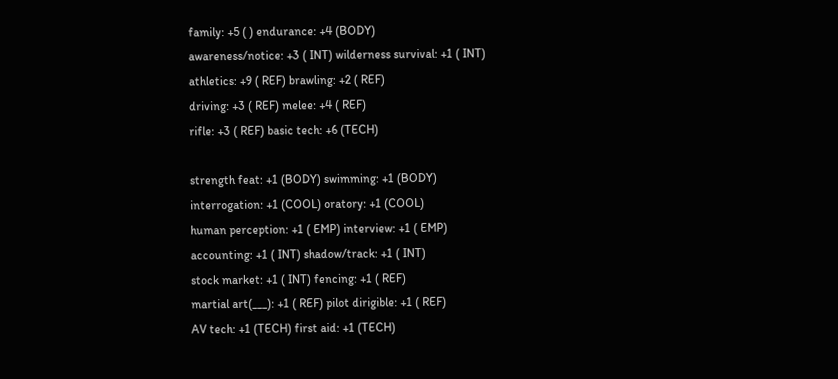family: +5 ( ) endurance: +4 (BODY)
awareness/notice: +3 ( INT) wilderness survival: +1 ( INT)
athletics: +9 ( REF) brawling: +2 ( REF)
driving: +3 ( REF) melee: +4 ( REF)
rifle: +3 ( REF) basic tech: +6 (TECH)

strength feat: +1 (BODY) swimming: +1 (BODY)
interrogation: +1 (COOL) oratory: +1 (COOL)
human perception: +1 ( EMP) interview: +1 ( EMP)
accounting: +1 ( INT) shadow/track: +1 ( INT)
stock market: +1 ( INT) fencing: +1 ( REF)
martial art(___): +1 ( REF) pilot dirigible: +1 ( REF)
AV tech: +1 (TECH) first aid: +1 (TECH)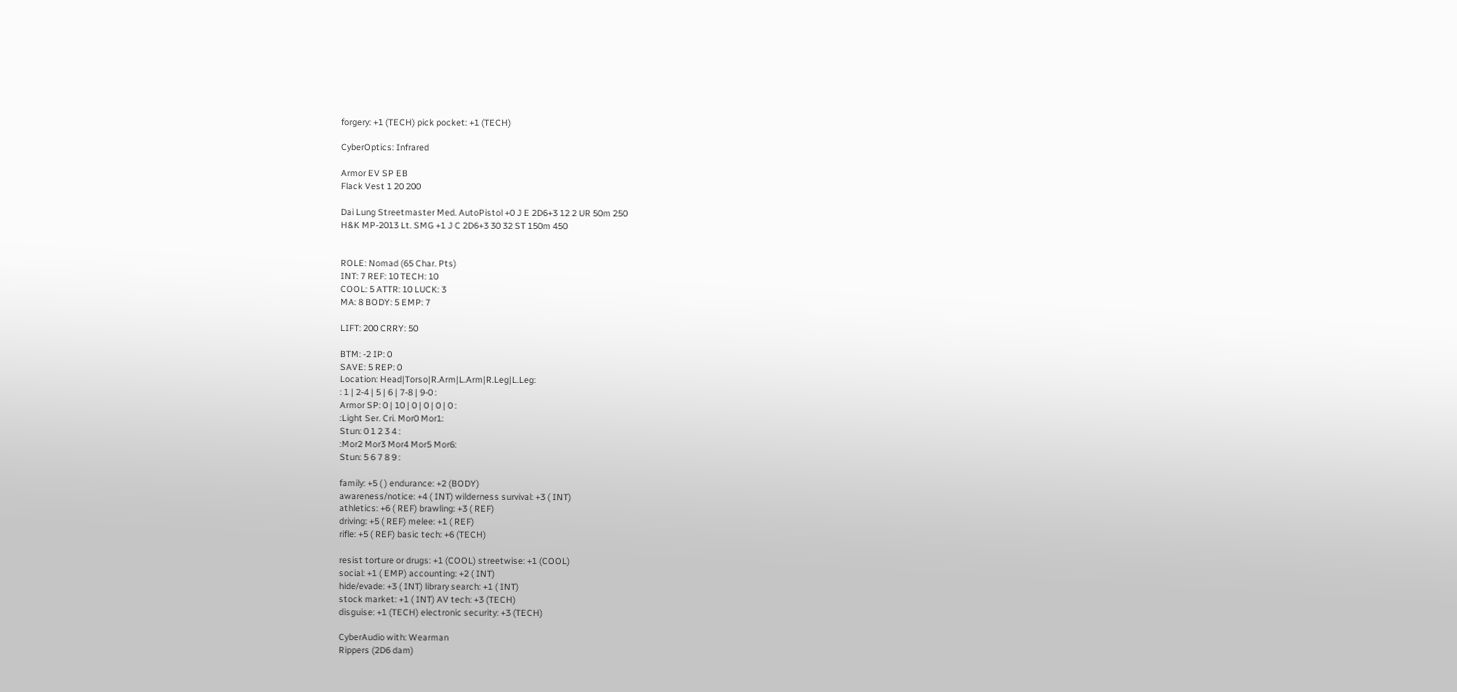forgery: +1 (TECH) pick pocket: +1 (TECH)

CyberOptics: Infrared

Armor EV SP EB
Flack Vest 1 20 200

Dai Lung Streetmaster Med. AutoPistol +0 J E 2D6+3 12 2 UR 50m 250
H&K MP-2013 Lt. SMG +1 J C 2D6+3 30 32 ST 150m 450


ROLE: Nomad (65 Char. Pts)
INT: 7 REF: 10 TECH: 10
COOL: 5 ATTR: 10 LUCK: 3
MA: 8 BODY: 5 EMP: 7

LIFT: 200 CRRY: 50

BTM: -2 IP: 0
SAVE: 5 REP: 0
Location: Head|Torso|R.Arm|L.Arm|R.Leg|L.Leg:
: 1 | 2-4 | 5 | 6 | 7-8 | 9-0 :
Armor SP: 0 | 10 | 0 | 0 | 0 | 0 :
:Light Ser. Cri. Mor0 Mor1:
Stun: 0 1 2 3 4 :
:Mor2 Mor3 Mor4 Mor5 Mor6:
Stun: 5 6 7 8 9 :

family: +5 ( ) endurance: +2 (BODY)
awareness/notice: +4 ( INT) wilderness survival: +3 ( INT)
athletics: +6 ( REF) brawling: +3 ( REF)
driving: +5 ( REF) melee: +1 ( REF)
rifle: +5 ( REF) basic tech: +6 (TECH)

resist torture or drugs: +1 (COOL) streetwise: +1 (COOL)
social: +1 ( EMP) accounting: +2 ( INT)
hide/evade: +3 ( INT) library search: +1 ( INT)
stock market: +1 ( INT) AV tech: +3 (TECH)
disguise: +1 (TECH) electronic security: +3 (TECH)

CyberAudio with: Wearman
Rippers (2D6 dam)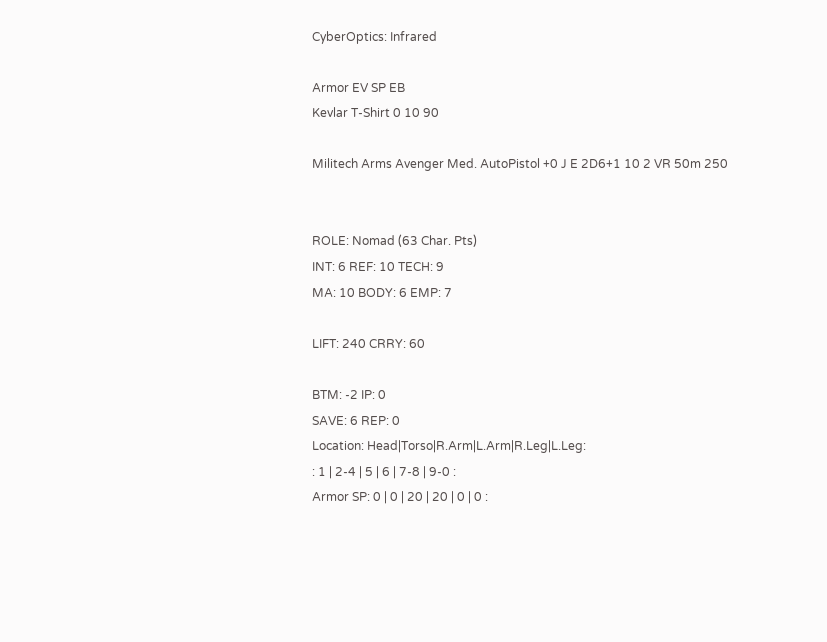CyberOptics: Infrared

Armor EV SP EB
Kevlar T-Shirt 0 10 90

Militech Arms Avenger Med. AutoPistol +0 J E 2D6+1 10 2 VR 50m 250


ROLE: Nomad (63 Char. Pts)
INT: 6 REF: 10 TECH: 9
MA: 10 BODY: 6 EMP: 7

LIFT: 240 CRRY: 60

BTM: -2 IP: 0
SAVE: 6 REP: 0
Location: Head|Torso|R.Arm|L.Arm|R.Leg|L.Leg:
: 1 | 2-4 | 5 | 6 | 7-8 | 9-0 :
Armor SP: 0 | 0 | 20 | 20 | 0 | 0 :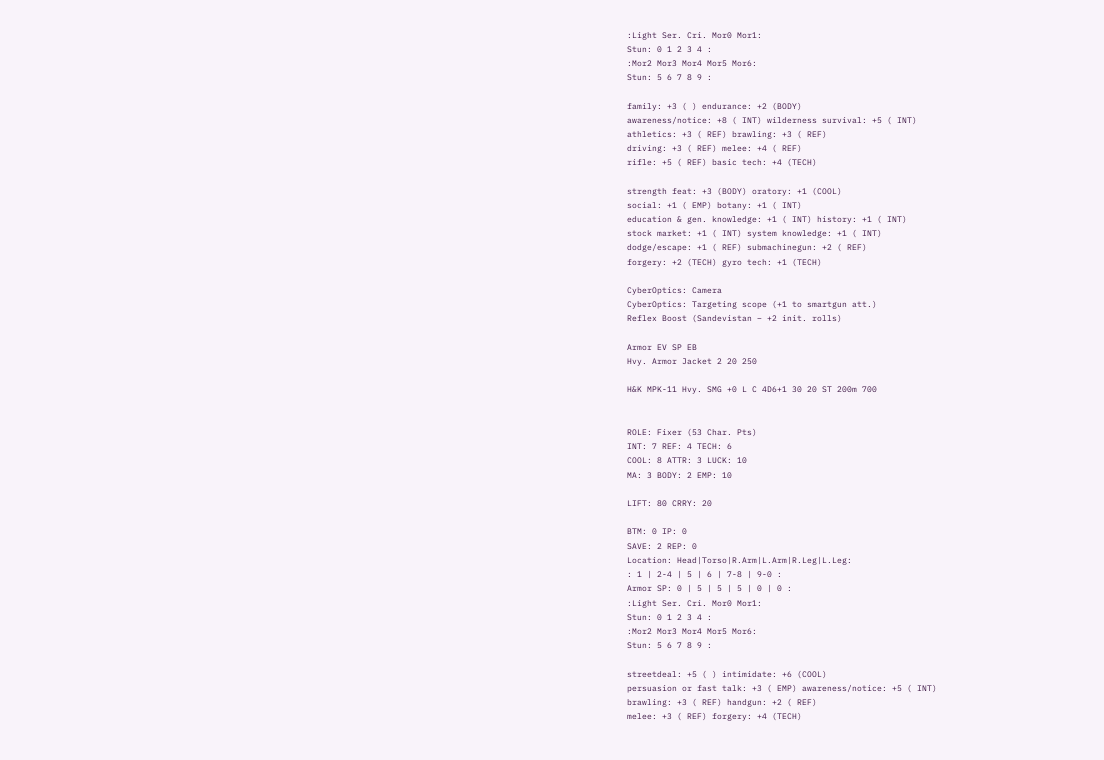:Light Ser. Cri. Mor0 Mor1:
Stun: 0 1 2 3 4 :
:Mor2 Mor3 Mor4 Mor5 Mor6:
Stun: 5 6 7 8 9 :

family: +3 ( ) endurance: +2 (BODY)
awareness/notice: +8 ( INT) wilderness survival: +5 ( INT)
athletics: +3 ( REF) brawling: +3 ( REF)
driving: +3 ( REF) melee: +4 ( REF)
rifle: +5 ( REF) basic tech: +4 (TECH)

strength feat: +3 (BODY) oratory: +1 (COOL)
social: +1 ( EMP) botany: +1 ( INT)
education & gen. knowledge: +1 ( INT) history: +1 ( INT)
stock market: +1 ( INT) system knowledge: +1 ( INT)
dodge/escape: +1 ( REF) submachinegun: +2 ( REF)
forgery: +2 (TECH) gyro tech: +1 (TECH)

CyberOptics: Camera
CyberOptics: Targeting scope (+1 to smartgun att.)
Reflex Boost (Sandevistan – +2 init. rolls)

Armor EV SP EB
Hvy. Armor Jacket 2 20 250

H&K MPK-11 Hvy. SMG +0 L C 4D6+1 30 20 ST 200m 700


ROLE: Fixer (53 Char. Pts)
INT: 7 REF: 4 TECH: 6
COOL: 8 ATTR: 3 LUCK: 10
MA: 3 BODY: 2 EMP: 10

LIFT: 80 CRRY: 20

BTM: 0 IP: 0
SAVE: 2 REP: 0
Location: Head|Torso|R.Arm|L.Arm|R.Leg|L.Leg:
: 1 | 2-4 | 5 | 6 | 7-8 | 9-0 :
Armor SP: 0 | 5 | 5 | 5 | 0 | 0 :
:Light Ser. Cri. Mor0 Mor1:
Stun: 0 1 2 3 4 :
:Mor2 Mor3 Mor4 Mor5 Mor6:
Stun: 5 6 7 8 9 :

streetdeal: +5 ( ) intimidate: +6 (COOL)
persuasion or fast talk: +3 ( EMP) awareness/notice: +5 ( INT)
brawling: +3 ( REF) handgun: +2 ( REF)
melee: +3 ( REF) forgery: +4 (TECH)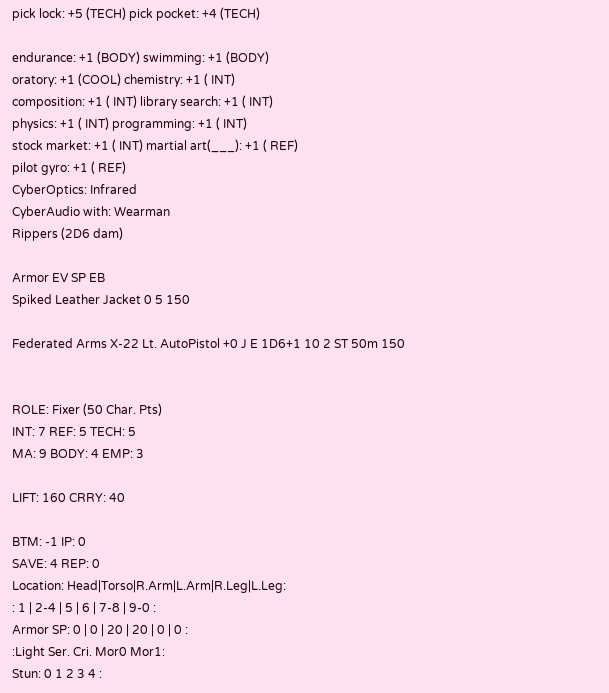pick lock: +5 (TECH) pick pocket: +4 (TECH)

endurance: +1 (BODY) swimming: +1 (BODY)
oratory: +1 (COOL) chemistry: +1 ( INT)
composition: +1 ( INT) library search: +1 ( INT)
physics: +1 ( INT) programming: +1 ( INT)
stock market: +1 ( INT) martial art(___): +1 ( REF)
pilot gyro: +1 ( REF)
CyberOptics: Infrared
CyberAudio with: Wearman
Rippers (2D6 dam)

Armor EV SP EB
Spiked Leather Jacket 0 5 150

Federated Arms X-22 Lt. AutoPistol +0 J E 1D6+1 10 2 ST 50m 150


ROLE: Fixer (50 Char. Pts)
INT: 7 REF: 5 TECH: 5
MA: 9 BODY: 4 EMP: 3

LIFT: 160 CRRY: 40

BTM: -1 IP: 0
SAVE: 4 REP: 0
Location: Head|Torso|R.Arm|L.Arm|R.Leg|L.Leg:
: 1 | 2-4 | 5 | 6 | 7-8 | 9-0 :
Armor SP: 0 | 0 | 20 | 20 | 0 | 0 :
:Light Ser. Cri. Mor0 Mor1:
Stun: 0 1 2 3 4 :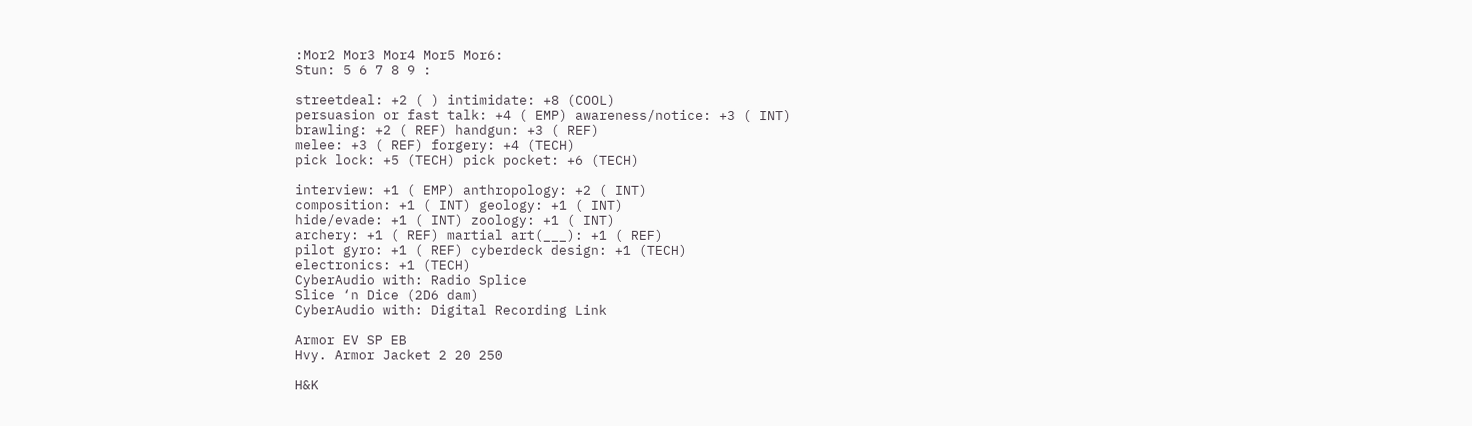:Mor2 Mor3 Mor4 Mor5 Mor6:
Stun: 5 6 7 8 9 :

streetdeal: +2 ( ) intimidate: +8 (COOL)
persuasion or fast talk: +4 ( EMP) awareness/notice: +3 ( INT)
brawling: +2 ( REF) handgun: +3 ( REF)
melee: +3 ( REF) forgery: +4 (TECH)
pick lock: +5 (TECH) pick pocket: +6 (TECH)

interview: +1 ( EMP) anthropology: +2 ( INT)
composition: +1 ( INT) geology: +1 ( INT)
hide/evade: +1 ( INT) zoology: +1 ( INT)
archery: +1 ( REF) martial art(___): +1 ( REF)
pilot gyro: +1 ( REF) cyberdeck design: +1 (TECH)
electronics: +1 (TECH)
CyberAudio with: Radio Splice
Slice ‘n Dice (2D6 dam)
CyberAudio with: Digital Recording Link

Armor EV SP EB
Hvy. Armor Jacket 2 20 250

H&K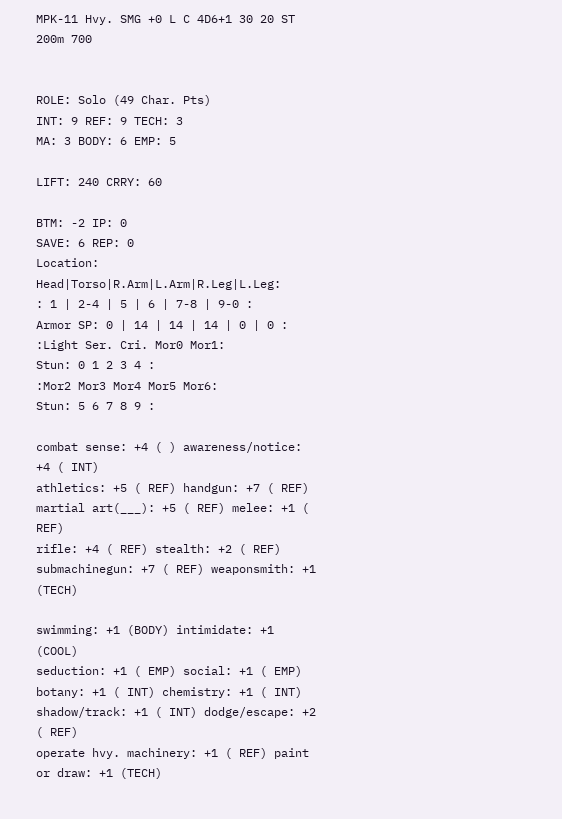MPK-11 Hvy. SMG +0 L C 4D6+1 30 20 ST 200m 700


ROLE: Solo (49 Char. Pts)
INT: 9 REF: 9 TECH: 3
MA: 3 BODY: 6 EMP: 5

LIFT: 240 CRRY: 60

BTM: -2 IP: 0
SAVE: 6 REP: 0
Location: Head|Torso|R.Arm|L.Arm|R.Leg|L.Leg:
: 1 | 2-4 | 5 | 6 | 7-8 | 9-0 :
Armor SP: 0 | 14 | 14 | 14 | 0 | 0 :
:Light Ser. Cri. Mor0 Mor1:
Stun: 0 1 2 3 4 :
:Mor2 Mor3 Mor4 Mor5 Mor6:
Stun: 5 6 7 8 9 :

combat sense: +4 ( ) awareness/notice: +4 ( INT)
athletics: +5 ( REF) handgun: +7 ( REF)
martial art(___): +5 ( REF) melee: +1 ( REF)
rifle: +4 ( REF) stealth: +2 ( REF)
submachinegun: +7 ( REF) weaponsmith: +1 (TECH)

swimming: +1 (BODY) intimidate: +1 (COOL)
seduction: +1 ( EMP) social: +1 ( EMP)
botany: +1 ( INT) chemistry: +1 ( INT)
shadow/track: +1 ( INT) dodge/escape: +2 ( REF)
operate hvy. machinery: +1 ( REF) paint or draw: +1 (TECH)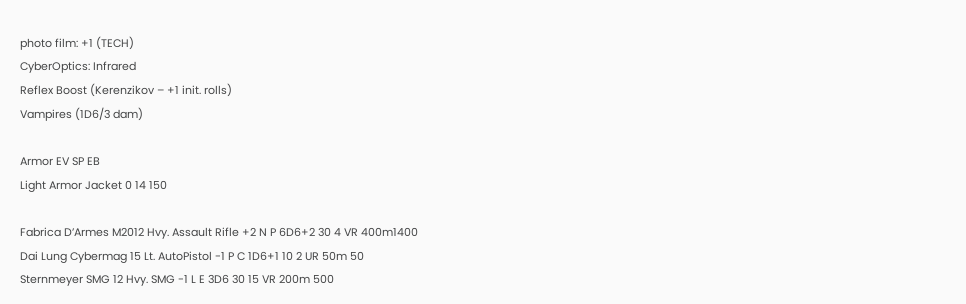photo film: +1 (TECH)
CyberOptics: Infrared
Reflex Boost (Kerenzikov – +1 init. rolls)
Vampires (1D6/3 dam)

Armor EV SP EB
Light Armor Jacket 0 14 150

Fabrica D’Armes M2012 Hvy. Assault Rifle +2 N P 6D6+2 30 4 VR 400m1400
Dai Lung Cybermag 15 Lt. AutoPistol -1 P C 1D6+1 10 2 UR 50m 50
Sternmeyer SMG 12 Hvy. SMG -1 L E 3D6 30 15 VR 200m 500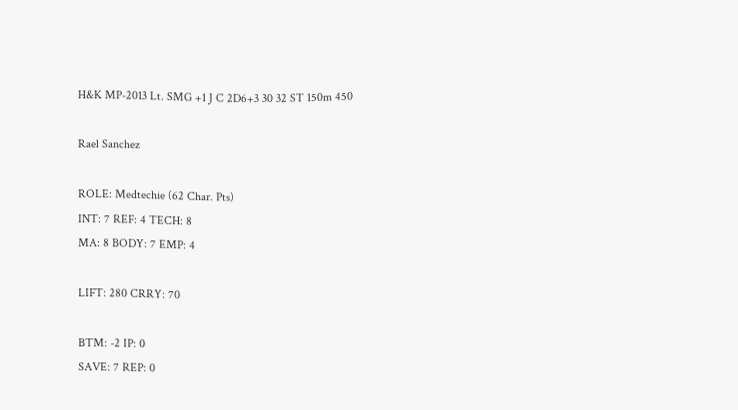H&K MP-2013 Lt. SMG +1 J C 2D6+3 30 32 ST 150m 450

Rael Sanchez

ROLE: Medtechie (62 Char. Pts)
INT: 7 REF: 4 TECH: 8
MA: 8 BODY: 7 EMP: 4

LIFT: 280 CRRY: 70

BTM: -2 IP: 0
SAVE: 7 REP: 0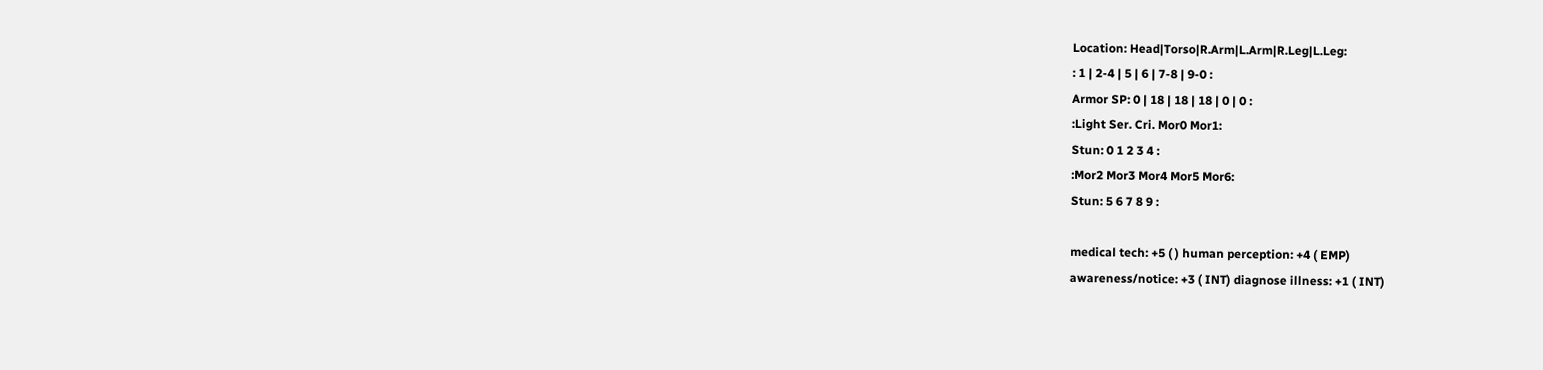Location: Head|Torso|R.Arm|L.Arm|R.Leg|L.Leg:
: 1 | 2-4 | 5 | 6 | 7-8 | 9-0 :
Armor SP: 0 | 18 | 18 | 18 | 0 | 0 :
:Light Ser. Cri. Mor0 Mor1:
Stun: 0 1 2 3 4 :
:Mor2 Mor3 Mor4 Mor5 Mor6:
Stun: 5 6 7 8 9 :

medical tech: +5 ( ) human perception: +4 ( EMP)
awareness/notice: +3 ( INT) diagnose illness: +1 ( INT)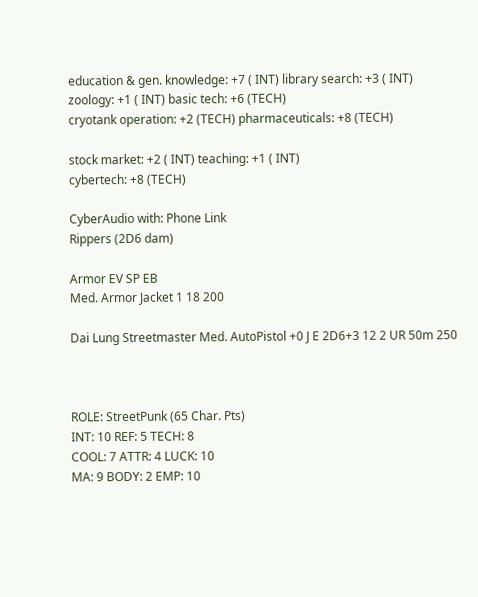education & gen. knowledge: +7 ( INT) library search: +3 ( INT)
zoology: +1 ( INT) basic tech: +6 (TECH)
cryotank operation: +2 (TECH) pharmaceuticals: +8 (TECH)

stock market: +2 ( INT) teaching: +1 ( INT)
cybertech: +8 (TECH)

CyberAudio with: Phone Link
Rippers (2D6 dam)

Armor EV SP EB
Med. Armor Jacket 1 18 200

Dai Lung Streetmaster Med. AutoPistol +0 J E 2D6+3 12 2 UR 50m 250



ROLE: StreetPunk (65 Char. Pts)
INT: 10 REF: 5 TECH: 8
COOL: 7 ATTR: 4 LUCK: 10
MA: 9 BODY: 2 EMP: 10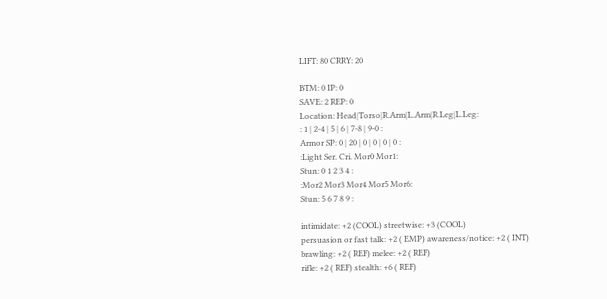LIFT: 80 CRRY: 20

BTM: 0 IP: 0
SAVE: 2 REP: 0
Location: Head|Torso|R.Arm|L.Arm|R.Leg|L.Leg:
: 1 | 2-4 | 5 | 6 | 7-8 | 9-0 :
Armor SP: 0 | 20 | 0 | 0 | 0 | 0 :
:Light Ser. Cri. Mor0 Mor1:
Stun: 0 1 2 3 4 :
:Mor2 Mor3 Mor4 Mor5 Mor6:
Stun: 5 6 7 8 9 :

intimidate: +2 (COOL) streetwise: +3 (COOL)
persuasion or fast talk: +2 ( EMP) awareness/notice: +2 ( INT)
brawling: +2 ( REF) melee: +2 ( REF)
rifle: +2 ( REF) stealth: +6 ( REF)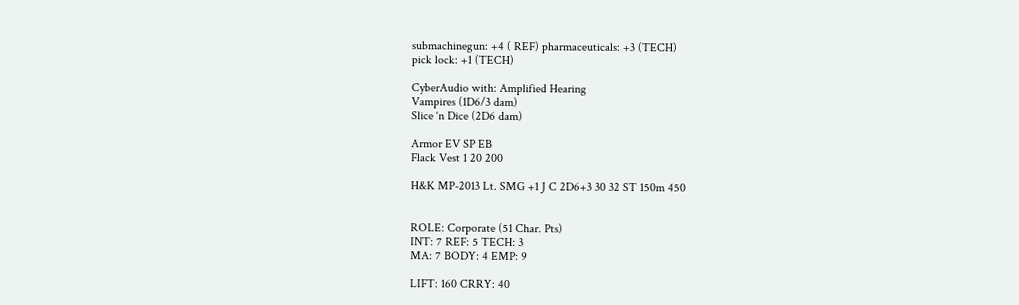submachinegun: +4 ( REF) pharmaceuticals: +3 (TECH)
pick lock: +1 (TECH)

CyberAudio with: Amplified Hearing
Vampires (1D6/3 dam)
Slice ‘n Dice (2D6 dam)

Armor EV SP EB
Flack Vest 1 20 200

H&K MP-2013 Lt. SMG +1 J C 2D6+3 30 32 ST 150m 450


ROLE: Corporate (51 Char. Pts)
INT: 7 REF: 5 TECH: 3
MA: 7 BODY: 4 EMP: 9

LIFT: 160 CRRY: 40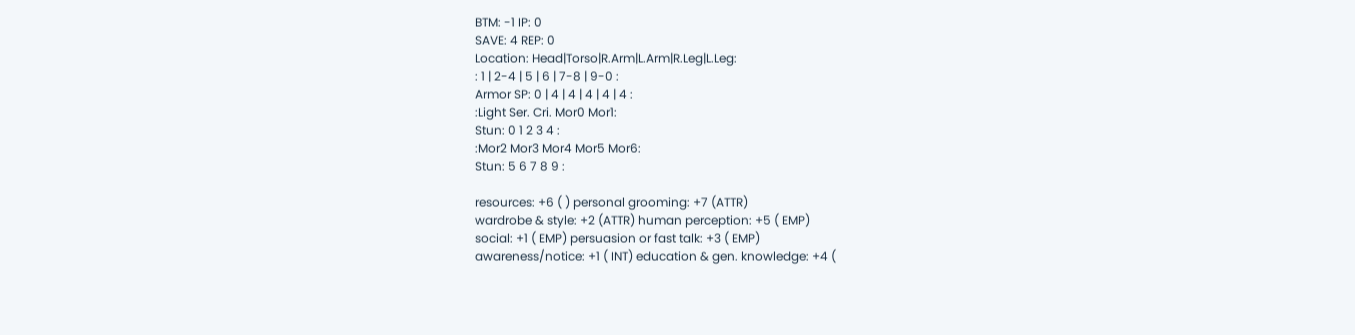BTM: -1 IP: 0
SAVE: 4 REP: 0
Location: Head|Torso|R.Arm|L.Arm|R.Leg|L.Leg:
: 1 | 2-4 | 5 | 6 | 7-8 | 9-0 :
Armor SP: 0 | 4 | 4 | 4 | 4 | 4 :
:Light Ser. Cri. Mor0 Mor1:
Stun: 0 1 2 3 4 :
:Mor2 Mor3 Mor4 Mor5 Mor6:
Stun: 5 6 7 8 9 :

resources: +6 ( ) personal grooming: +7 (ATTR)
wardrobe & style: +2 (ATTR) human perception: +5 ( EMP)
social: +1 ( EMP) persuasion or fast talk: +3 ( EMP)
awareness/notice: +1 ( INT) education & gen. knowledge: +4 (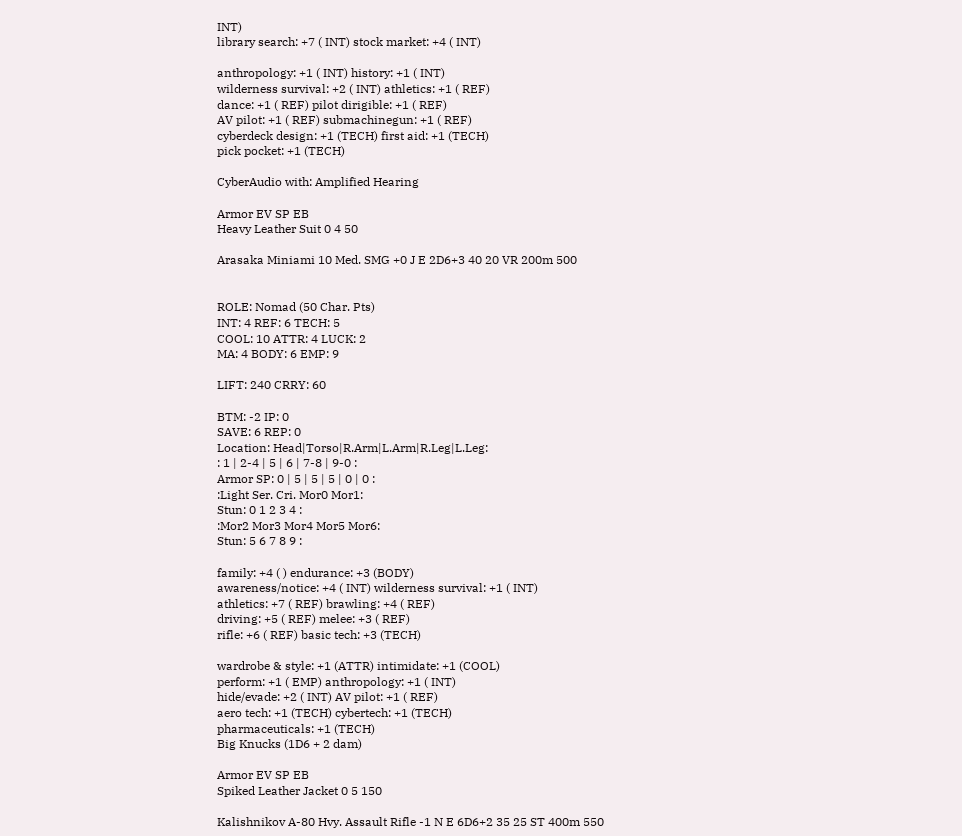INT)
library search: +7 ( INT) stock market: +4 ( INT)

anthropology: +1 ( INT) history: +1 ( INT)
wilderness survival: +2 ( INT) athletics: +1 ( REF)
dance: +1 ( REF) pilot dirigible: +1 ( REF)
AV pilot: +1 ( REF) submachinegun: +1 ( REF)
cyberdeck design: +1 (TECH) first aid: +1 (TECH)
pick pocket: +1 (TECH)

CyberAudio with: Amplified Hearing

Armor EV SP EB
Heavy Leather Suit 0 4 50

Arasaka Miniami 10 Med. SMG +0 J E 2D6+3 40 20 VR 200m 500


ROLE: Nomad (50 Char. Pts)
INT: 4 REF: 6 TECH: 5
COOL: 10 ATTR: 4 LUCK: 2
MA: 4 BODY: 6 EMP: 9

LIFT: 240 CRRY: 60

BTM: -2 IP: 0
SAVE: 6 REP: 0
Location: Head|Torso|R.Arm|L.Arm|R.Leg|L.Leg:
: 1 | 2-4 | 5 | 6 | 7-8 | 9-0 :
Armor SP: 0 | 5 | 5 | 5 | 0 | 0 :
:Light Ser. Cri. Mor0 Mor1:
Stun: 0 1 2 3 4 :
:Mor2 Mor3 Mor4 Mor5 Mor6:
Stun: 5 6 7 8 9 :

family: +4 ( ) endurance: +3 (BODY)
awareness/notice: +4 ( INT) wilderness survival: +1 ( INT)
athletics: +7 ( REF) brawling: +4 ( REF)
driving: +5 ( REF) melee: +3 ( REF)
rifle: +6 ( REF) basic tech: +3 (TECH)

wardrobe & style: +1 (ATTR) intimidate: +1 (COOL)
perform: +1 ( EMP) anthropology: +1 ( INT)
hide/evade: +2 ( INT) AV pilot: +1 ( REF)
aero tech: +1 (TECH) cybertech: +1 (TECH)
pharmaceuticals: +1 (TECH)
Big Knucks (1D6 + 2 dam)

Armor EV SP EB
Spiked Leather Jacket 0 5 150

Kalishnikov A-80 Hvy. Assault Rifle -1 N E 6D6+2 35 25 ST 400m 550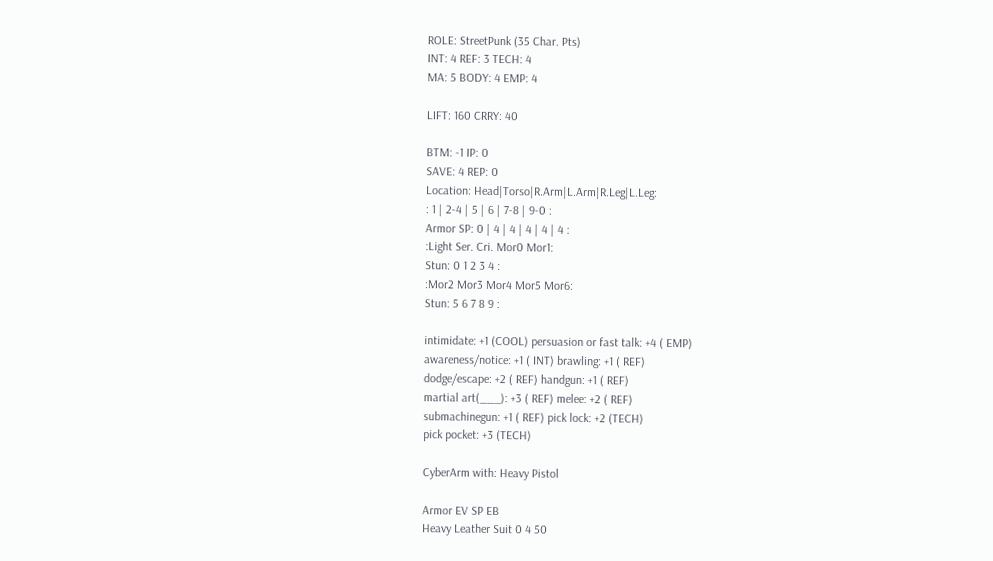ROLE: StreetPunk (35 Char. Pts)
INT: 4 REF: 3 TECH: 4
MA: 5 BODY: 4 EMP: 4

LIFT: 160 CRRY: 40

BTM: -1 IP: 0
SAVE: 4 REP: 0
Location: Head|Torso|R.Arm|L.Arm|R.Leg|L.Leg:
: 1 | 2-4 | 5 | 6 | 7-8 | 9-0 :
Armor SP: 0 | 4 | 4 | 4 | 4 | 4 :
:Light Ser. Cri. Mor0 Mor1:
Stun: 0 1 2 3 4 :
:Mor2 Mor3 Mor4 Mor5 Mor6:
Stun: 5 6 7 8 9 :

intimidate: +1 (COOL) persuasion or fast talk: +4 ( EMP)
awareness/notice: +1 ( INT) brawling: +1 ( REF)
dodge/escape: +2 ( REF) handgun: +1 ( REF)
martial art(___): +3 ( REF) melee: +2 ( REF)
submachinegun: +1 ( REF) pick lock: +2 (TECH)
pick pocket: +3 (TECH)

CyberArm with: Heavy Pistol

Armor EV SP EB
Heavy Leather Suit 0 4 50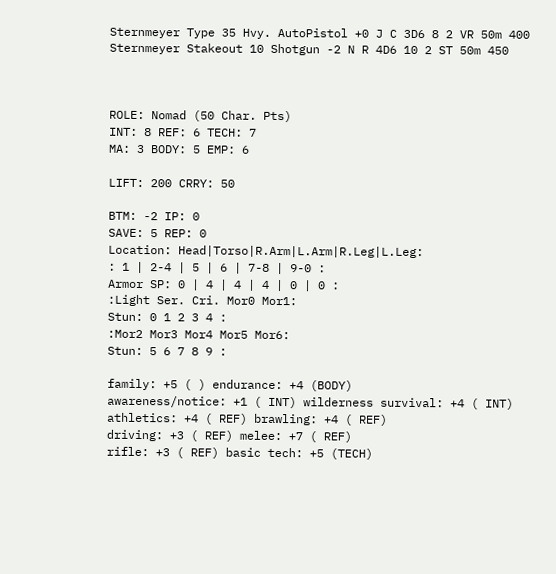Sternmeyer Type 35 Hvy. AutoPistol +0 J C 3D6 8 2 VR 50m 400
Sternmeyer Stakeout 10 Shotgun -2 N R 4D6 10 2 ST 50m 450



ROLE: Nomad (50 Char. Pts)
INT: 8 REF: 6 TECH: 7
MA: 3 BODY: 5 EMP: 6

LIFT: 200 CRRY: 50

BTM: -2 IP: 0
SAVE: 5 REP: 0
Location: Head|Torso|R.Arm|L.Arm|R.Leg|L.Leg:
: 1 | 2-4 | 5 | 6 | 7-8 | 9-0 :
Armor SP: 0 | 4 | 4 | 4 | 0 | 0 :
:Light Ser. Cri. Mor0 Mor1:
Stun: 0 1 2 3 4 :
:Mor2 Mor3 Mor4 Mor5 Mor6:
Stun: 5 6 7 8 9 :

family: +5 ( ) endurance: +4 (BODY)
awareness/notice: +1 ( INT) wilderness survival: +4 ( INT)
athletics: +4 ( REF) brawling: +4 ( REF)
driving: +3 ( REF) melee: +7 ( REF)
rifle: +3 ( REF) basic tech: +5 (TECH)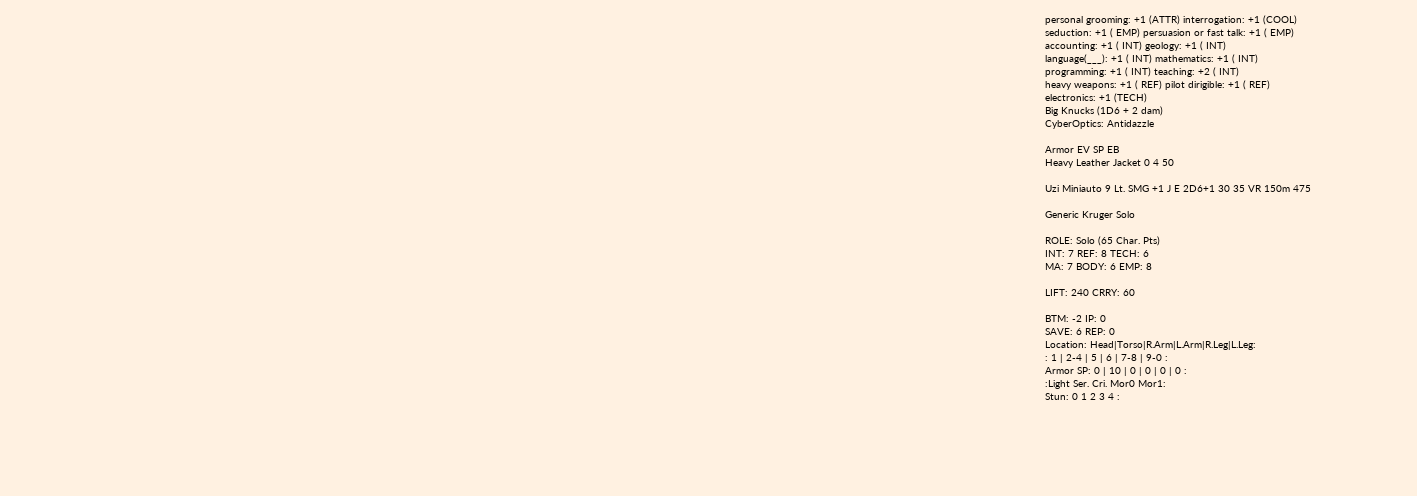personal grooming: +1 (ATTR) interrogation: +1 (COOL)
seduction: +1 ( EMP) persuasion or fast talk: +1 ( EMP)
accounting: +1 ( INT) geology: +1 ( INT)
language(___): +1 ( INT) mathematics: +1 ( INT)
programming: +1 ( INT) teaching: +2 ( INT)
heavy weapons: +1 ( REF) pilot dirigible: +1 ( REF)
electronics: +1 (TECH)
Big Knucks (1D6 + 2 dam)
CyberOptics: Antidazzle

Armor EV SP EB
Heavy Leather Jacket 0 4 50

Uzi Miniauto 9 Lt. SMG +1 J E 2D6+1 30 35 VR 150m 475

Generic Kruger Solo

ROLE: Solo (65 Char. Pts)
INT: 7 REF: 8 TECH: 6
MA: 7 BODY: 6 EMP: 8

LIFT: 240 CRRY: 60

BTM: -2 IP: 0
SAVE: 6 REP: 0
Location: Head|Torso|R.Arm|L.Arm|R.Leg|L.Leg:
: 1 | 2-4 | 5 | 6 | 7-8 | 9-0 :
Armor SP: 0 | 10 | 0 | 0 | 0 | 0 :
:Light Ser. Cri. Mor0 Mor1:
Stun: 0 1 2 3 4 :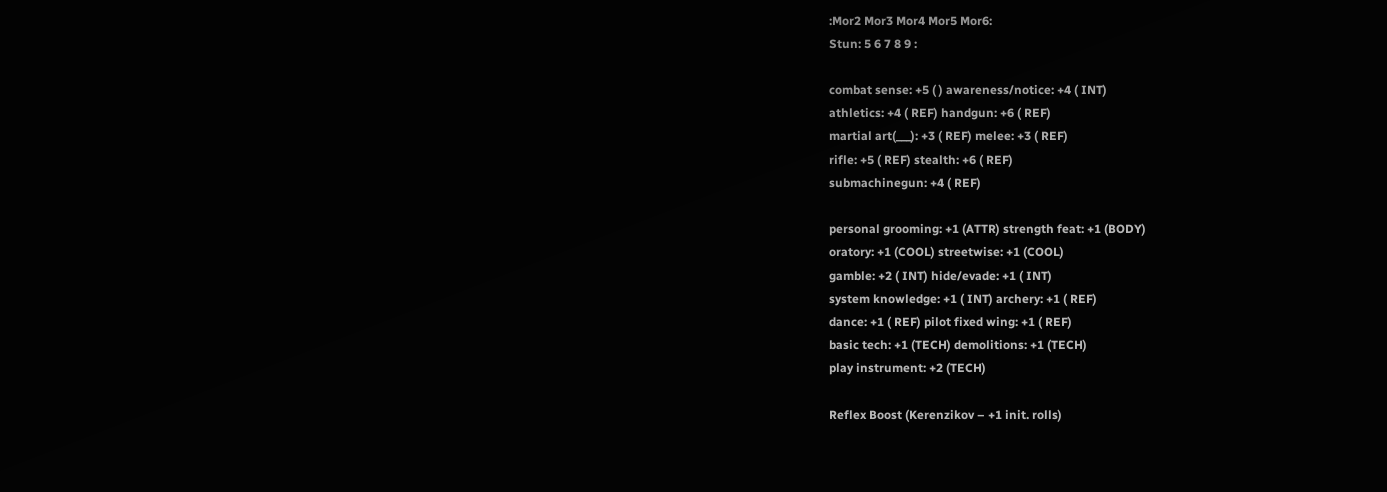:Mor2 Mor3 Mor4 Mor5 Mor6:
Stun: 5 6 7 8 9 :

combat sense: +5 ( ) awareness/notice: +4 ( INT)
athletics: +4 ( REF) handgun: +6 ( REF)
martial art(___): +3 ( REF) melee: +3 ( REF)
rifle: +5 ( REF) stealth: +6 ( REF)
submachinegun: +4 ( REF)

personal grooming: +1 (ATTR) strength feat: +1 (BODY)
oratory: +1 (COOL) streetwise: +1 (COOL)
gamble: +2 ( INT) hide/evade: +1 ( INT)
system knowledge: +1 ( INT) archery: +1 ( REF)
dance: +1 ( REF) pilot fixed wing: +1 ( REF)
basic tech: +1 (TECH) demolitions: +1 (TECH)
play instrument: +2 (TECH)

Reflex Boost (Kerenzikov – +1 init. rolls)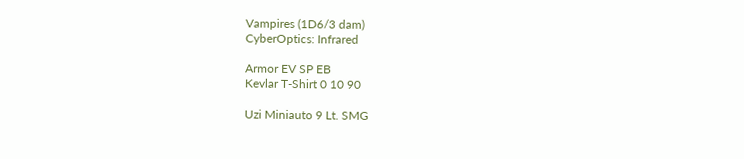Vampires (1D6/3 dam)
CyberOptics: Infrared

Armor EV SP EB
Kevlar T-Shirt 0 10 90

Uzi Miniauto 9 Lt. SMG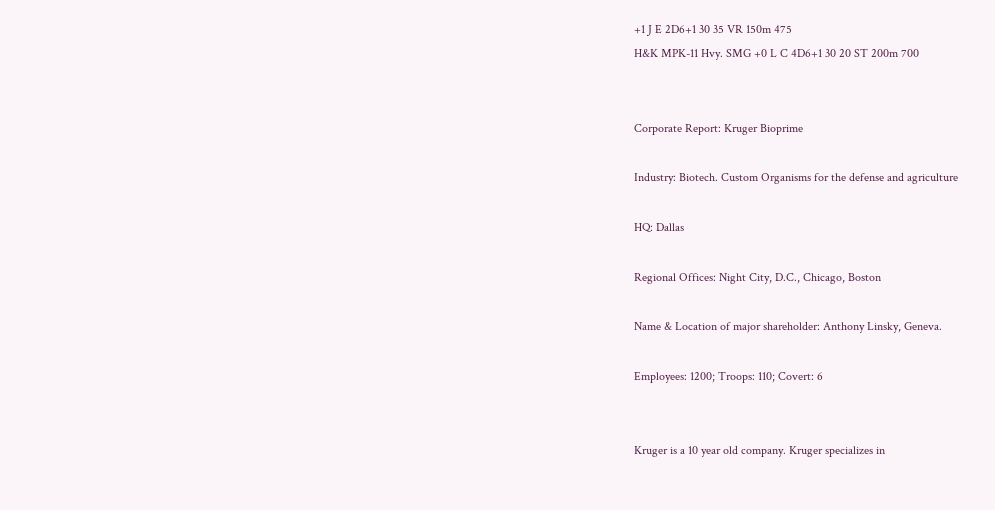+1 J E 2D6+1 30 35 VR 150m 475
H&K MPK-11 Hvy. SMG +0 L C 4D6+1 30 20 ST 200m 700


Corporate Report: Kruger Bioprime

Industry: Biotech. Custom Organisms for the defense and agriculture

HQ: Dallas

Regional Offices: Night City, D.C., Chicago, Boston

Name & Location of major shareholder: Anthony Linsky, Geneva.

Employees: 1200; Troops: 110; Covert: 6


Kruger is a 10 year old company. Kruger specializes in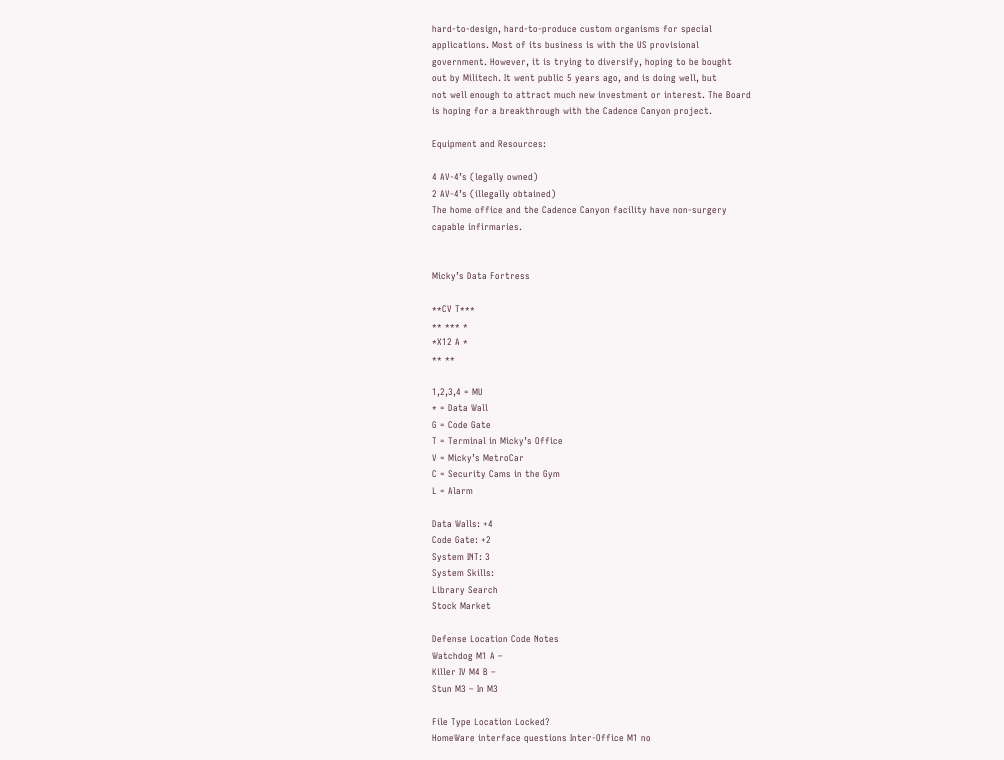hard-to-design, hard-to-produce custom organisms for special
applications. Most of its business is with the US provisional
government. However, it is trying to diversify, hoping to be bought
out by Militech. It went public 5 years ago, and is doing well, but
not well enough to attract much new investment or interest. The Board
is hoping for a breakthrough with the Cadence Canyon project.

Equipment and Resources:

4 AV-4’s (legally owned)
2 AV-4’s (illegally obtained)
The home office and the Cadence Canyon facility have non-surgery
capable infirmaries.


Micky’s Data Fortress

**CV T***
** *** *
*X12 A *
** **

1,2,3,4 = MU
* = Data Wall
G = Code Gate
T = Terminal in Micky’s Office
V = Micky’s MetroCar
C = Security Cams in the Gym
L = Alarm

Data Walls: +4
Code Gate: +2
System INT: 3
System Skills:
Library Search
Stock Market

Defense Location Code Notes
Watchdog M1 A –
Killer IV M4 B –
Stun M3 – In M3

File Type Location Locked?
HomeWare interface questions Inter-Office M1 no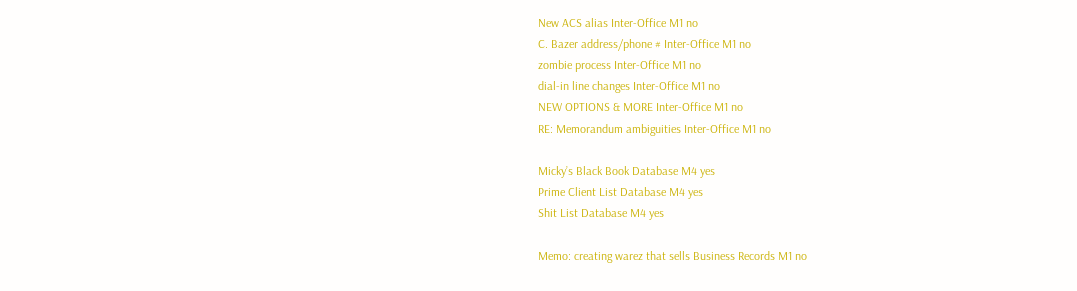New ACS alias Inter-Office M1 no
C. Bazer address/phone # Inter-Office M1 no
zombie process Inter-Office M1 no
dial-in line changes Inter-Office M1 no
NEW OPTIONS & MORE Inter-Office M1 no
RE: Memorandum ambiguities Inter-Office M1 no

Micky’s Black Book Database M4 yes
Prime Client List Database M4 yes
Shit List Database M4 yes

Memo: creating warez that sells Business Records M1 no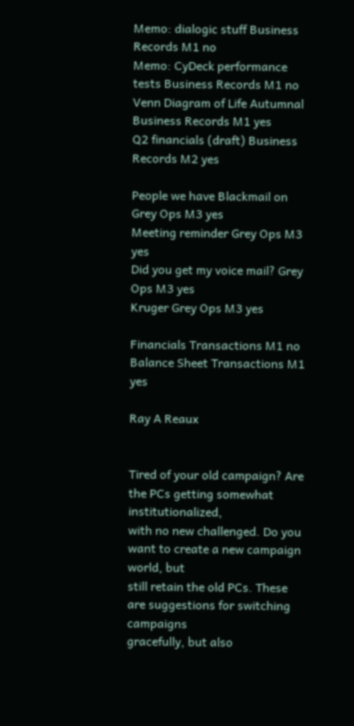Memo: dialogic stuff Business Records M1 no
Memo: CyDeck performance tests Business Records M1 no
Venn Diagram of Life Autumnal Business Records M1 yes
Q2 financials (draft) Business Records M2 yes

People we have Blackmail on Grey Ops M3 yes
Meeting reminder Grey Ops M3 yes
Did you get my voice mail? Grey Ops M3 yes
Kruger Grey Ops M3 yes

Financials Transactions M1 no
Balance Sheet Transactions M1 yes

Ray A Reaux


Tired of your old campaign? Are the PCs getting somewhat institutionalized,
with no new challenged. Do you want to create a new campaign world, but
still retain the old PCs. These are suggestions for switching campaigns
gracefully, but also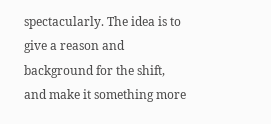spectacularly. The idea is to give a reason and
background for the shift, and make it something more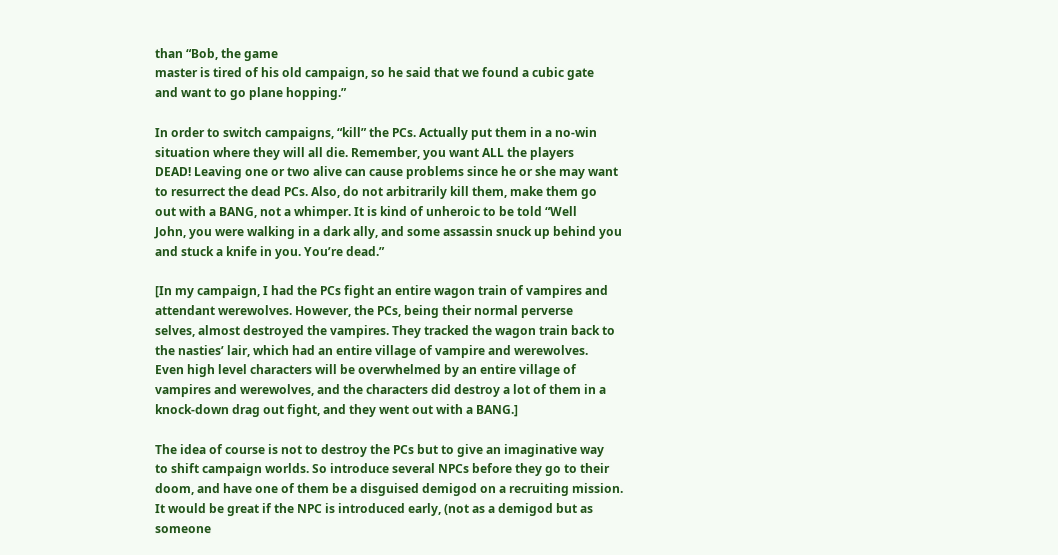than “Bob, the game
master is tired of his old campaign, so he said that we found a cubic gate
and want to go plane hopping.”

In order to switch campaigns, “kill” the PCs. Actually put them in a no-win
situation where they will all die. Remember, you want ALL the players
DEAD! Leaving one or two alive can cause problems since he or she may want
to resurrect the dead PCs. Also, do not arbitrarily kill them, make them go
out with a BANG, not a whimper. It is kind of unheroic to be told “Well
John, you were walking in a dark ally, and some assassin snuck up behind you
and stuck a knife in you. You’re dead.”

[In my campaign, I had the PCs fight an entire wagon train of vampires and
attendant werewolves. However, the PCs, being their normal perverse
selves, almost destroyed the vampires. They tracked the wagon train back to
the nasties’ lair, which had an entire village of vampire and werewolves.
Even high level characters will be overwhelmed by an entire village of
vampires and werewolves, and the characters did destroy a lot of them in a
knock-down drag out fight, and they went out with a BANG.]

The idea of course is not to destroy the PCs but to give an imaginative way
to shift campaign worlds. So introduce several NPCs before they go to their
doom, and have one of them be a disguised demigod on a recruiting mission.
It would be great if the NPC is introduced early, (not as a demigod but as
someone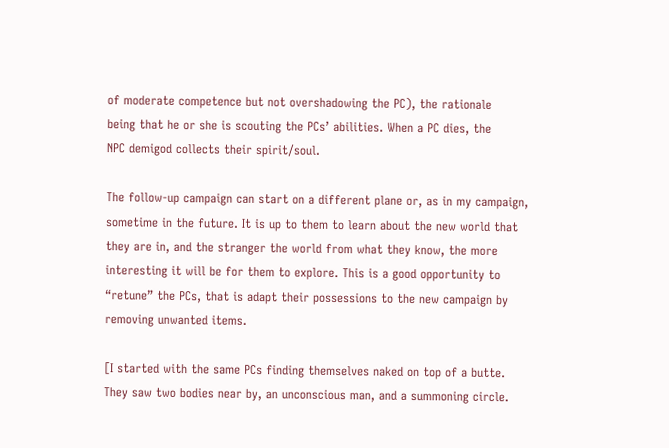of moderate competence but not overshadowing the PC), the rationale
being that he or she is scouting the PCs’ abilities. When a PC dies, the
NPC demigod collects their spirit/soul.

The follow-up campaign can start on a different plane or, as in my campaign,
sometime in the future. It is up to them to learn about the new world that
they are in, and the stranger the world from what they know, the more
interesting it will be for them to explore. This is a good opportunity to
“retune” the PCs, that is adapt their possessions to the new campaign by
removing unwanted items.

[I started with the same PCs finding themselves naked on top of a butte.
They saw two bodies near by, an unconscious man, and a summoning circle.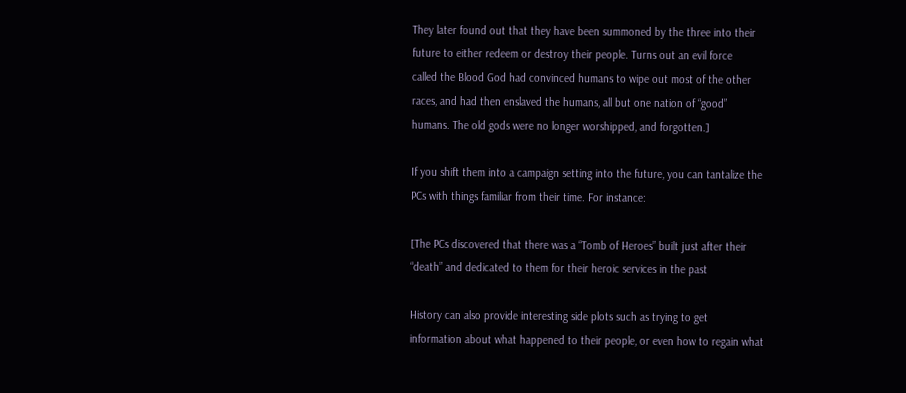They later found out that they have been summoned by the three into their
future to either redeem or destroy their people. Turns out an evil force
called the Blood God had convinced humans to wipe out most of the other
races, and had then enslaved the humans, all but one nation of “good”
humans. The old gods were no longer worshipped, and forgotten.]

If you shift them into a campaign setting into the future, you can tantalize the
PCs with things familiar from their time. For instance:

[The PCs discovered that there was a “Tomb of Heroes” built just after their
“death” and dedicated to them for their heroic services in the past

History can also provide interesting side plots such as trying to get
information about what happened to their people, or even how to regain what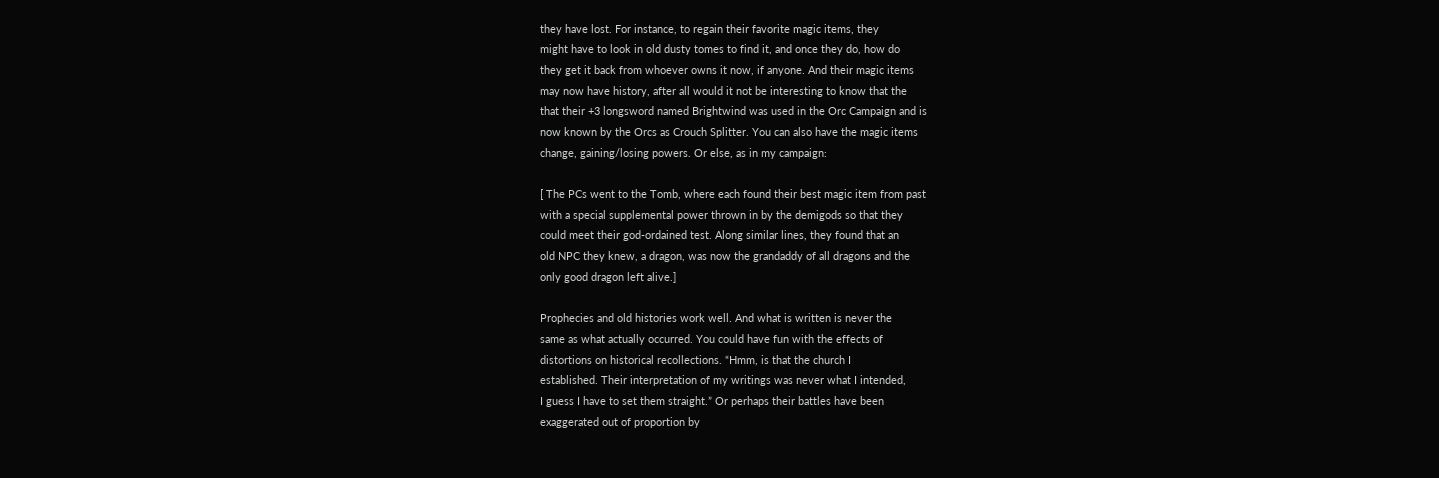they have lost. For instance, to regain their favorite magic items, they
might have to look in old dusty tomes to find it, and once they do, how do
they get it back from whoever owns it now, if anyone. And their magic items
may now have history, after all would it not be interesting to know that the
that their +3 longsword named Brightwind was used in the Orc Campaign and is
now known by the Orcs as Crouch Splitter. You can also have the magic items
change, gaining/losing powers. Or else, as in my campaign:

[ The PCs went to the Tomb, where each found their best magic item from past
with a special supplemental power thrown in by the demigods so that they
could meet their god-ordained test. Along similar lines, they found that an
old NPC they knew, a dragon, was now the grandaddy of all dragons and the
only good dragon left alive.]

Prophecies and old histories work well. And what is written is never the
same as what actually occurred. You could have fun with the effects of
distortions on historical recollections. “Hmm, is that the church I
established. Their interpretation of my writings was never what I intended,
I guess I have to set them straight.” Or perhaps their battles have been
exaggerated out of proportion by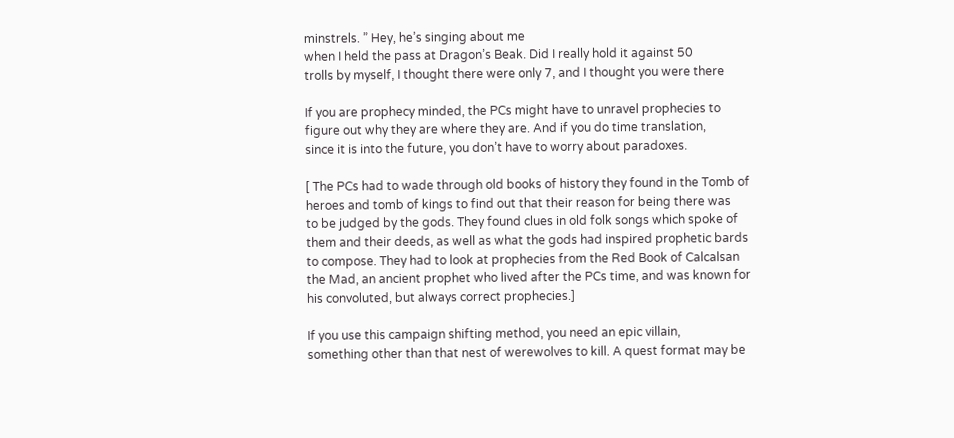minstrels. ” Hey, he’s singing about me
when I held the pass at Dragon’s Beak. Did I really hold it against 50
trolls by myself, I thought there were only 7, and I thought you were there

If you are prophecy minded, the PCs might have to unravel prophecies to
figure out why they are where they are. And if you do time translation,
since it is into the future, you don’t have to worry about paradoxes.

[ The PCs had to wade through old books of history they found in the Tomb of
heroes and tomb of kings to find out that their reason for being there was
to be judged by the gods. They found clues in old folk songs which spoke of
them and their deeds, as well as what the gods had inspired prophetic bards
to compose. They had to look at prophecies from the Red Book of Calcalsan
the Mad, an ancient prophet who lived after the PCs time, and was known for
his convoluted, but always correct prophecies.]

If you use this campaign shifting method, you need an epic villain,
something other than that nest of werewolves to kill. A quest format may be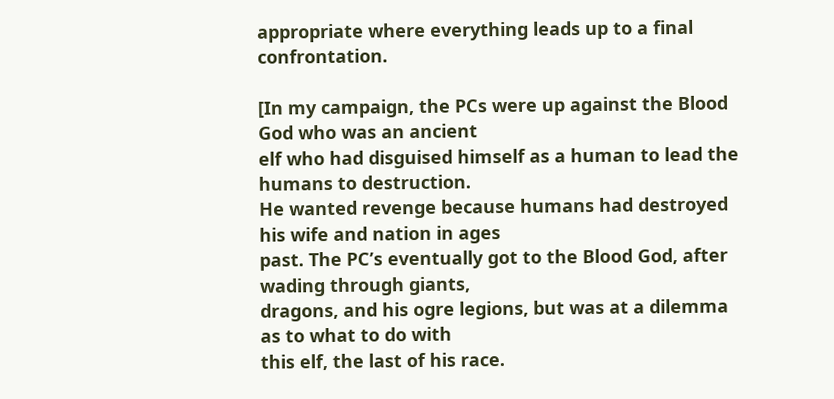appropriate where everything leads up to a final confrontation.

[In my campaign, the PCs were up against the Blood God who was an ancient
elf who had disguised himself as a human to lead the humans to destruction.
He wanted revenge because humans had destroyed his wife and nation in ages
past. The PC’s eventually got to the Blood God, after wading through giants,
dragons, and his ogre legions, but was at a dilemma as to what to do with
this elf, the last of his race.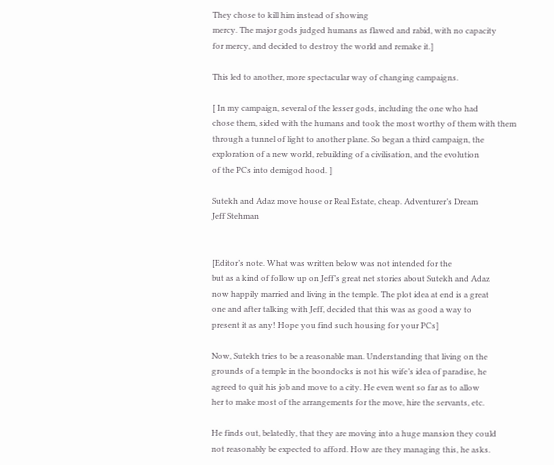They chose to kill him instead of showing
mercy. The major gods judged humans as flawed and rabid, with no capacity
for mercy, and decided to destroy the world and remake it.]

This led to another, more spectacular way of changing campaigns.

[ In my campaign, several of the lesser gods, including the one who had
chose them, sided with the humans and took the most worthy of them with them
through a tunnel of light to another plane. So began a third campaign, the
exploration of a new world, rebuilding of a civilisation, and the evolution
of the PCs into demigod hood. ]

Sutekh and Adaz move house or Real Estate, cheap. Adventurer’s Dream
Jeff Stehman


[Editor’s note. What was written below was not intended for the
but as a kind of follow up on Jeff’s great net stories about Sutekh and Adaz
now happily married and living in the temple. The plot idea at end is a great
one and after talking with Jeff, decided that this was as good a way to
present it as any! Hope you find such housing for your PCs]

Now, Sutekh tries to be a reasonable man. Understanding that living on the
grounds of a temple in the boondocks is not his wife’s idea of paradise, he
agreed to quit his job and move to a city. He even went so far as to allow
her to make most of the arrangements for the move, hire the servants, etc.

He finds out, belatedly, that they are moving into a huge mansion they could
not reasonably be expected to afford. How are they managing this, he asks.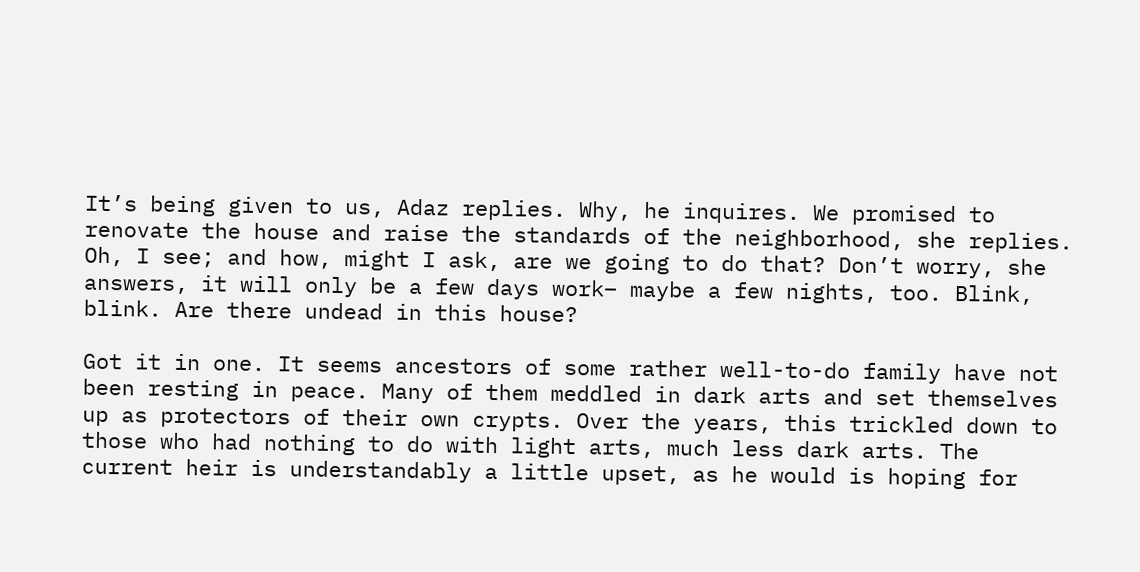It’s being given to us, Adaz replies. Why, he inquires. We promised to
renovate the house and raise the standards of the neighborhood, she replies.
Oh, I see; and how, might I ask, are we going to do that? Don’t worry, she
answers, it will only be a few days work– maybe a few nights, too. Blink,
blink. Are there undead in this house?

Got it in one. It seems ancestors of some rather well-to-do family have not
been resting in peace. Many of them meddled in dark arts and set themselves
up as protectors of their own crypts. Over the years, this trickled down to
those who had nothing to do with light arts, much less dark arts. The
current heir is understandably a little upset, as he would is hoping for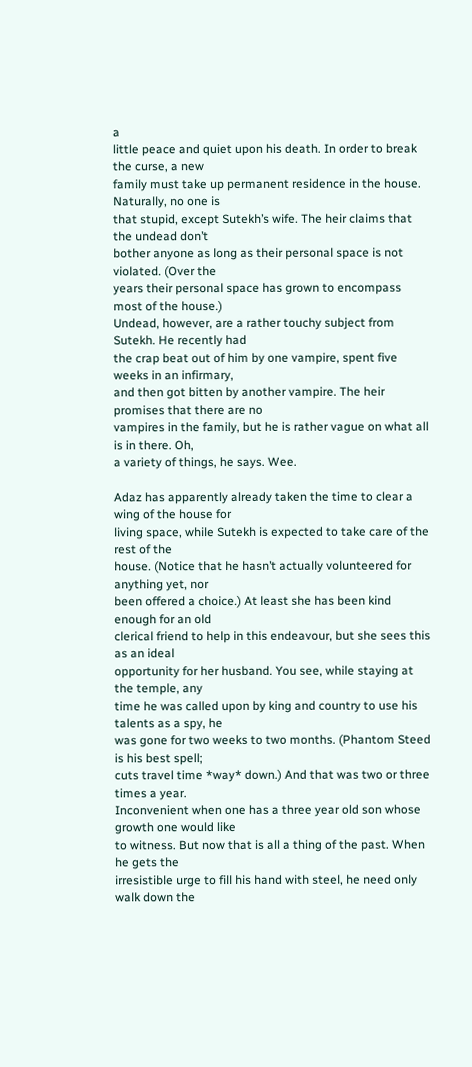a
little peace and quiet upon his death. In order to break the curse, a new
family must take up permanent residence in the house. Naturally, no one is
that stupid, except Sutekh’s wife. The heir claims that the undead don’t
bother anyone as long as their personal space is not violated. (Over the
years their personal space has grown to encompass most of the house.)
Undead, however, are a rather touchy subject from Sutekh. He recently had
the crap beat out of him by one vampire, spent five weeks in an infirmary,
and then got bitten by another vampire. The heir promises that there are no
vampires in the family, but he is rather vague on what all is in there. Oh,
a variety of things, he says. Wee.

Adaz has apparently already taken the time to clear a wing of the house for
living space, while Sutekh is expected to take care of the rest of the
house. (Notice that he hasn’t actually volunteered for anything yet, nor
been offered a choice.) At least she has been kind enough for an old
clerical friend to help in this endeavour, but she sees this as an ideal
opportunity for her husband. You see, while staying at the temple, any
time he was called upon by king and country to use his talents as a spy, he
was gone for two weeks to two months. (Phantom Steed is his best spell;
cuts travel time *way* down.) And that was two or three times a year.
Inconvenient when one has a three year old son whose growth one would like
to witness. But now that is all a thing of the past. When he gets the
irresistible urge to fill his hand with steel, he need only walk down the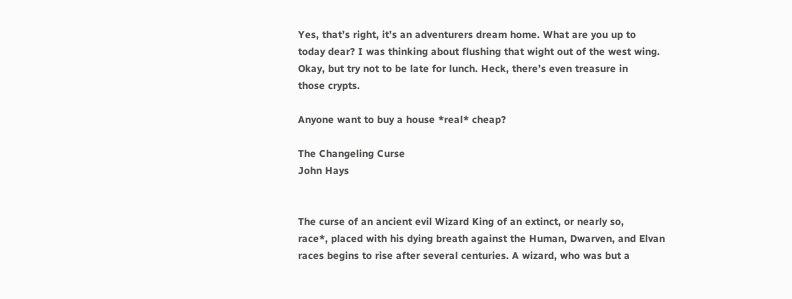Yes, that’s right, it’s an adventurers dream home. What are you up to
today dear? I was thinking about flushing that wight out of the west wing.
Okay, but try not to be late for lunch. Heck, there’s even treasure in
those crypts.

Anyone want to buy a house *real* cheap?

The Changeling Curse
John Hays


The curse of an ancient evil Wizard King of an extinct, or nearly so,
race*, placed with his dying breath against the Human, Dwarven, and Elvan
races begins to rise after several centuries. A wizard, who was but a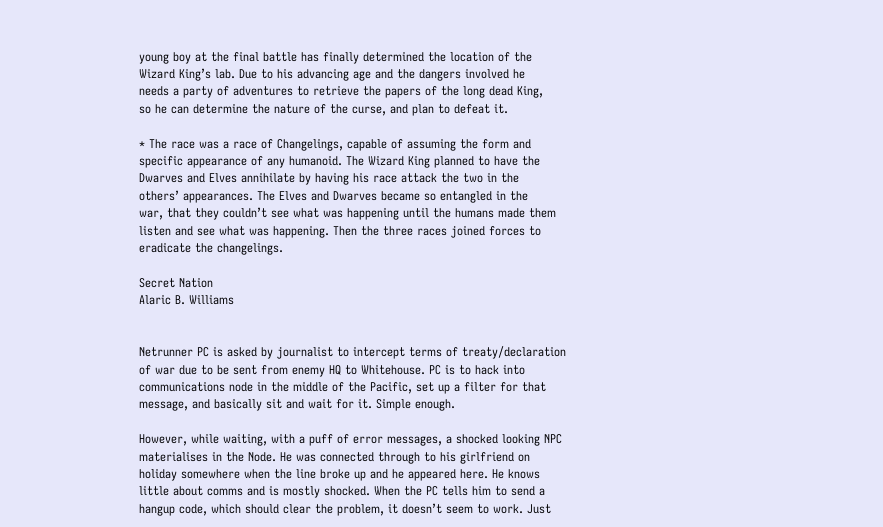young boy at the final battle has finally determined the location of the
Wizard King’s lab. Due to his advancing age and the dangers involved he
needs a party of adventures to retrieve the papers of the long dead King,
so he can determine the nature of the curse, and plan to defeat it.

* The race was a race of Changelings, capable of assuming the form and
specific appearance of any humanoid. The Wizard King planned to have the
Dwarves and Elves annihilate by having his race attack the two in the
others’ appearances. The Elves and Dwarves became so entangled in the
war, that they couldn’t see what was happening until the humans made them
listen and see what was happening. Then the three races joined forces to
eradicate the changelings.

Secret Nation
Alaric B. Williams


Netrunner PC is asked by journalist to intercept terms of treaty/declaration
of war due to be sent from enemy HQ to Whitehouse. PC is to hack into
communications node in the middle of the Pacific, set up a filter for that
message, and basically sit and wait for it. Simple enough.

However, while waiting, with a puff of error messages, a shocked looking NPC
materialises in the Node. He was connected through to his girlfriend on
holiday somewhere when the line broke up and he appeared here. He knows
little about comms and is mostly shocked. When the PC tells him to send a
hangup code, which should clear the problem, it doesn’t seem to work. Just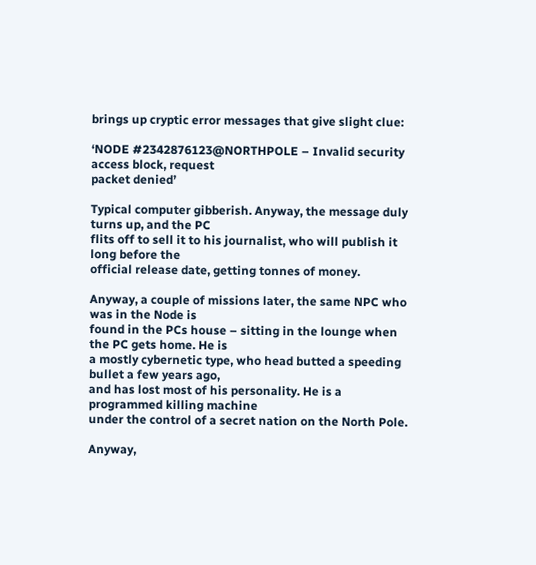brings up cryptic error messages that give slight clue:

‘NODE #2342876123@NORTHPOLE – Invalid security access block, request
packet denied’

Typical computer gibberish. Anyway, the message duly turns up, and the PC
flits off to sell it to his journalist, who will publish it long before the
official release date, getting tonnes of money.

Anyway, a couple of missions later, the same NPC who was in the Node is
found in the PCs house – sitting in the lounge when the PC gets home. He is
a mostly cybernetic type, who head butted a speeding bullet a few years ago,
and has lost most of his personality. He is a programmed killing machine
under the control of a secret nation on the North Pole.

Anyway,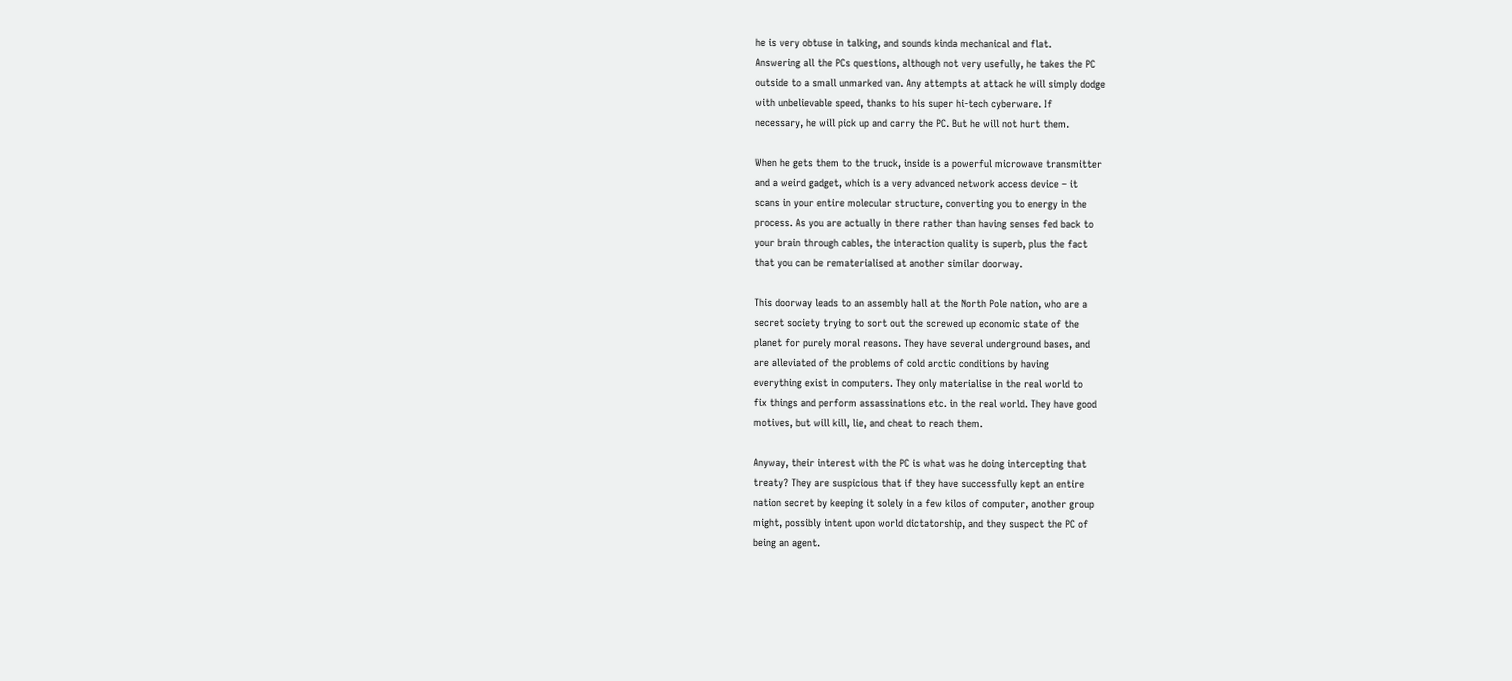he is very obtuse in talking, and sounds kinda mechanical and flat.
Answering all the PCs questions, although not very usefully, he takes the PC
outside to a small unmarked van. Any attempts at attack he will simply dodge
with unbelievable speed, thanks to his super hi-tech cyberware. If
necessary, he will pick up and carry the PC. But he will not hurt them.

When he gets them to the truck, inside is a powerful microwave transmitter
and a weird gadget, which is a very advanced network access device – it
scans in your entire molecular structure, converting you to energy in the
process. As you are actually in there rather than having senses fed back to
your brain through cables, the interaction quality is superb, plus the fact
that you can be rematerialised at another similar doorway.

This doorway leads to an assembly hall at the North Pole nation, who are a
secret society trying to sort out the screwed up economic state of the
planet for purely moral reasons. They have several underground bases, and
are alleviated of the problems of cold arctic conditions by having
everything exist in computers. They only materialise in the real world to
fix things and perform assassinations etc. in the real world. They have good
motives, but will kill, lie, and cheat to reach them.

Anyway, their interest with the PC is what was he doing intercepting that
treaty? They are suspicious that if they have successfully kept an entire
nation secret by keeping it solely in a few kilos of computer, another group
might, possibly intent upon world dictatorship, and they suspect the PC of
being an agent.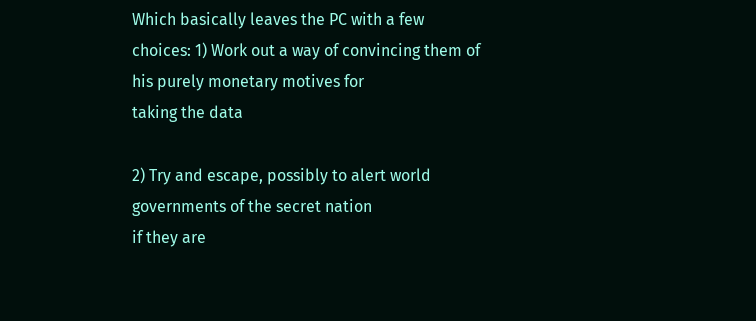Which basically leaves the PC with a few choices: 1) Work out a way of convincing them of his purely monetary motives for
taking the data

2) Try and escape, possibly to alert world governments of the secret nation
if they are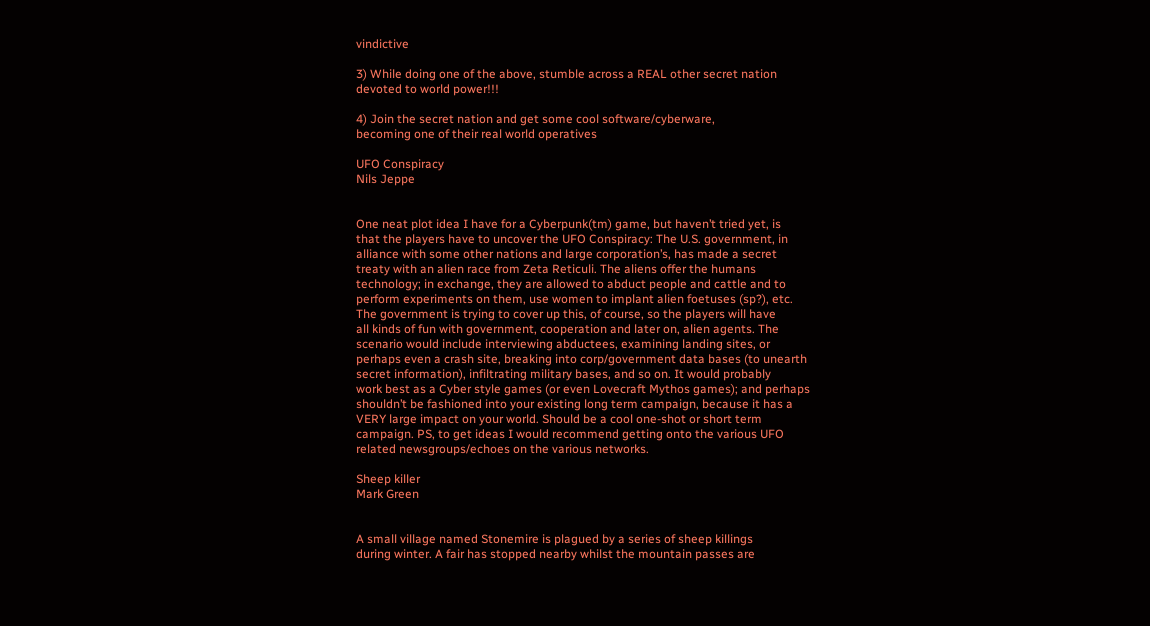vindictive

3) While doing one of the above, stumble across a REAL other secret nation
devoted to world power!!!

4) Join the secret nation and get some cool software/cyberware,
becoming one of their real world operatives

UFO Conspiracy
Nils Jeppe


One neat plot idea I have for a Cyberpunk(tm) game, but haven’t tried yet, is
that the players have to uncover the UFO Conspiracy: The U.S. government, in
alliance with some other nations and large corporation’s, has made a secret
treaty with an alien race from Zeta Reticuli. The aliens offer the humans
technology; in exchange, they are allowed to abduct people and cattle and to
perform experiments on them, use women to implant alien foetuses (sp?), etc.
The government is trying to cover up this, of course, so the players will have
all kinds of fun with government, cooperation and later on, alien agents. The
scenario would include interviewing abductees, examining landing sites, or
perhaps even a crash site, breaking into corp/government data bases (to unearth
secret information), infiltrating military bases, and so on. It would probably
work best as a Cyber style games (or even Lovecraft Mythos games); and perhaps
shouldn’t be fashioned into your existing long term campaign, because it has a
VERY large impact on your world. Should be a cool one-shot or short term
campaign. PS, to get ideas I would recommend getting onto the various UFO
related newsgroups/echoes on the various networks.

Sheep killer
Mark Green


A small village named Stonemire is plagued by a series of sheep killings
during winter. A fair has stopped nearby whilst the mountain passes are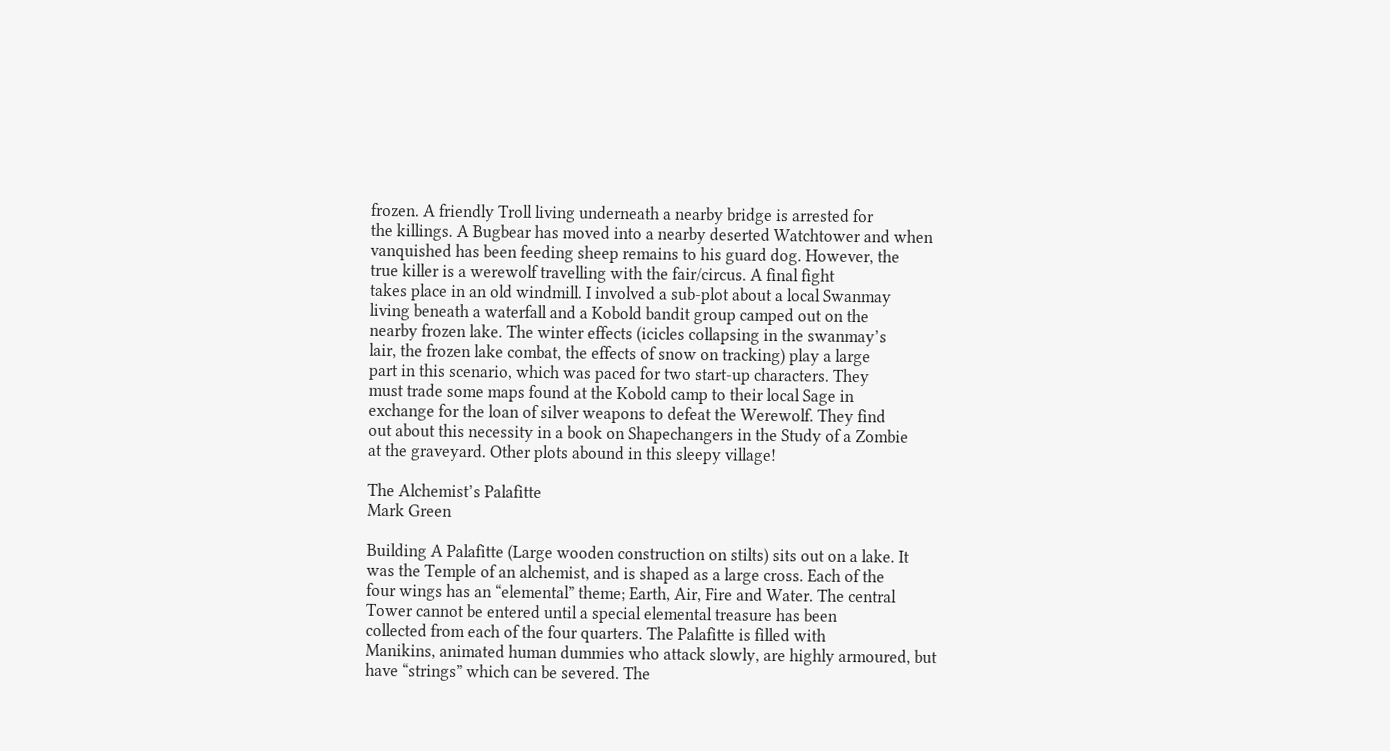frozen. A friendly Troll living underneath a nearby bridge is arrested for
the killings. A Bugbear has moved into a nearby deserted Watchtower and when
vanquished has been feeding sheep remains to his guard dog. However, the
true killer is a werewolf travelling with the fair/circus. A final fight
takes place in an old windmill. I involved a sub-plot about a local Swanmay
living beneath a waterfall and a Kobold bandit group camped out on the
nearby frozen lake. The winter effects (icicles collapsing in the swanmay’s
lair, the frozen lake combat, the effects of snow on tracking) play a large
part in this scenario, which was paced for two start-up characters. They
must trade some maps found at the Kobold camp to their local Sage in
exchange for the loan of silver weapons to defeat the Werewolf. They find
out about this necessity in a book on Shapechangers in the Study of a Zombie
at the graveyard. Other plots abound in this sleepy village!

The Alchemist’s Palafitte
Mark Green

Building A Palafitte (Large wooden construction on stilts) sits out on a lake. It
was the Temple of an alchemist, and is shaped as a large cross. Each of the
four wings has an “elemental” theme; Earth, Air, Fire and Water. The central
Tower cannot be entered until a special elemental treasure has been
collected from each of the four quarters. The Palafitte is filled with
Manikins, animated human dummies who attack slowly, are highly armoured, but
have “strings” which can be severed. The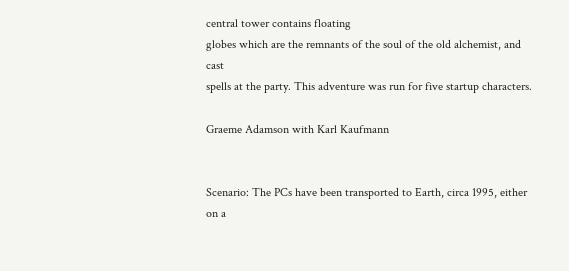central tower contains floating
globes which are the remnants of the soul of the old alchemist, and cast
spells at the party. This adventure was run for five startup characters.

Graeme Adamson with Karl Kaufmann


Scenario: The PCs have been transported to Earth, circa 1995, either on a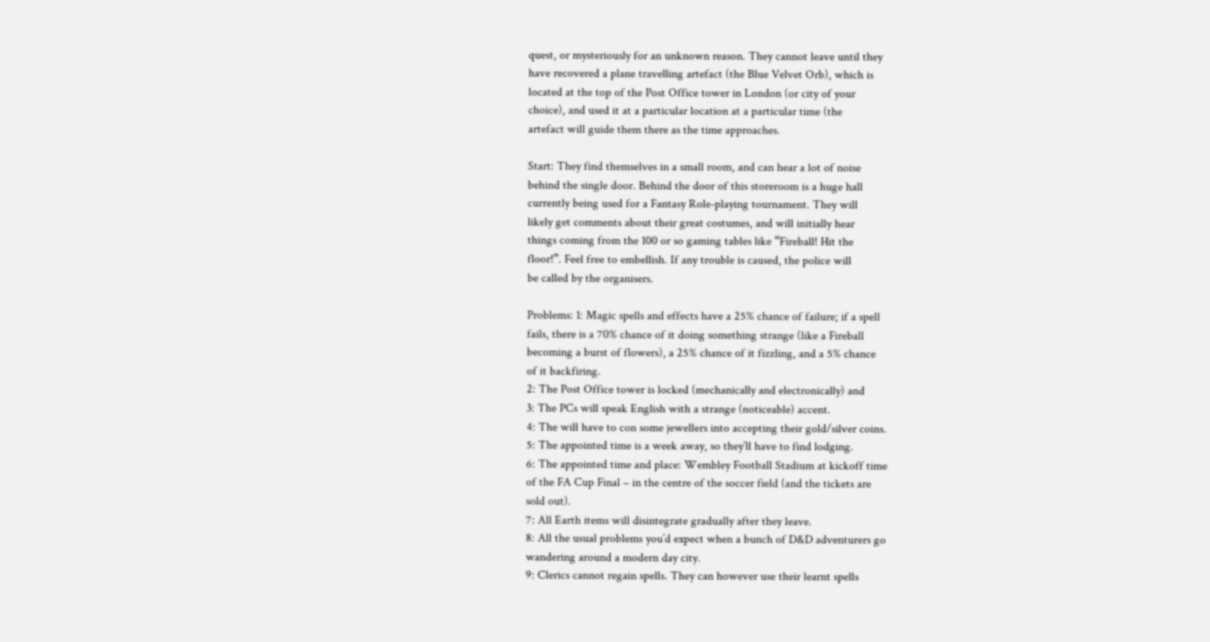quest, or mysteriously for an unknown reason. They cannot leave until they
have recovered a plane travelling artefact (the Blue Velvet Orb), which is
located at the top of the Post Office tower in London (or city of your
choice), and used it at a particular location at a particular time (the
artefact will guide them there as the time approaches.

Start: They find themselves in a small room, and can hear a lot of noise
behind the single door. Behind the door of this storeroom is a huge hall
currently being used for a Fantasy Role-playing tournament. They will
likely get comments about their great costumes, and will initially hear
things coming from the 100 or so gaming tables like “Fireball! Hit the
floor!”. Feel free to embellish. If any trouble is caused, the police will
be called by the organisers.

Problems: 1: Magic spells and effects have a 25% chance of failure; if a spell
fails, there is a 70% chance of it doing something strange (like a Fireball
becoming a burst of flowers), a 25% chance of it fizzling, and a 5% chance
of it backfiring.
2: The Post Office tower is locked (mechanically and electronically) and
3: The PCs will speak English with a strange (noticeable) accent.
4: The will have to con some jewellers into accepting their gold/silver coins.
5: The appointed time is a week away, so they’ll have to find lodging.
6: The appointed time and place: Wembley Football Stadium at kickoff time
of the FA Cup Final – in the centre of the soccer field (and the tickets are
sold out).
7: All Earth items will disintegrate gradually after they leave.
8: All the usual problems you’d expect when a bunch of D&D adventurers go
wandering around a modern day city.
9: Clerics cannot regain spells. They can however use their learnt spells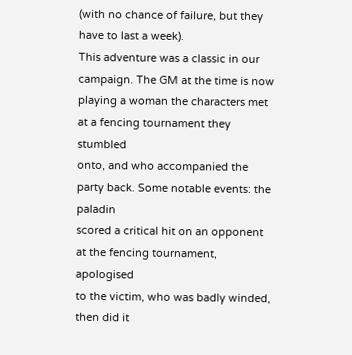(with no chance of failure, but they have to last a week).
This adventure was a classic in our campaign. The GM at the time is now
playing a woman the characters met at a fencing tournament they stumbled
onto, and who accompanied the party back. Some notable events: the paladin
scored a critical hit on an opponent at the fencing tournament, apologised
to the victim, who was badly winded, then did it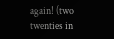again! (two twenties in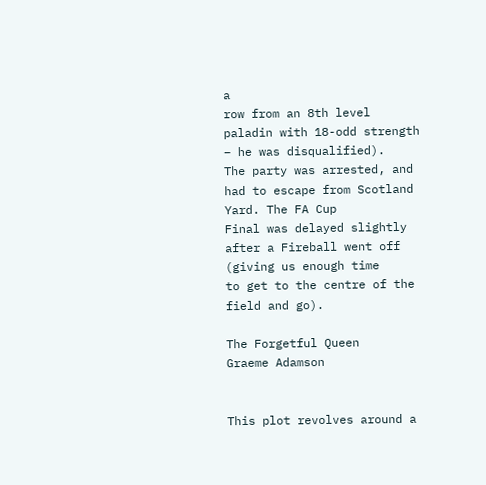a
row from an 8th level paladin with 18-odd strength – he was disqualified).
The party was arrested, and had to escape from Scotland Yard. The FA Cup
Final was delayed slightly after a Fireball went off (giving us enough time
to get to the centre of the field and go).

The Forgetful Queen
Graeme Adamson


This plot revolves around a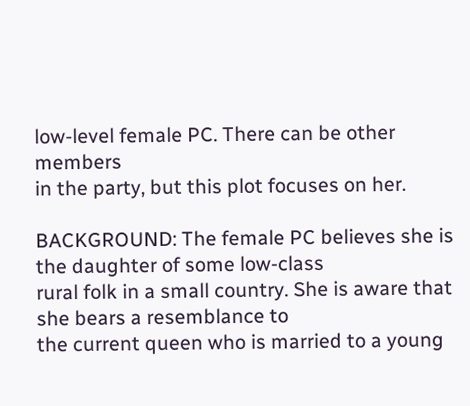low-level female PC. There can be other members
in the party, but this plot focuses on her.

BACKGROUND: The female PC believes she is the daughter of some low-class
rural folk in a small country. She is aware that she bears a resemblance to
the current queen who is married to a young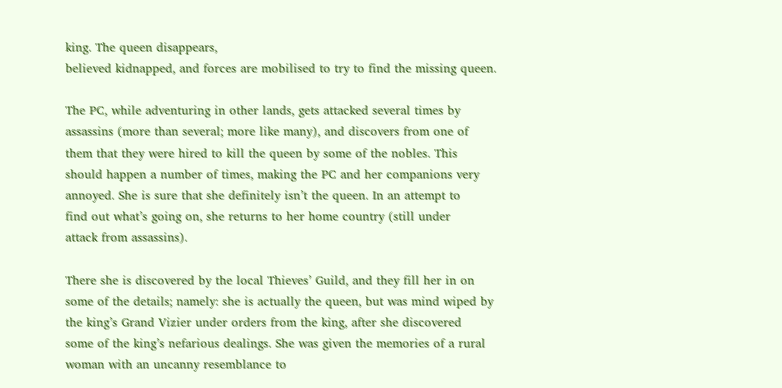king. The queen disappears,
believed kidnapped, and forces are mobilised to try to find the missing queen.

The PC, while adventuring in other lands, gets attacked several times by
assassins (more than several; more like many), and discovers from one of
them that they were hired to kill the queen by some of the nobles. This
should happen a number of times, making the PC and her companions very
annoyed. She is sure that she definitely isn’t the queen. In an attempt to
find out what’s going on, she returns to her home country (still under
attack from assassins).

There she is discovered by the local Thieves’ Guild, and they fill her in on
some of the details; namely: she is actually the queen, but was mind wiped by
the king’s Grand Vizier under orders from the king, after she discovered
some of the king’s nefarious dealings. She was given the memories of a rural
woman with an uncanny resemblance to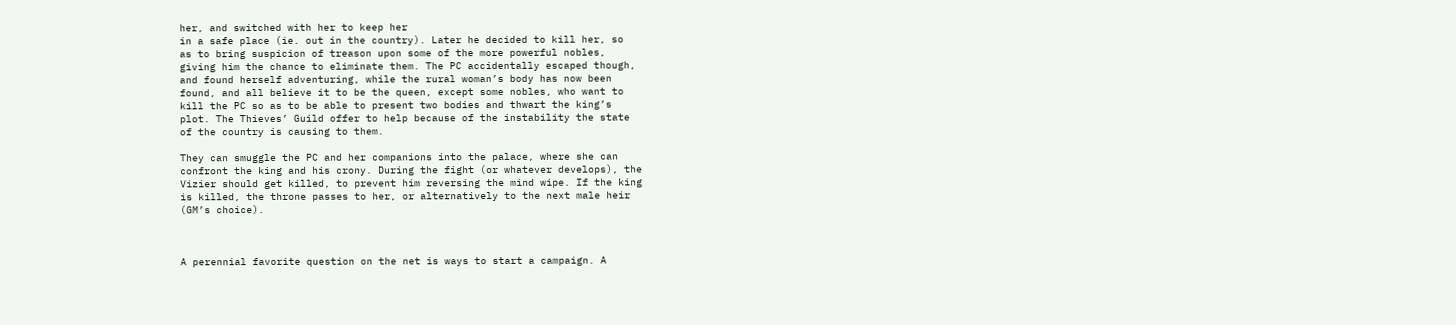her, and switched with her to keep her
in a safe place (ie. out in the country). Later he decided to kill her, so
as to bring suspicion of treason upon some of the more powerful nobles,
giving him the chance to eliminate them. The PC accidentally escaped though,
and found herself adventuring, while the rural woman’s body has now been
found, and all believe it to be the queen, except some nobles, who want to
kill the PC so as to be able to present two bodies and thwart the king’s
plot. The Thieves’ Guild offer to help because of the instability the state
of the country is causing to them.

They can smuggle the PC and her companions into the palace, where she can
confront the king and his crony. During the fight (or whatever develops), the
Vizier should get killed, to prevent him reversing the mind wipe. If the king
is killed, the throne passes to her, or alternatively to the next male heir
(GM’s choice).



A perennial favorite question on the net is ways to start a campaign. A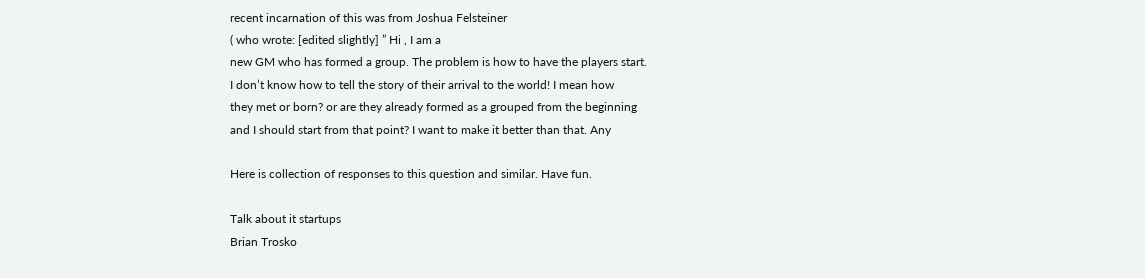recent incarnation of this was from Joshua Felsteiner
( who wrote: [edited slightly] ” Hi , I am a
new GM who has formed a group. The problem is how to have the players start.
I don’t know how to tell the story of their arrival to the world! I mean how
they met or born? or are they already formed as a grouped from the beginning
and I should start from that point? I want to make it better than that. Any

Here is collection of responses to this question and similar. Have fun.

Talk about it startups
Brian Trosko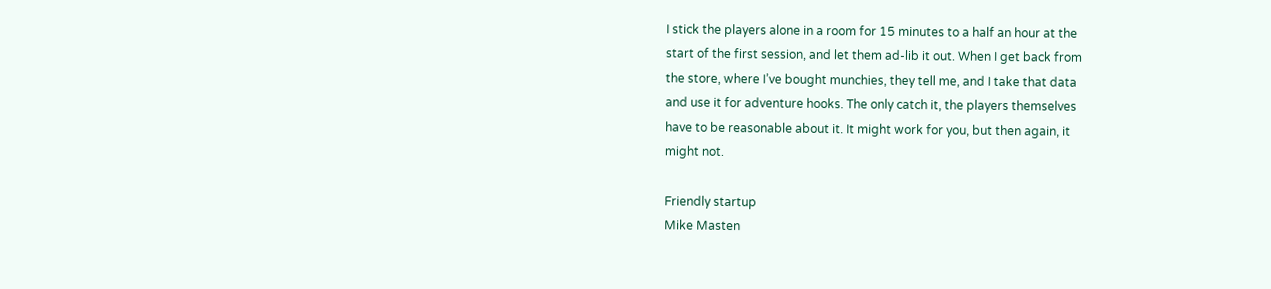I stick the players alone in a room for 15 minutes to a half an hour at the
start of the first session, and let them ad-lib it out. When I get back from
the store, where I’ve bought munchies, they tell me, and I take that data
and use it for adventure hooks. The only catch it, the players themselves
have to be reasonable about it. It might work for you, but then again, it
might not.

Friendly startup
Mike Masten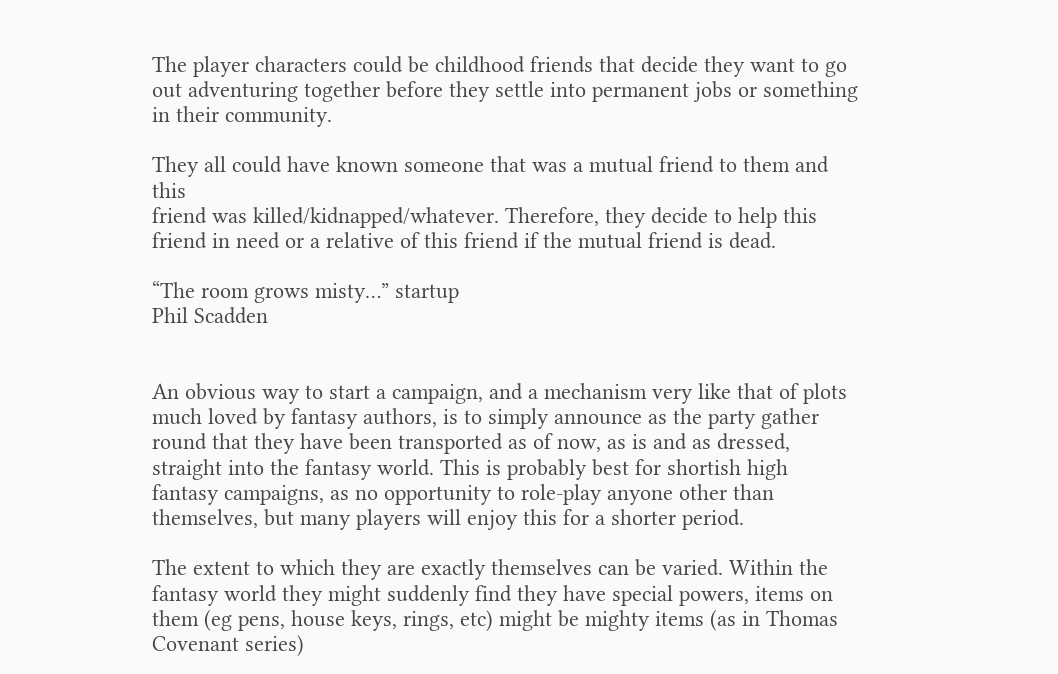The player characters could be childhood friends that decide they want to go
out adventuring together before they settle into permanent jobs or something
in their community.

They all could have known someone that was a mutual friend to them and this
friend was killed/kidnapped/whatever. Therefore, they decide to help this
friend in need or a relative of this friend if the mutual friend is dead.

“The room grows misty…” startup
Phil Scadden


An obvious way to start a campaign, and a mechanism very like that of plots
much loved by fantasy authors, is to simply announce as the party gather
round that they have been transported as of now, as is and as dressed,
straight into the fantasy world. This is probably best for shortish high
fantasy campaigns, as no opportunity to role-play anyone other than
themselves, but many players will enjoy this for a shorter period.

The extent to which they are exactly themselves can be varied. Within the
fantasy world they might suddenly find they have special powers, items on
them (eg pens, house keys, rings, etc) might be mighty items (as in Thomas
Covenant series)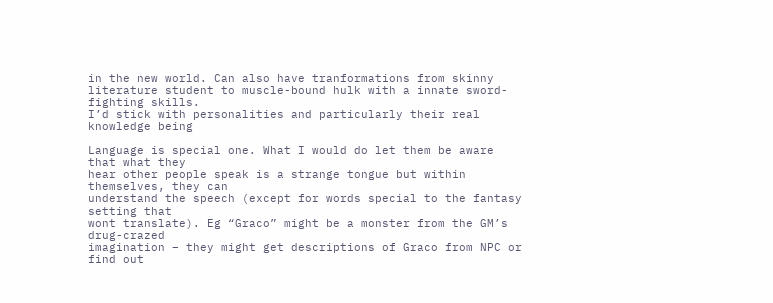in the new world. Can also have tranformations from skinny
literature student to muscle-bound hulk with a innate sword-fighting skills.
I’d stick with personalities and particularly their real knowledge being

Language is special one. What I would do let them be aware that what they
hear other people speak is a strange tongue but within themselves, they can
understand the speech (except for words special to the fantasy setting that
wont translate). Eg “Graco” might be a monster from the GM’s drug-crazed
imagination – they might get descriptions of Graco from NPC or find out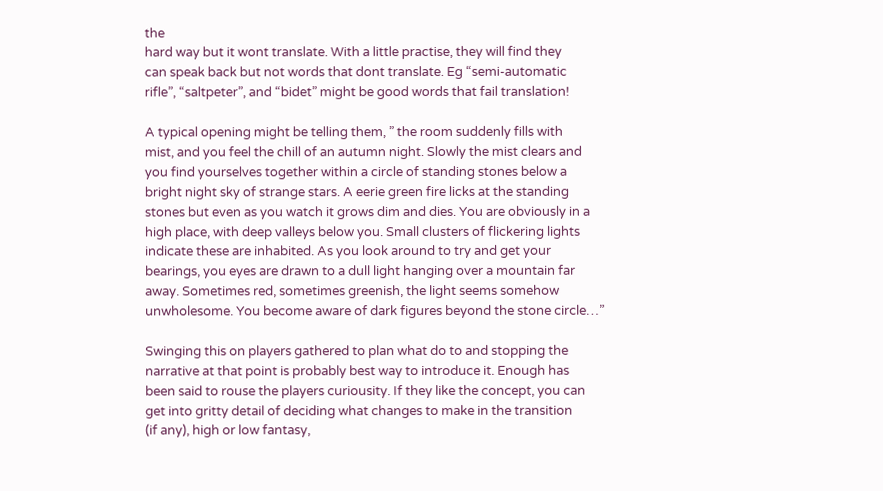the
hard way but it wont translate. With a little practise, they will find they
can speak back but not words that dont translate. Eg “semi-automatic
rifle”, “saltpeter”, and “bidet” might be good words that fail translation!

A typical opening might be telling them, ” the room suddenly fills with
mist, and you feel the chill of an autumn night. Slowly the mist clears and
you find yourselves together within a circle of standing stones below a
bright night sky of strange stars. A eerie green fire licks at the standing
stones but even as you watch it grows dim and dies. You are obviously in a
high place, with deep valleys below you. Small clusters of flickering lights
indicate these are inhabited. As you look around to try and get your
bearings, you eyes are drawn to a dull light hanging over a mountain far
away. Sometimes red, sometimes greenish, the light seems somehow
unwholesome. You become aware of dark figures beyond the stone circle…”

Swinging this on players gathered to plan what do to and stopping the
narrative at that point is probably best way to introduce it. Enough has
been said to rouse the players curiousity. If they like the concept, you can
get into gritty detail of deciding what changes to make in the transition
(if any), high or low fantasy,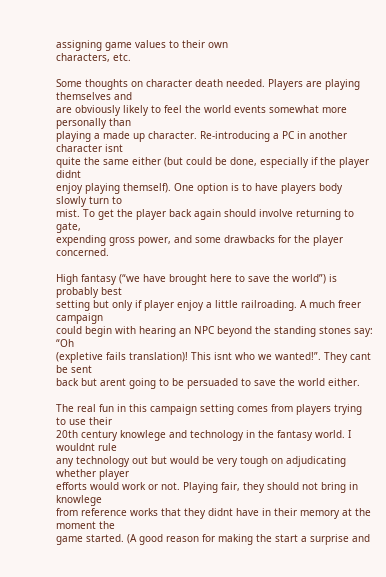assigning game values to their own
characters, etc.

Some thoughts on character death needed. Players are playing themselves and
are obviously likely to feel the world events somewhat more personally than
playing a made up character. Re-introducing a PC in another character isnt
quite the same either (but could be done, especially if the player didnt
enjoy playing themself). One option is to have players body slowly turn to
mist. To get the player back again should involve returning to gate,
expending gross power, and some drawbacks for the player concerned.

High fantasy (“we have brought here to save the world”) is probably best
setting but only if player enjoy a little railroading. A much freer campaign
could begin with hearing an NPC beyond the standing stones say: “Oh
(expletive fails translation)! This isnt who we wanted!”. They cant be sent
back but arent going to be persuaded to save the world either.

The real fun in this campaign setting comes from players trying to use their
20th century knowlege and technology in the fantasy world. I wouldnt rule
any technology out but would be very tough on adjudicating whether player
efforts would work or not. Playing fair, they should not bring in knowlege
from reference works that they didnt have in their memory at the moment the
game started. (A good reason for making the start a surprise and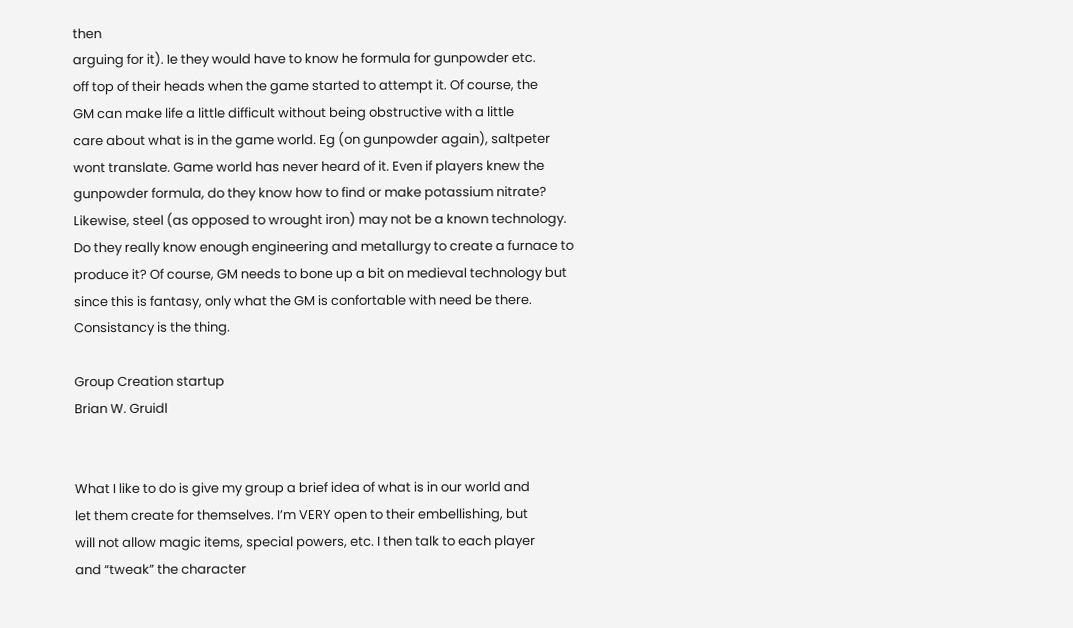then
arguing for it). Ie they would have to know he formula for gunpowder etc.
off top of their heads when the game started to attempt it. Of course, the
GM can make life a little difficult without being obstructive with a little
care about what is in the game world. Eg (on gunpowder again), saltpeter
wont translate. Game world has never heard of it. Even if players knew the
gunpowder formula, do they know how to find or make potassium nitrate?
Likewise, steel (as opposed to wrought iron) may not be a known technology.
Do they really know enough engineering and metallurgy to create a furnace to
produce it? Of course, GM needs to bone up a bit on medieval technology but
since this is fantasy, only what the GM is confortable with need be there.
Consistancy is the thing.

Group Creation startup
Brian W. Gruidl


What I like to do is give my group a brief idea of what is in our world and
let them create for themselves. I’m VERY open to their embellishing, but
will not allow magic items, special powers, etc. I then talk to each player
and “tweak” the character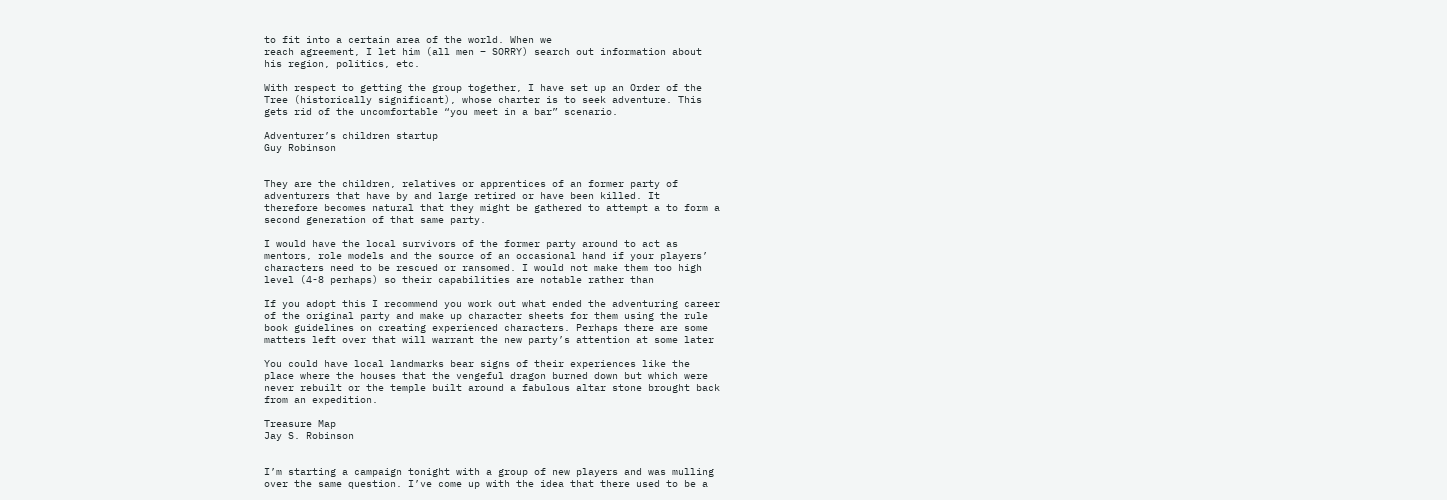to fit into a certain area of the world. When we
reach agreement, I let him (all men – SORRY) search out information about
his region, politics, etc.

With respect to getting the group together, I have set up an Order of the
Tree (historically significant), whose charter is to seek adventure. This
gets rid of the uncomfortable “you meet in a bar” scenario.

Adventurer’s children startup
Guy Robinson


They are the children, relatives or apprentices of an former party of
adventurers that have by and large retired or have been killed. It
therefore becomes natural that they might be gathered to attempt a to form a
second generation of that same party.

I would have the local survivors of the former party around to act as
mentors, role models and the source of an occasional hand if your players’
characters need to be rescued or ransomed. I would not make them too high
level (4-8 perhaps) so their capabilities are notable rather than

If you adopt this I recommend you work out what ended the adventuring career
of the original party and make up character sheets for them using the rule
book guidelines on creating experienced characters. Perhaps there are some
matters left over that will warrant the new party’s attention at some later

You could have local landmarks bear signs of their experiences like the
place where the houses that the vengeful dragon burned down but which were
never rebuilt or the temple built around a fabulous altar stone brought back
from an expedition.

Treasure Map
Jay S. Robinson


I’m starting a campaign tonight with a group of new players and was mulling
over the same question. I’ve come up with the idea that there used to be a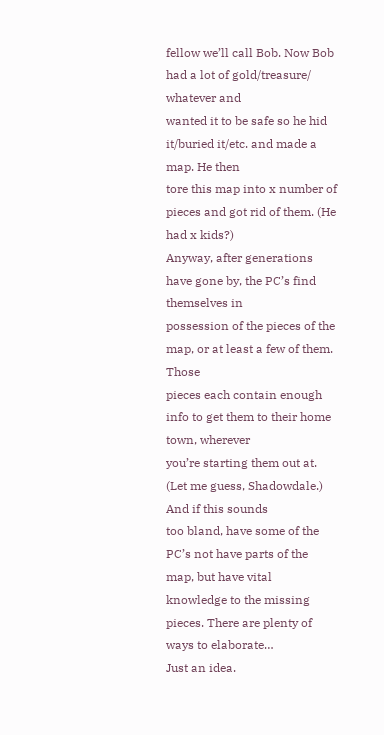fellow we’ll call Bob. Now Bob had a lot of gold/treasure/ whatever and
wanted it to be safe so he hid it/buried it/etc. and made a map. He then
tore this map into x number of pieces and got rid of them. (He had x kids?)
Anyway, after generations have gone by, the PC’s find themselves in
possession of the pieces of the map, or at least a few of them. Those
pieces each contain enough info to get them to their home town, wherever
you’re starting them out at. (Let me guess, Shadowdale.) And if this sounds
too bland, have some of the PC’s not have parts of the map, but have vital
knowledge to the missing pieces. There are plenty of ways to elaborate…
Just an idea.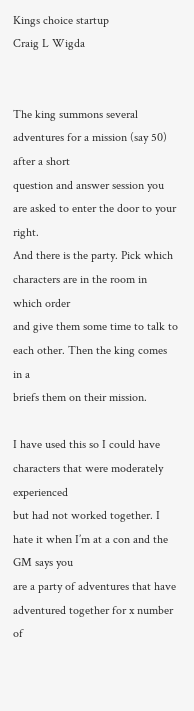Kings choice startup
Craig L Wigda


The king summons several adventures for a mission (say 50) after a short
question and answer session you are asked to enter the door to your right.
And there is the party. Pick which characters are in the room in which order
and give them some time to talk to each other. Then the king comes in a
briefs them on their mission.

I have used this so I could have characters that were moderately experienced
but had not worked together. I hate it when I’m at a con and the GM says you
are a party of adventures that have adventured together for x number of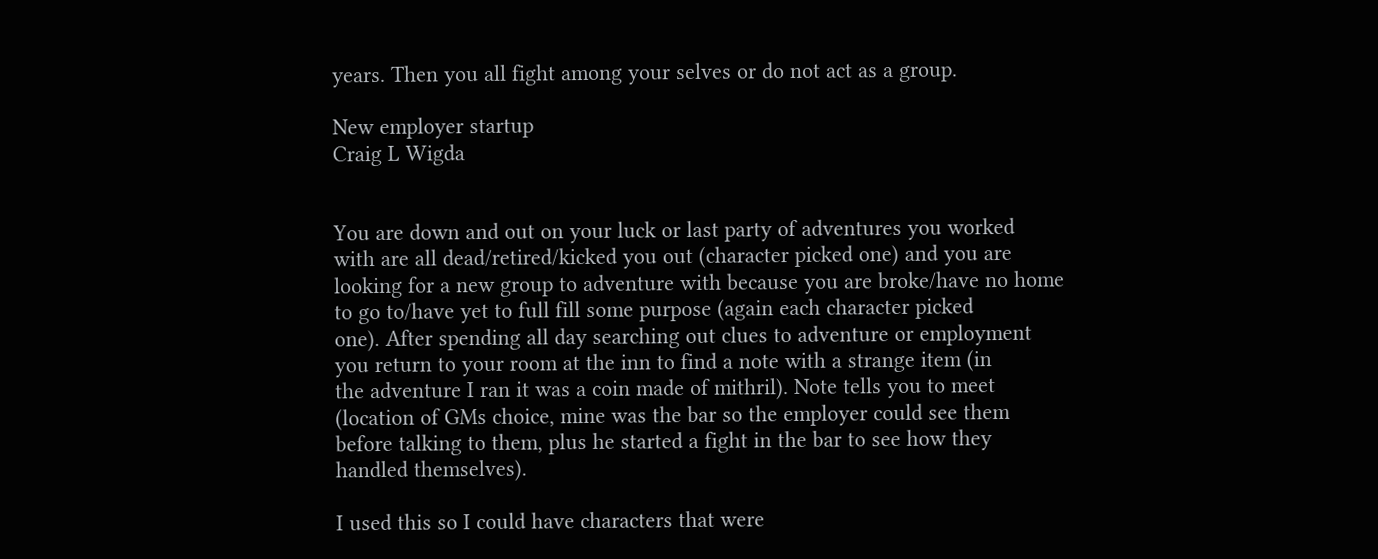years. Then you all fight among your selves or do not act as a group.

New employer startup
Craig L Wigda


You are down and out on your luck or last party of adventures you worked
with are all dead/retired/kicked you out (character picked one) and you are
looking for a new group to adventure with because you are broke/have no home
to go to/have yet to full fill some purpose (again each character picked
one). After spending all day searching out clues to adventure or employment
you return to your room at the inn to find a note with a strange item (in
the adventure I ran it was a coin made of mithril). Note tells you to meet
(location of GMs choice, mine was the bar so the employer could see them
before talking to them, plus he started a fight in the bar to see how they
handled themselves).

I used this so I could have characters that were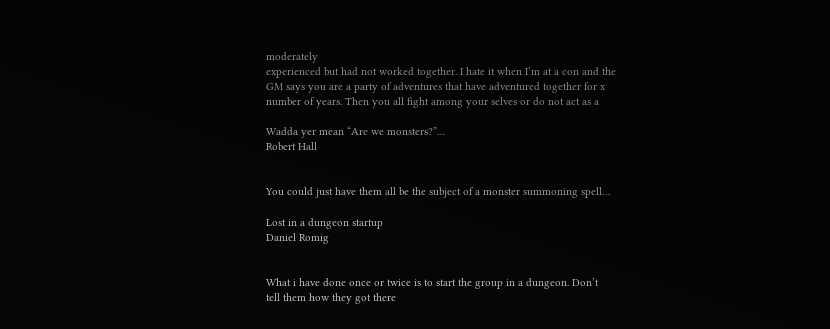moderately
experienced but had not worked together. I hate it when I’m at a con and the
GM says you are a party of adventures that have adventured together for x
number of years. Then you all fight among your selves or do not act as a

Wadda yer mean “Are we monsters?”…
Robert Hall


You could just have them all be the subject of a monster summoning spell…

Lost in a dungeon startup
Daniel Romig


What i have done once or twice is to start the group in a dungeon. Don’t
tell them how they got there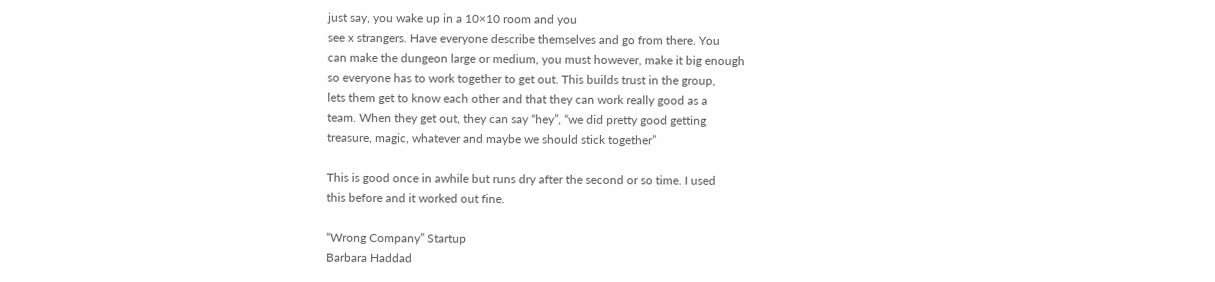just say, you wake up in a 10×10 room and you
see x strangers. Have everyone describe themselves and go from there. You
can make the dungeon large or medium, you must however, make it big enough
so everyone has to work together to get out. This builds trust in the group,
lets them get to know each other and that they can work really good as a
team. When they get out, they can say “hey”, “we did pretty good getting
treasure, magic, whatever and maybe we should stick together”

This is good once in awhile but runs dry after the second or so time. I used
this before and it worked out fine.

“Wrong Company” Startup
Barbara Haddad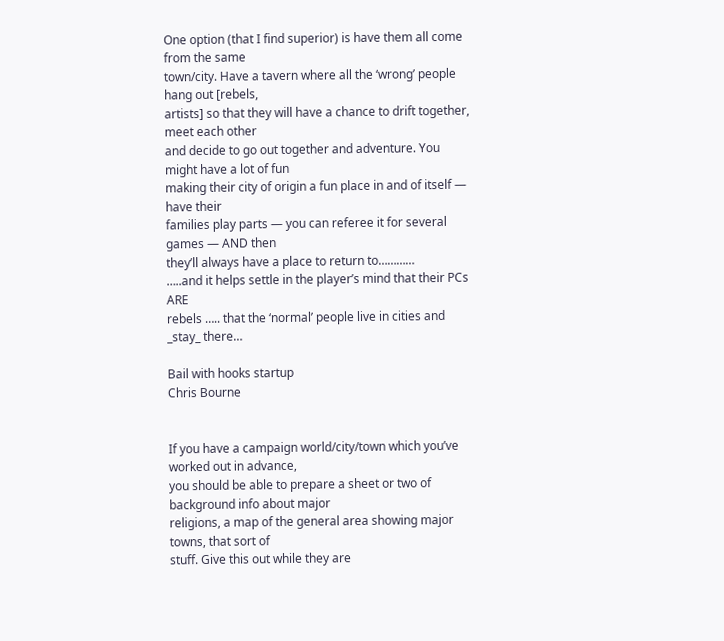One option (that I find superior) is have them all come from the same
town/city. Have a tavern where all the ‘wrong’ people hang out [rebels,
artists] so that they will have a chance to drift together, meet each other
and decide to go out together and adventure. You might have a lot of fun
making their city of origin a fun place in and of itself — have their
families play parts — you can referee it for several games — AND then
they’ll always have a place to return to…………
…..and it helps settle in the player’s mind that their PCs ARE
rebels ….. that the ‘normal’ people live in cities and _stay_ there…

Bail with hooks startup
Chris Bourne


If you have a campaign world/city/town which you’ve worked out in advance,
you should be able to prepare a sheet or two of background info about major
religions, a map of the general area showing major towns, that sort of
stuff. Give this out while they are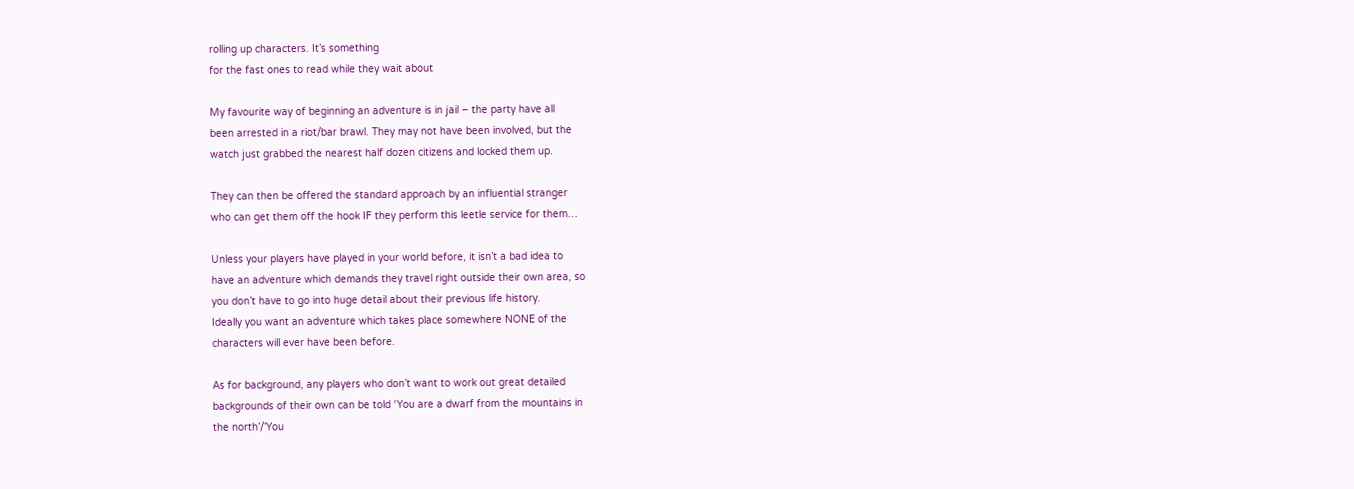rolling up characters. It’s something
for the fast ones to read while they wait about

My favourite way of beginning an adventure is in jail – the party have all
been arrested in a riot/bar brawl. They may not have been involved, but the
watch just grabbed the nearest half dozen citizens and locked them up.

They can then be offered the standard approach by an influential stranger
who can get them off the hook IF they perform this leetle service for them…

Unless your players have played in your world before, it isn’t a bad idea to
have an adventure which demands they travel right outside their own area, so
you don’t have to go into huge detail about their previous life history.
Ideally you want an adventure which takes place somewhere NONE of the
characters will ever have been before.

As for background, any players who don’t want to work out great detailed
backgrounds of their own can be told ‘You are a dwarf from the mountains in
the north’/’You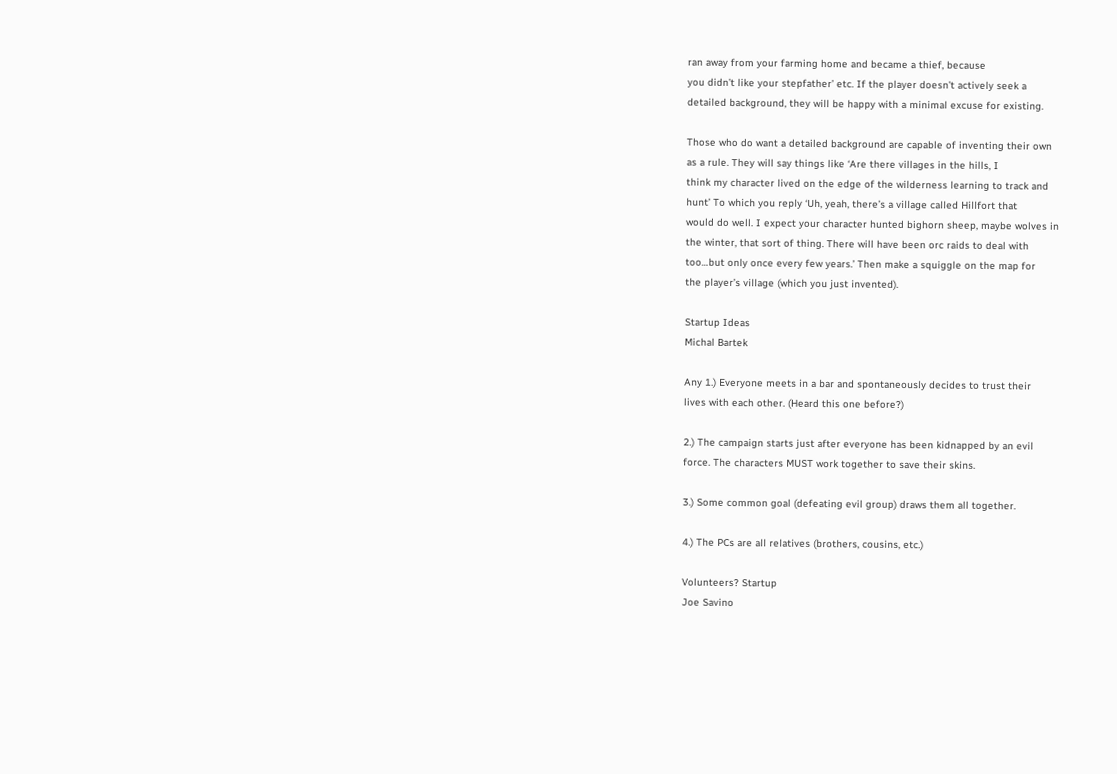ran away from your farming home and became a thief, because
you didn’t like your stepfather’ etc. If the player doesn’t actively seek a
detailed background, they will be happy with a minimal excuse for existing.

Those who do want a detailed background are capable of inventing their own
as a rule. They will say things like ‘Are there villages in the hills, I
think my character lived on the edge of the wilderness learning to track and
hunt’ To which you reply ‘Uh, yeah, there’s a village called Hillfort that
would do well. I expect your character hunted bighorn sheep, maybe wolves in
the winter, that sort of thing. There will have been orc raids to deal with
too…but only once every few years.’ Then make a squiggle on the map for
the player’s village (which you just invented).

Startup Ideas
Michal Bartek

Any 1.) Everyone meets in a bar and spontaneously decides to trust their
lives with each other. (Heard this one before?)

2.) The campaign starts just after everyone has been kidnapped by an evil
force. The characters MUST work together to save their skins.

3.) Some common goal (defeating evil group) draws them all together.

4.) The PCs are all relatives (brothers, cousins, etc.)

Volunteers? Startup
Joe Savino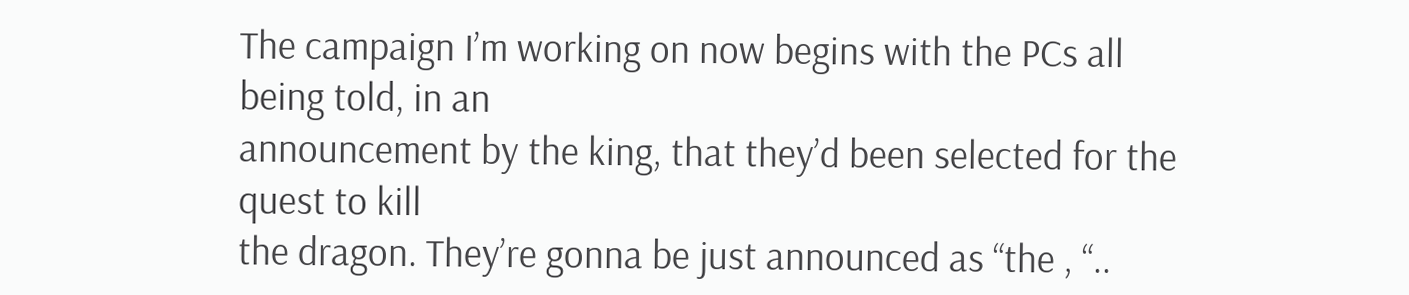The campaign I’m working on now begins with the PCs all being told, in an
announcement by the king, that they’d been selected for the quest to kill
the dragon. They’re gonna be just announced as “the , “..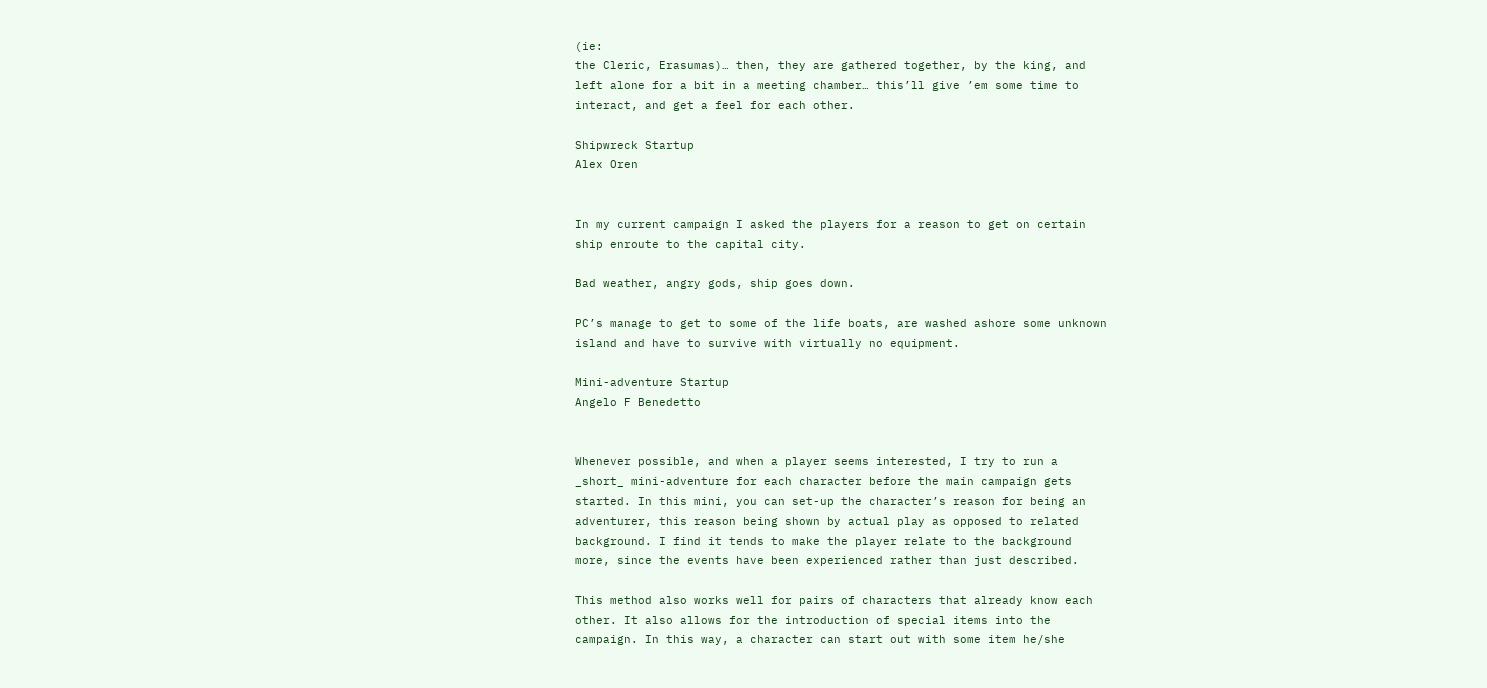(ie:
the Cleric, Erasumas)… then, they are gathered together, by the king, and
left alone for a bit in a meeting chamber… this’ll give ’em some time to
interact, and get a feel for each other.

Shipwreck Startup
Alex Oren


In my current campaign I asked the players for a reason to get on certain
ship enroute to the capital city.

Bad weather, angry gods, ship goes down.

PC’s manage to get to some of the life boats, are washed ashore some unknown
island and have to survive with virtually no equipment.

Mini-adventure Startup
Angelo F Benedetto


Whenever possible, and when a player seems interested, I try to run a
_short_ mini-adventure for each character before the main campaign gets
started. In this mini, you can set-up the character’s reason for being an
adventurer, this reason being shown by actual play as opposed to related
background. I find it tends to make the player relate to the background
more, since the events have been experienced rather than just described.

This method also works well for pairs of characters that already know each
other. It also allows for the introduction of special items into the
campaign. In this way, a character can start out with some item he/she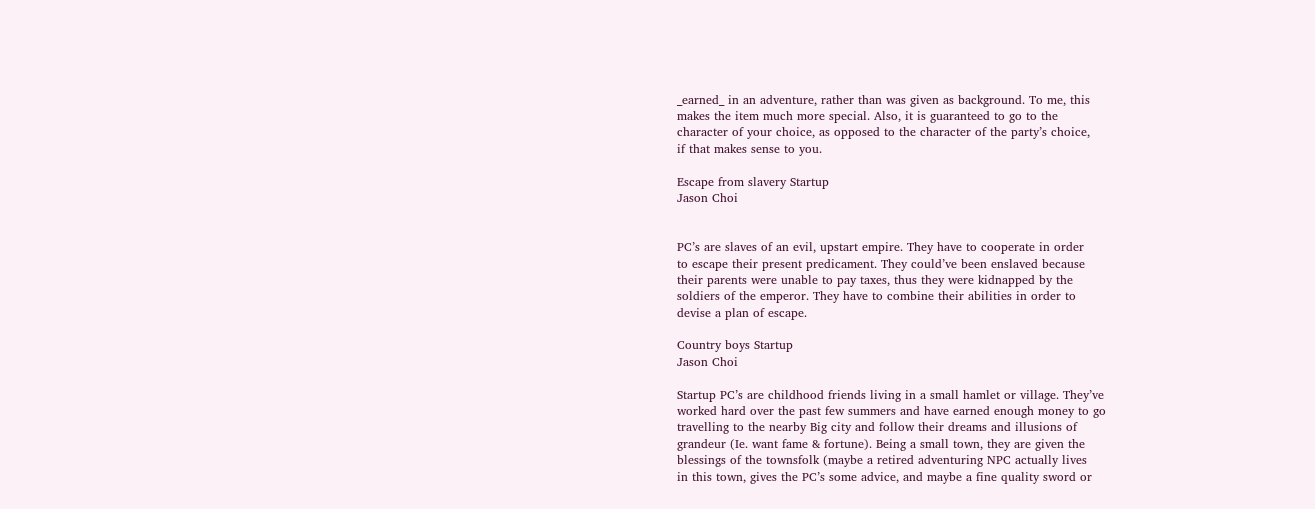_earned_ in an adventure, rather than was given as background. To me, this
makes the item much more special. Also, it is guaranteed to go to the
character of your choice, as opposed to the character of the party’s choice,
if that makes sense to you.

Escape from slavery Startup
Jason Choi


PC’s are slaves of an evil, upstart empire. They have to cooperate in order
to escape their present predicament. They could’ve been enslaved because
their parents were unable to pay taxes, thus they were kidnapped by the
soldiers of the emperor. They have to combine their abilities in order to
devise a plan of escape.

Country boys Startup
Jason Choi

Startup PC’s are childhood friends living in a small hamlet or village. They’ve
worked hard over the past few summers and have earned enough money to go
travelling to the nearby Big city and follow their dreams and illusions of
grandeur (Ie. want fame & fortune). Being a small town, they are given the
blessings of the townsfolk (maybe a retired adventuring NPC actually lives
in this town, gives the PC’s some advice, and maybe a fine quality sword or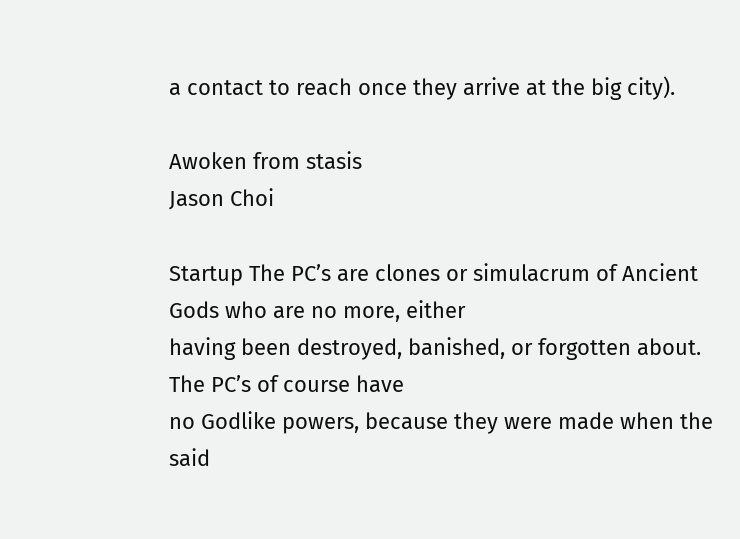a contact to reach once they arrive at the big city).

Awoken from stasis
Jason Choi

Startup The PC’s are clones or simulacrum of Ancient Gods who are no more, either
having been destroyed, banished, or forgotten about. The PC’s of course have
no Godlike powers, because they were made when the said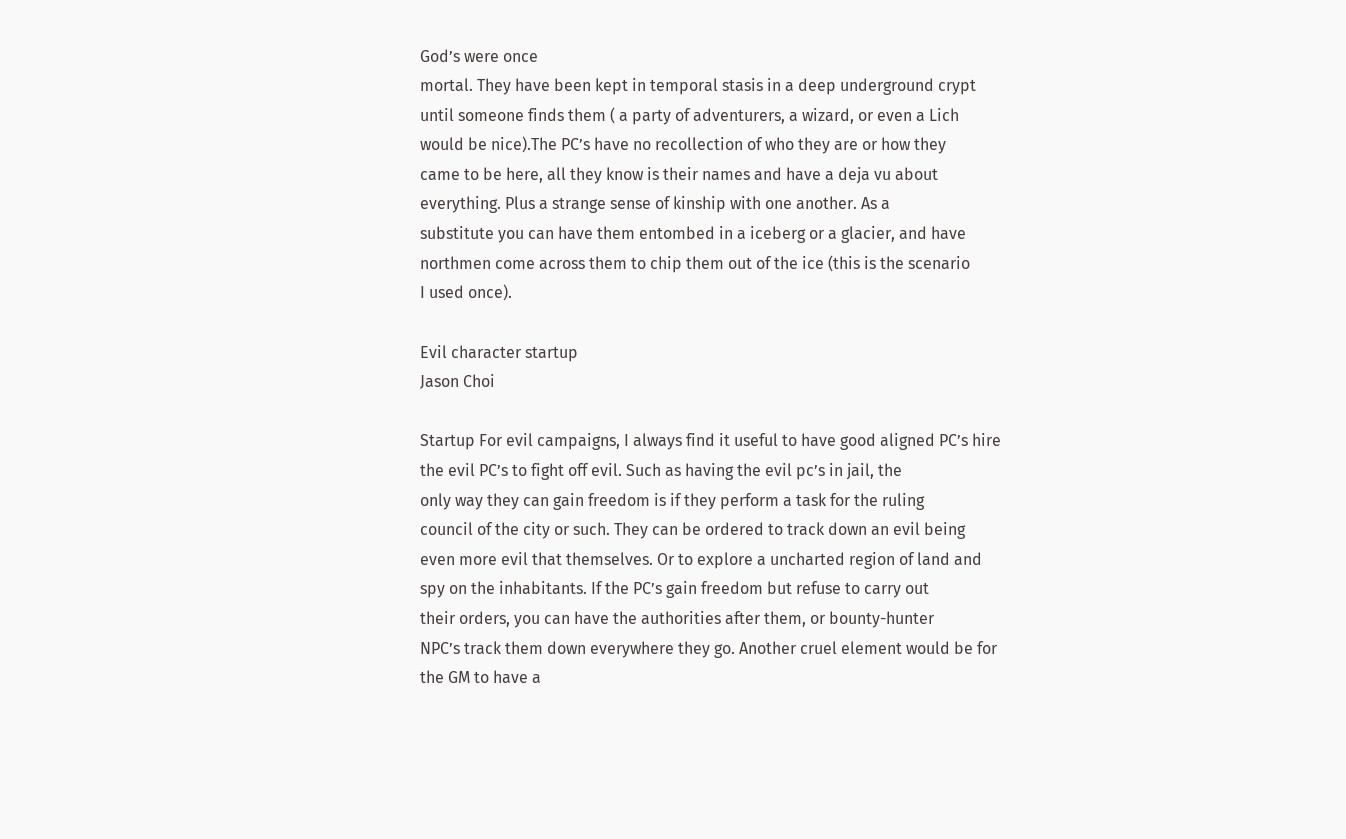God’s were once
mortal. They have been kept in temporal stasis in a deep underground crypt
until someone finds them ( a party of adventurers, a wizard, or even a Lich
would be nice).The PC’s have no recollection of who they are or how they
came to be here, all they know is their names and have a deja vu about
everything. Plus a strange sense of kinship with one another. As a
substitute you can have them entombed in a iceberg or a glacier, and have
northmen come across them to chip them out of the ice (this is the scenario
I used once).

Evil character startup
Jason Choi

Startup For evil campaigns, I always find it useful to have good aligned PC’s hire
the evil PC’s to fight off evil. Such as having the evil pc’s in jail, the
only way they can gain freedom is if they perform a task for the ruling
council of the city or such. They can be ordered to track down an evil being
even more evil that themselves. Or to explore a uncharted region of land and
spy on the inhabitants. If the PC’s gain freedom but refuse to carry out
their orders, you can have the authorities after them, or bounty-hunter
NPC’s track them down everywhere they go. Another cruel element would be for
the GM to have a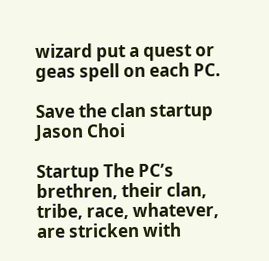wizard put a quest or geas spell on each PC.

Save the clan startup
Jason Choi

Startup The PC’s brethren, their clan, tribe, race, whatever, are stricken with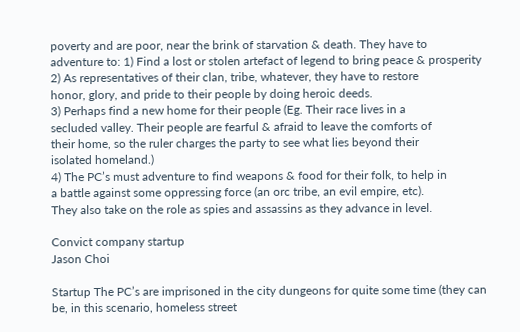poverty and are poor, near the brink of starvation & death. They have to
adventure to: 1) Find a lost or stolen artefact of legend to bring peace & prosperity
2) As representatives of their clan, tribe, whatever, they have to restore
honor, glory, and pride to their people by doing heroic deeds.
3) Perhaps find a new home for their people (Eg. Their race lives in a
secluded valley. Their people are fearful & afraid to leave the comforts of
their home, so the ruler charges the party to see what lies beyond their
isolated homeland.)
4) The PC’s must adventure to find weapons & food for their folk, to help in
a battle against some oppressing force (an orc tribe, an evil empire, etc).
They also take on the role as spies and assassins as they advance in level.

Convict company startup
Jason Choi

Startup The PC’s are imprisoned in the city dungeons for quite some time (they can
be, in this scenario, homeless street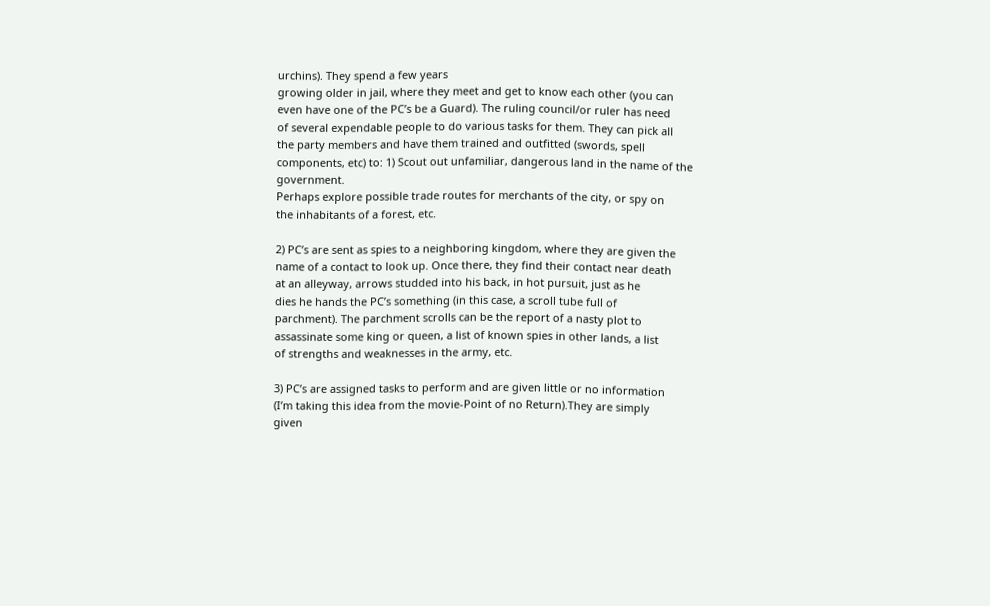urchins). They spend a few years
growing older in jail, where they meet and get to know each other (you can
even have one of the PC’s be a Guard). The ruling council/or ruler has need
of several expendable people to do various tasks for them. They can pick all
the party members and have them trained and outfitted (swords, spell
components, etc) to: 1) Scout out unfamiliar, dangerous land in the name of the government.
Perhaps explore possible trade routes for merchants of the city, or spy on
the inhabitants of a forest, etc.

2) PC’s are sent as spies to a neighboring kingdom, where they are given the
name of a contact to look up. Once there, they find their contact near death
at an alleyway, arrows studded into his back, in hot pursuit, just as he
dies he hands the PC’s something (in this case, a scroll tube full of
parchment). The parchment scrolls can be the report of a nasty plot to
assassinate some king or queen, a list of known spies in other lands, a list
of strengths and weaknesses in the army, etc.

3) PC’s are assigned tasks to perform and are given little or no information
(I’m taking this idea from the movie-Point of no Return).They are simply
given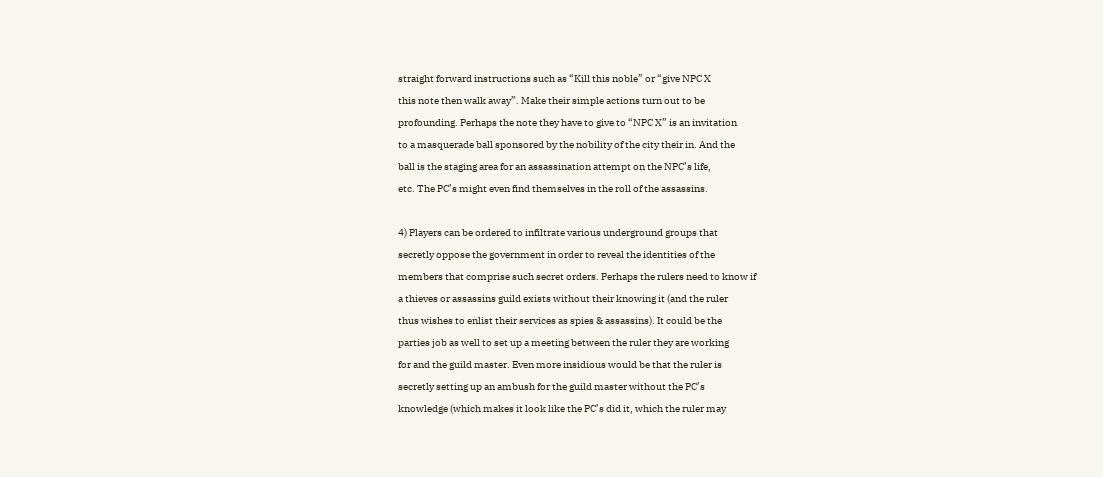straight forward instructions such as “Kill this noble” or “give NPC X
this note then walk away”. Make their simple actions turn out to be
profounding. Perhaps the note they have to give to “NPC X” is an invitation
to a masquerade ball sponsored by the nobility of the city their in. And the
ball is the staging area for an assassination attempt on the NPC’s life,
etc. The PC’s might even find themselves in the roll of the assassins.

4) Players can be ordered to infiltrate various underground groups that
secretly oppose the government in order to reveal the identities of the
members that comprise such secret orders. Perhaps the rulers need to know if
a thieves or assassins guild exists without their knowing it (and the ruler
thus wishes to enlist their services as spies & assassins). It could be the
parties job as well to set up a meeting between the ruler they are working
for and the guild master. Even more insidious would be that the ruler is
secretly setting up an ambush for the guild master without the PC’s
knowledge (which makes it look like the PC’s did it, which the ruler may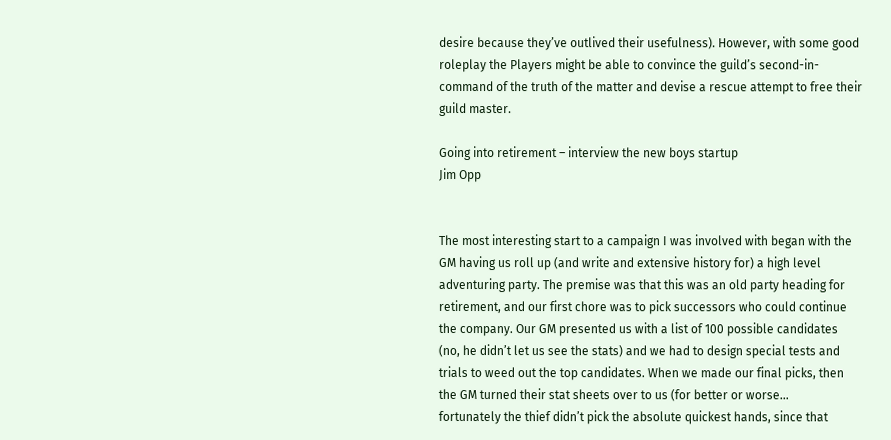desire because they’ve outlived their usefulness). However, with some good
roleplay the Players might be able to convince the guild’s second-in-
command of the truth of the matter and devise a rescue attempt to free their
guild master.

Going into retirement – interview the new boys startup
Jim Opp


The most interesting start to a campaign I was involved with began with the
GM having us roll up (and write and extensive history for) a high level
adventuring party. The premise was that this was an old party heading for
retirement, and our first chore was to pick successors who could continue
the company. Our GM presented us with a list of 100 possible candidates
(no, he didn’t let us see the stats) and we had to design special tests and
trials to weed out the top candidates. When we made our final picks, then
the GM turned their stat sheets over to us (for better or worse…
fortunately the thief didn’t pick the absolute quickest hands, since that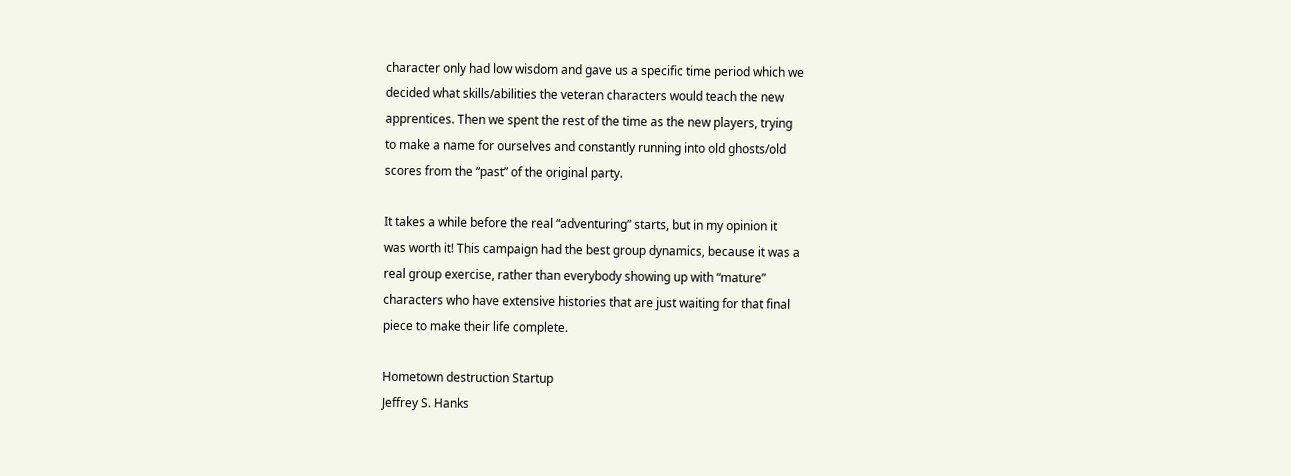character only had low wisdom and gave us a specific time period which we
decided what skills/abilities the veteran characters would teach the new
apprentices. Then we spent the rest of the time as the new players, trying
to make a name for ourselves and constantly running into old ghosts/old
scores from the “past” of the original party.

It takes a while before the real “adventuring” starts, but in my opinion it
was worth it! This campaign had the best group dynamics, because it was a
real group exercise, rather than everybody showing up with “mature”
characters who have extensive histories that are just waiting for that final
piece to make their life complete.

Hometown destruction Startup
Jeffrey S. Hanks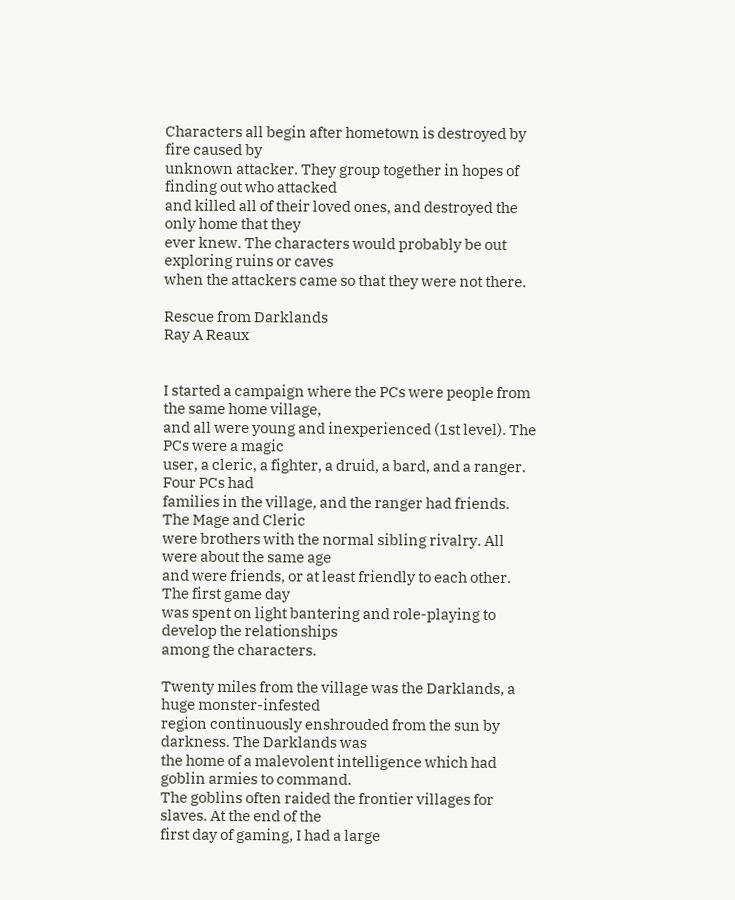Characters all begin after hometown is destroyed by fire caused by
unknown attacker. They group together in hopes of finding out who attacked
and killed all of their loved ones, and destroyed the only home that they
ever knew. The characters would probably be out exploring ruins or caves
when the attackers came so that they were not there.

Rescue from Darklands
Ray A Reaux


I started a campaign where the PCs were people from the same home village,
and all were young and inexperienced (1st level). The PCs were a magic
user, a cleric, a fighter, a druid, a bard, and a ranger. Four PCs had
families in the village, and the ranger had friends. The Mage and Cleric
were brothers with the normal sibling rivalry. All were about the same age
and were friends, or at least friendly to each other. The first game day
was spent on light bantering and role-playing to develop the relationships
among the characters.

Twenty miles from the village was the Darklands, a huge monster-infested
region continuously enshrouded from the sun by darkness. The Darklands was
the home of a malevolent intelligence which had goblin armies to command.
The goblins often raided the frontier villages for slaves. At the end of the
first day of gaming, I had a large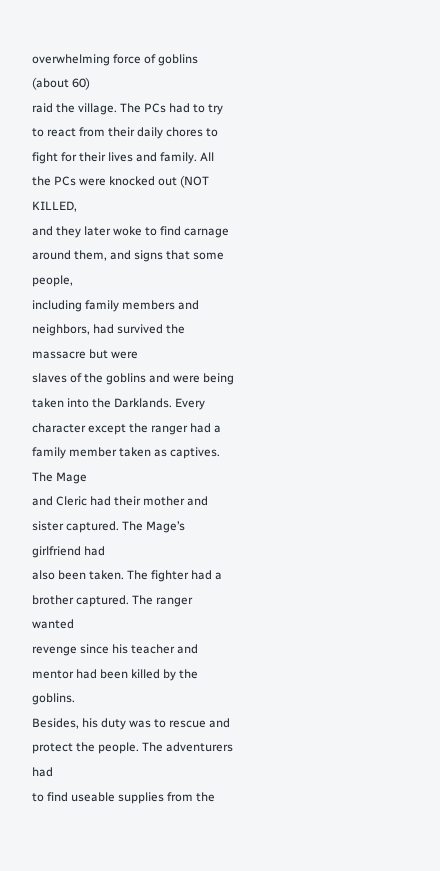overwhelming force of goblins (about 60)
raid the village. The PCs had to try to react from their daily chores to
fight for their lives and family. All the PCs were knocked out (NOT KILLED,
and they later woke to find carnage around them, and signs that some people,
including family members and neighbors, had survived the massacre but were
slaves of the goblins and were being taken into the Darklands. Every
character except the ranger had a family member taken as captives. The Mage
and Cleric had their mother and sister captured. The Mage’s girlfriend had
also been taken. The fighter had a brother captured. The ranger wanted
revenge since his teacher and mentor had been killed by the goblins.
Besides, his duty was to rescue and protect the people. The adventurers had
to find useable supplies from the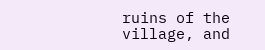ruins of the village, and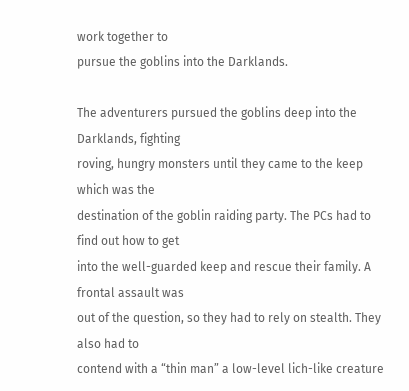work together to
pursue the goblins into the Darklands.

The adventurers pursued the goblins deep into the Darklands, fighting
roving, hungry monsters until they came to the keep which was the
destination of the goblin raiding party. The PCs had to find out how to get
into the well-guarded keep and rescue their family. A frontal assault was
out of the question, so they had to rely on stealth. They also had to
contend with a “thin man” a low-level lich-like creature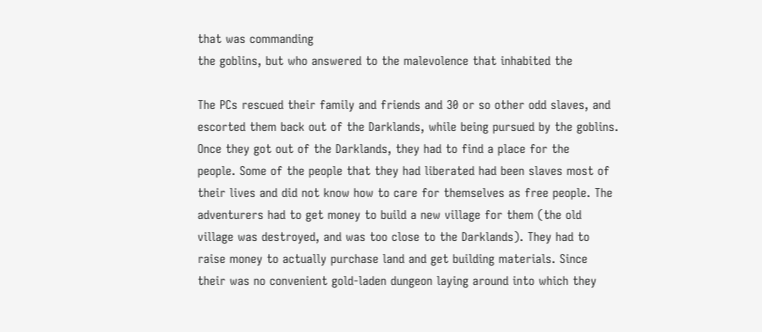that was commanding
the goblins, but who answered to the malevolence that inhabited the

The PCs rescued their family and friends and 30 or so other odd slaves, and
escorted them back out of the Darklands, while being pursued by the goblins.
Once they got out of the Darklands, they had to find a place for the
people. Some of the people that they had liberated had been slaves most of
their lives and did not know how to care for themselves as free people. The
adventurers had to get money to build a new village for them (the old
village was destroyed, and was too close to the Darklands). They had to
raise money to actually purchase land and get building materials. Since
their was no convenient gold-laden dungeon laying around into which they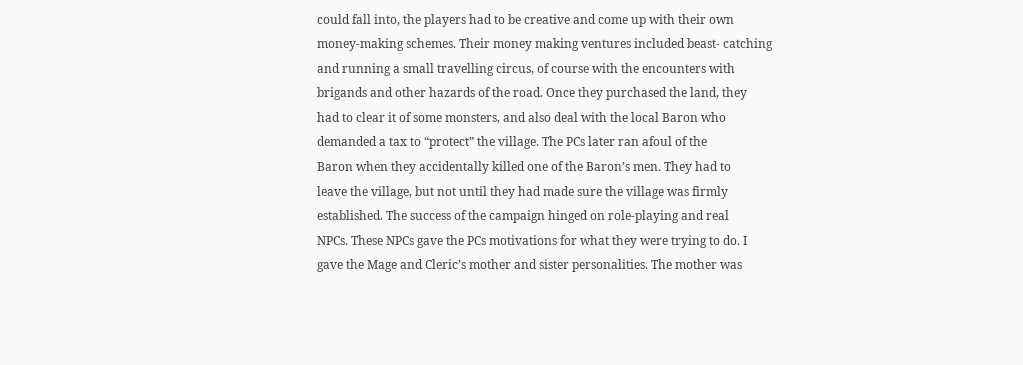could fall into, the players had to be creative and come up with their own
money-making schemes. Their money making ventures included beast- catching
and running a small travelling circus, of course with the encounters with
brigands and other hazards of the road. Once they purchased the land, they
had to clear it of some monsters, and also deal with the local Baron who
demanded a tax to “protect” the village. The PCs later ran afoul of the
Baron when they accidentally killed one of the Baron’s men. They had to
leave the village, but not until they had made sure the village was firmly
established. The success of the campaign hinged on role-playing and real
NPCs. These NPCs gave the PCs motivations for what they were trying to do. I
gave the Mage and Cleric’s mother and sister personalities. The mother was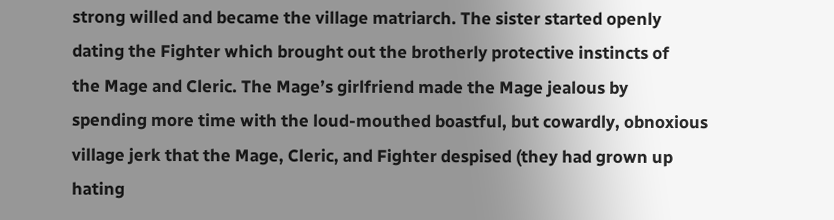strong willed and became the village matriarch. The sister started openly
dating the Fighter which brought out the brotherly protective instincts of
the Mage and Cleric. The Mage’s girlfriend made the Mage jealous by
spending more time with the loud-mouthed boastful, but cowardly, obnoxious
village jerk that the Mage, Cleric, and Fighter despised (they had grown up
hating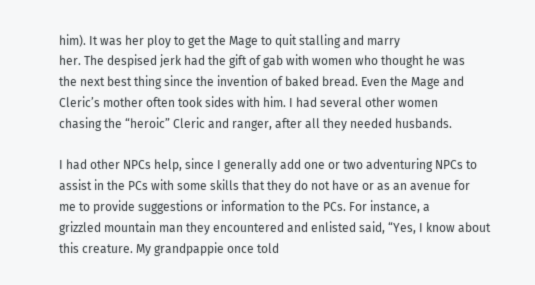him). It was her ploy to get the Mage to quit stalling and marry
her. The despised jerk had the gift of gab with women who thought he was
the next best thing since the invention of baked bread. Even the Mage and
Cleric’s mother often took sides with him. I had several other women
chasing the “heroic” Cleric and ranger, after all they needed husbands.

I had other NPCs help, since I generally add one or two adventuring NPCs to
assist in the PCs with some skills that they do not have or as an avenue for
me to provide suggestions or information to the PCs. For instance, a
grizzled mountain man they encountered and enlisted said, “Yes, I know about
this creature. My grandpappie once told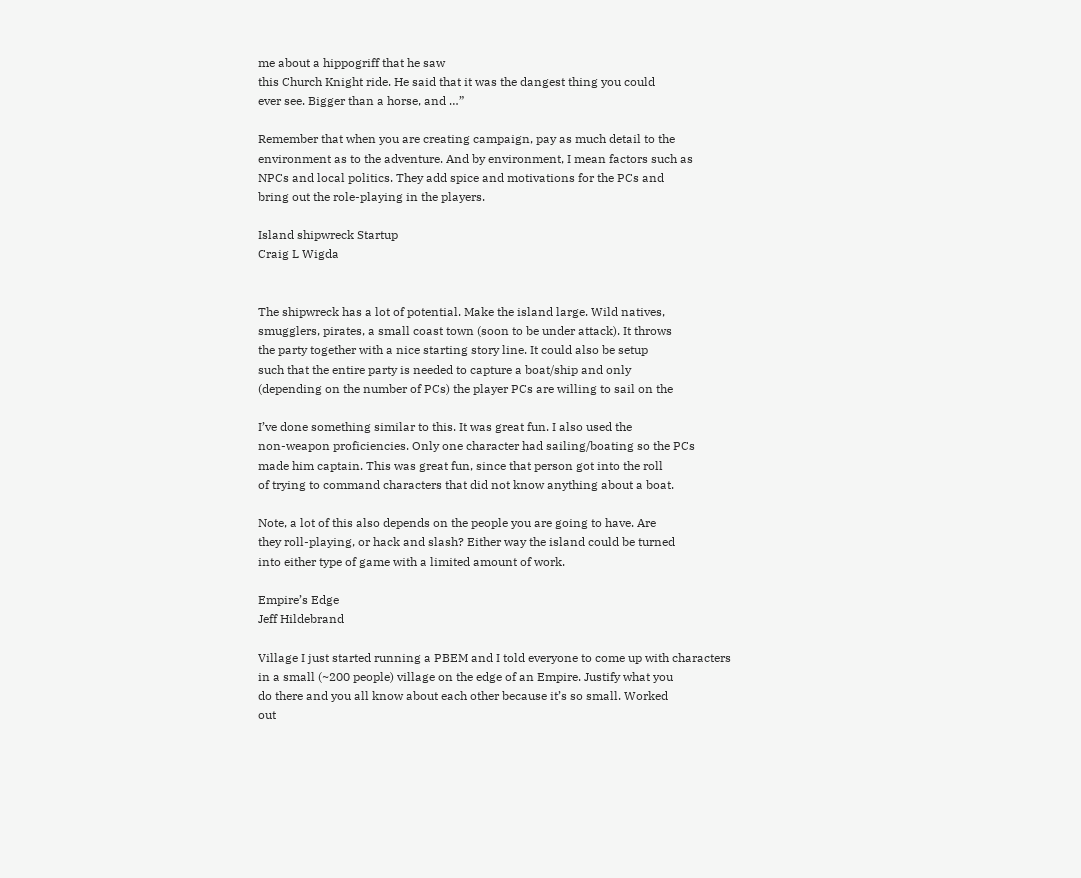me about a hippogriff that he saw
this Church Knight ride. He said that it was the dangest thing you could
ever see. Bigger than a horse, and …”

Remember that when you are creating campaign, pay as much detail to the
environment as to the adventure. And by environment, I mean factors such as
NPCs and local politics. They add spice and motivations for the PCs and
bring out the role-playing in the players.

Island shipwreck Startup
Craig L Wigda


The shipwreck has a lot of potential. Make the island large. Wild natives,
smugglers, pirates, a small coast town (soon to be under attack). It throws
the party together with a nice starting story line. It could also be setup
such that the entire party is needed to capture a boat/ship and only
(depending on the number of PCs) the player PCs are willing to sail on the

I’ve done something similar to this. It was great fun. I also used the
non-weapon proficiencies. Only one character had sailing/boating so the PCs
made him captain. This was great fun, since that person got into the roll
of trying to command characters that did not know anything about a boat.

Note, a lot of this also depends on the people you are going to have. Are
they roll-playing, or hack and slash? Either way the island could be turned
into either type of game with a limited amount of work.

Empire’s Edge
Jeff Hildebrand

Village I just started running a PBEM and I told everyone to come up with characters
in a small (~200 people) village on the edge of an Empire. Justify what you
do there and you all know about each other because it’s so small. Worked
out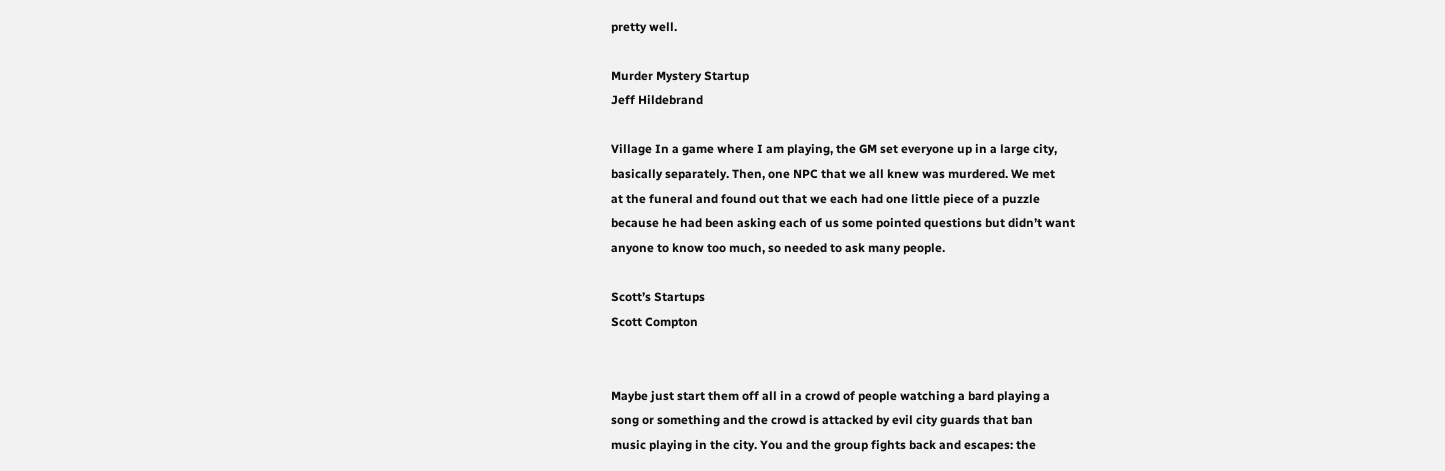pretty well.

Murder Mystery Startup
Jeff Hildebrand

Village In a game where I am playing, the GM set everyone up in a large city,
basically separately. Then, one NPC that we all knew was murdered. We met
at the funeral and found out that we each had one little piece of a puzzle
because he had been asking each of us some pointed questions but didn’t want
anyone to know too much, so needed to ask many people.

Scott’s Startups
Scott Compton


Maybe just start them off all in a crowd of people watching a bard playing a
song or something and the crowd is attacked by evil city guards that ban
music playing in the city. You and the group fights back and escapes: the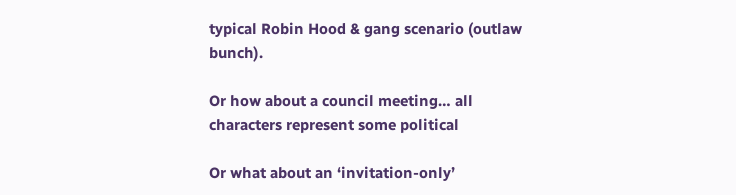typical Robin Hood & gang scenario (outlaw bunch).

Or how about a council meeting… all characters represent some political

Or what about an ‘invitation-only’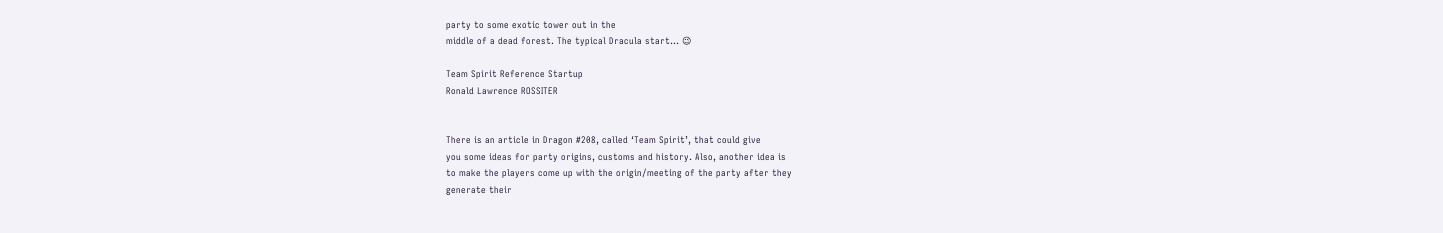party to some exotic tower out in the
middle of a dead forest. The typical Dracula start… 😉

Team Spirit Reference Startup
Ronald Lawrence ROSSITER


There is an article in Dragon #208, called ‘Team Spirit’, that could give
you some ideas for party origins, customs and history. Also, another idea is
to make the players come up with the origin/meeting of the party after they
generate their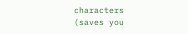characters (saves you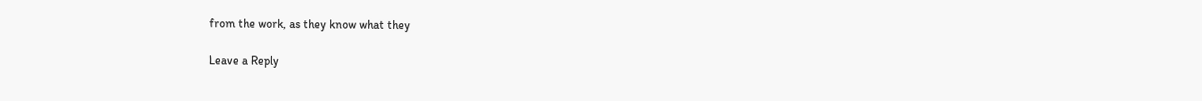from the work, as they know what they

Leave a Reply